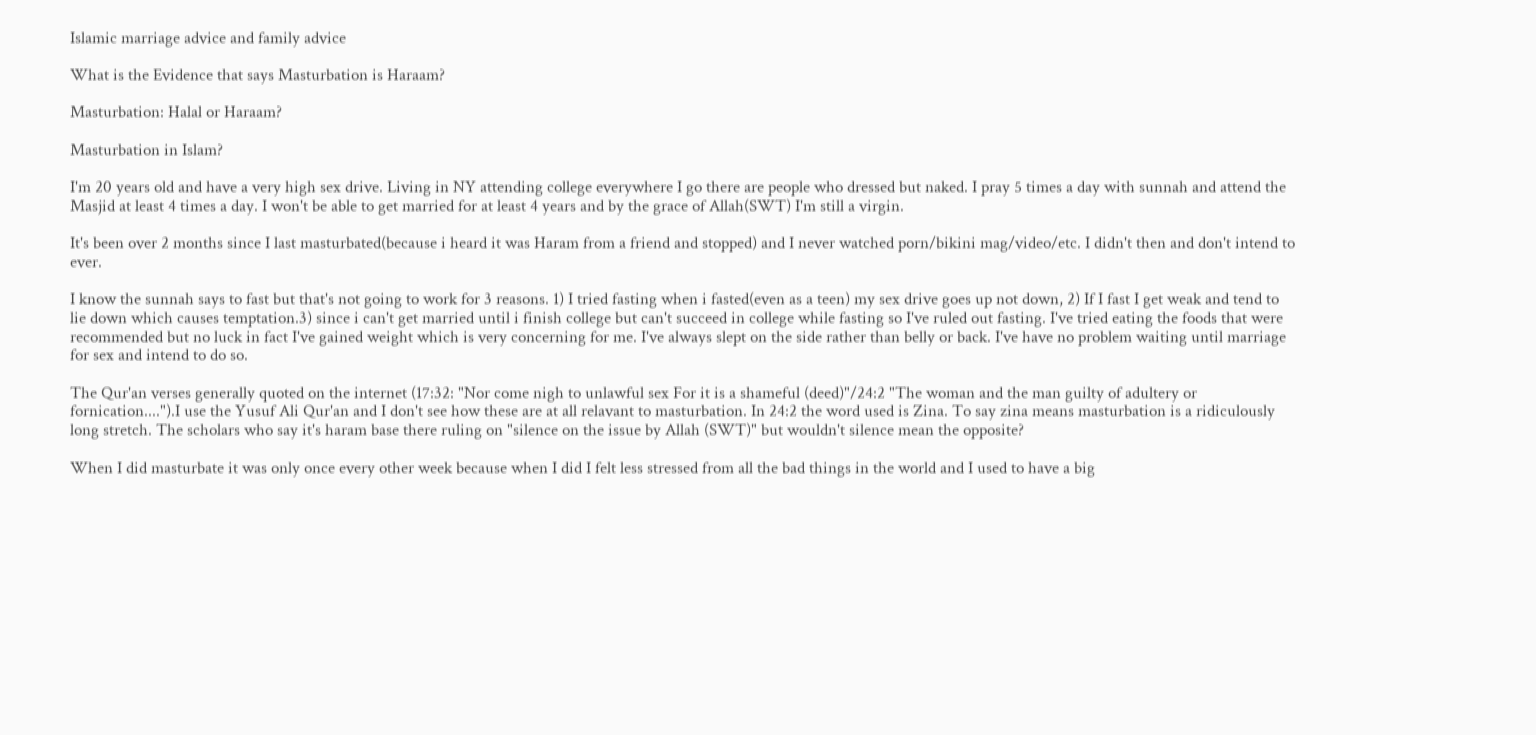Islamic marriage advice and family advice

What is the Evidence that says Masturbation is Haraam?

Masturbation: Halal or Haraam?

Masturbation in Islam?

I'm 20 years old and have a very high sex drive. Living in NY attending college everywhere I go there are people who dressed but naked. I pray 5 times a day with sunnah and attend the Masjid at least 4 times a day. I won't be able to get married for at least 4 years and by the grace of Allah(SWT) I'm still a virgin.

It's been over 2 months since I last masturbated(because i heard it was Haram from a friend and stopped) and I never watched porn/bikini mag/video/etc. I didn't then and don't intend to ever.

I know the sunnah says to fast but that's not going to work for 3 reasons. 1) I tried fasting when i fasted(even as a teen) my sex drive goes up not down, 2) If I fast I get weak and tend to lie down which causes temptation.3) since i can't get married until i finish college but can't succeed in college while fasting so I've ruled out fasting. I've tried eating the foods that were recommended but no luck in fact I've gained weight which is very concerning for me. I've always slept on the side rather than belly or back. I've have no problem waiting until marriage for sex and intend to do so.

The Qur'an verses generally quoted on the internet (17:32: "Nor come nigh to unlawful sex For it is a shameful (deed)"/24:2 "The woman and the man guilty of adultery or fornication....").I use the Yusuf Ali Qur'an and I don't see how these are at all relavant to masturbation. In 24:2 the word used is Zina. To say zina means masturbation is a ridiculously long stretch. The scholars who say it's haram base there ruling on "silence on the issue by Allah (SWT)" but wouldn't silence mean the opposite?

When I did masturbate it was only once every other week because when I did I felt less stressed from all the bad things in the world and I used to have a big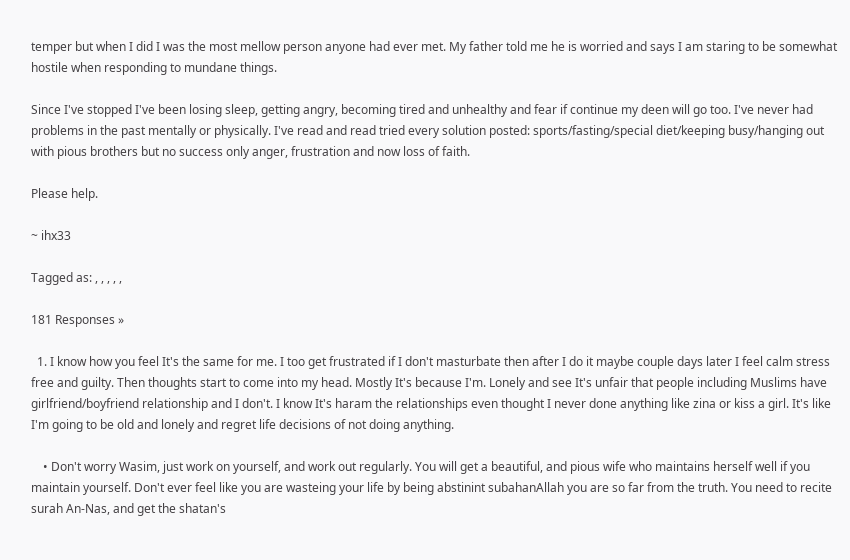temper but when I did I was the most mellow person anyone had ever met. My father told me he is worried and says I am staring to be somewhat hostile when responding to mundane things.

Since I've stopped I've been losing sleep, getting angry, becoming tired and unhealthy and fear if continue my deen will go too. I've never had problems in the past mentally or physically. I've read and read tried every solution posted: sports/fasting/special diet/keeping busy/hanging out with pious brothers but no success only anger, frustration and now loss of faith.

Please help.

~ ihx33

Tagged as: , , , , ,

181 Responses »

  1. I know how you feel It's the same for me. I too get frustrated if I don't masturbate then after I do it maybe couple days later I feel calm stress free and guilty. Then thoughts start to come into my head. Mostly It's because I'm. Lonely and see It's unfair that people including Muslims have girlfriend/boyfriend relationship and I don't. I know It's haram the relationships even thought I never done anything like zina or kiss a girl. It's like I'm going to be old and lonely and regret life decisions of not doing anything.

    • Don't worry Wasim, just work on yourself, and work out regularly. You will get a beautiful, and pious wife who maintains herself well if you maintain yourself. Don't ever feel like you are wasteing your life by being abstinint subahanAllah you are so far from the truth. You need to recite surah An-Nas, and get the shatan's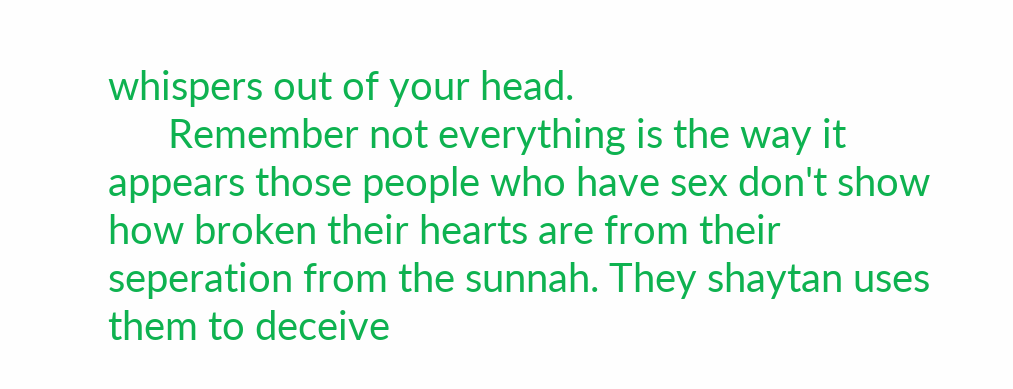whispers out of your head.
      Remember not everything is the way it appears those people who have sex don't show how broken their hearts are from their seperation from the sunnah. They shaytan uses them to deceive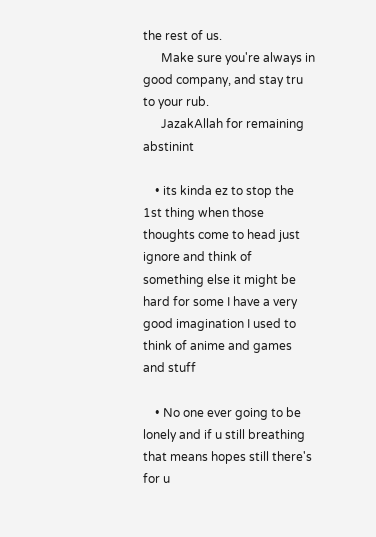the rest of us.
      Make sure you're always in good company, and stay tru to your rub.
      JazakAllah for remaining abstinint

    • its kinda ez to stop the 1st thing when those thoughts come to head just ignore and think of something else it might be hard for some I have a very good imagination I used to think of anime and games and stuff

    • No one ever going to be lonely and if u still breathing that means hopes still there's for u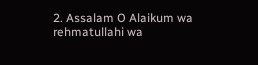2. Assalam O Alaikum wa rehmatullahi wa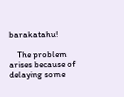barakatahu!

    The problem arises because of delaying some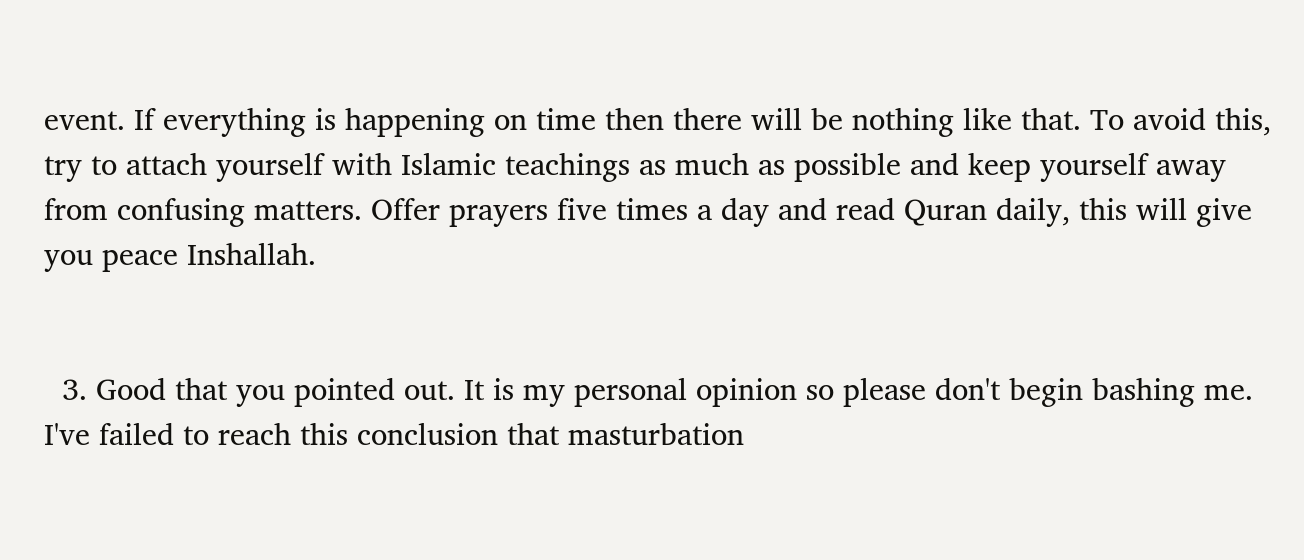event. If everything is happening on time then there will be nothing like that. To avoid this, try to attach yourself with Islamic teachings as much as possible and keep yourself away from confusing matters. Offer prayers five times a day and read Quran daily, this will give you peace Inshallah.


  3. Good that you pointed out. It is my personal opinion so please don't begin bashing me. I've failed to reach this conclusion that masturbation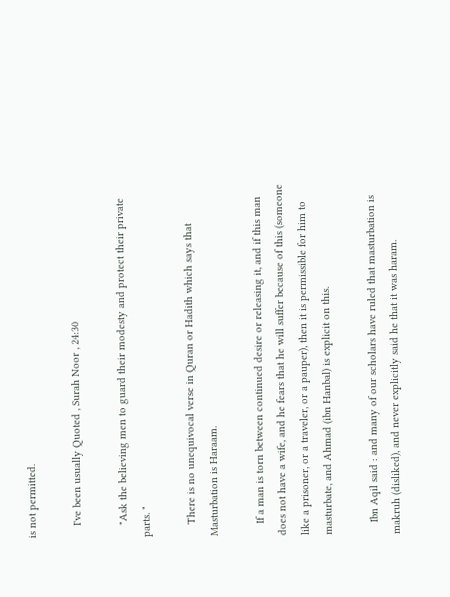is not permitted.

    I've been usually Quoted , Surah Noor , 24:30

    "Ask the believing men to guard their modesty and protect their private parts. "

    There is no unequivocal verse in Quran or Hadith which says that Masturbation is Haraam.

    If a man is torn between continued desire or releasing it, and if this man does not have a wife, and he fears that he will suffer because of this (someone like a prisoner, or a traveler, or a pauper), then it is permissible for him to masturbate, and Ahmad (ibn Hanbal) is explicit on this.

    Ibn Aqil said : and many of our scholars have ruled that masturbation is makruh (disliked), and never explicitly said he that it was haram.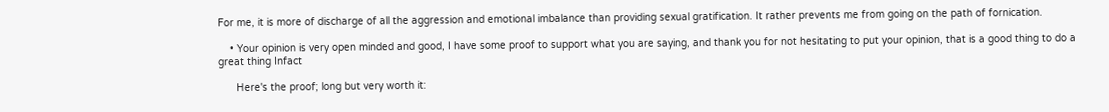For me, it is more of discharge of all the aggression and emotional imbalance than providing sexual gratification. It rather prevents me from going on the path of fornication.

    • Your opinion is very open minded and good, I have some proof to support what you are saying, and thank you for not hesitating to put your opinion, that is a good thing to do a great thing Infact

      Here's the proof; long but very worth it: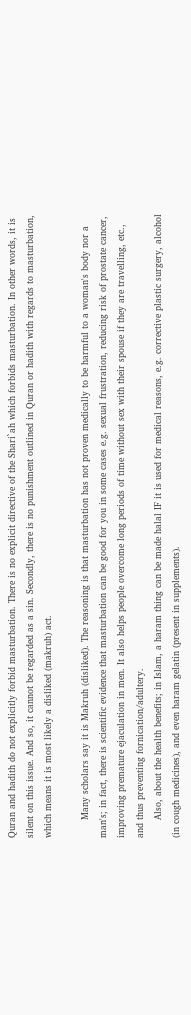Quran and hadith do not explicitly forbid masturbation. There is no explicit directive of the Shari`ah which forbids masturbation. In other words, it is silent on this issue. And so, it cannot be regarded as a sin. Secondly, there is no punishment outlined in Quran or hadith with regards to masturbation, which means it is most likely a disliked (makruh) act.

      Many scholars say it is Makruh (disliked). The reasoning is that masturbation has not proven medically to be harmful to a woman's body nor a man's; in fact, there is scientific evidence that masturbation can be good for you in some cases e.g. sexual frustration, reducing risk of prostate cancer, improving premature ejaculation in men. It also helps people overcome long periods of time without sex with their spouse if they are travelling, etc., and thus preventing fornication/adultery.
      Also, about the health benefits; in Islam, a haram thing can be made halal IF it is used for medical reasons, e.g. corrective plastic surgery, alcohol (in cough medicines), and even haram gelatin (present in supplements).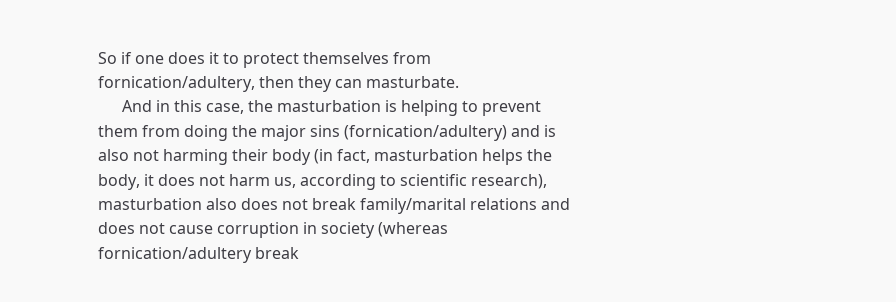So if one does it to protect themselves from fornication/adultery, then they can masturbate.
      And in this case, the masturbation is helping to prevent them from doing the major sins (fornication/adultery) and is also not harming their body (in fact, masturbation helps the body, it does not harm us, according to scientific research), masturbation also does not break family/marital relations and does not cause corruption in society (whereas fornication/adultery break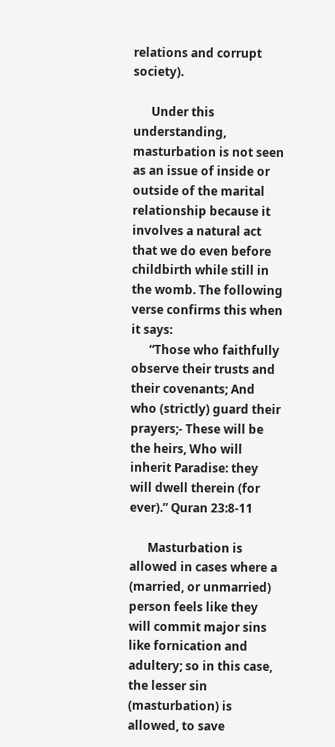relations and corrupt society).

      Under this understanding, masturbation is not seen as an issue of inside or outside of the marital relationship because it involves a natural act that we do even before childbirth while still in the womb. The following verse confirms this when it says:
      “Those who faithfully observe their trusts and their covenants; And who (strictly) guard their prayers;- These will be the heirs, Who will inherit Paradise: they will dwell therein (for ever).” Quran 23:8-11

      Masturbation is allowed in cases where a (married, or unmarried) person feels like they will commit major sins like fornication and adultery; so in this case, the lesser sin (masturbation) is allowed, to save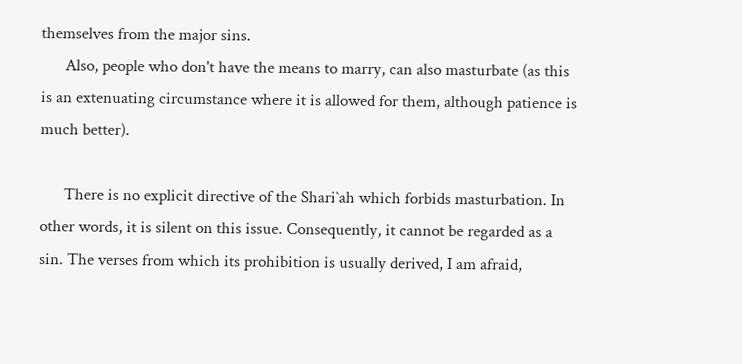themselves from the major sins.
      Also, people who don't have the means to marry, can also masturbate (as this is an extenuating circumstance where it is allowed for them, although patience is much better).

      There is no explicit directive of the Shari`ah which forbids masturbation. In other words, it is silent on this issue. Consequently, it cannot be regarded as a sin. The verses from which its prohibition is usually derived, I am afraid,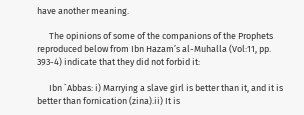have another meaning.

      The opinions of some of the companions of the Prophets reproduced below from Ibn Hazam’s al-Muhalla (Vol:11, pp. 393-4) indicate that they did not forbid it:

      Ibn `Abbas: i) Marrying a slave girl is better than it, and it is better than fornication (zina).ii) It is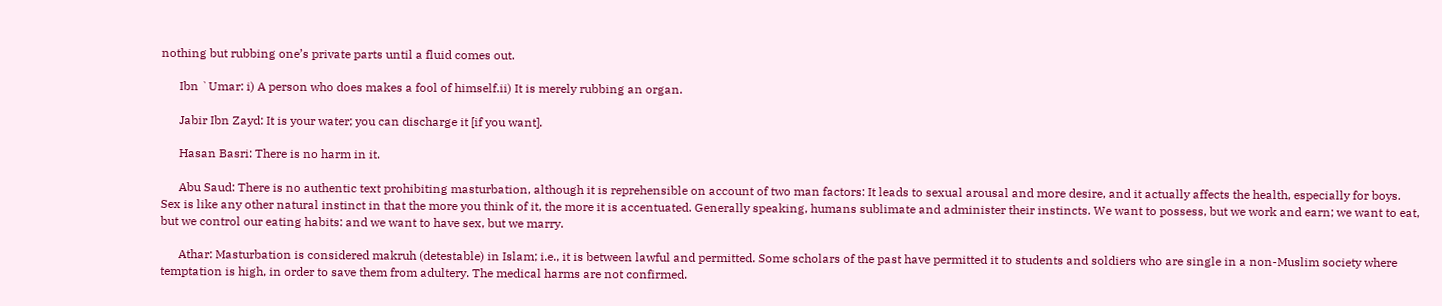nothing but rubbing one’s private parts until a fluid comes out.

      Ibn `Umar: i) A person who does makes a fool of himself.ii) It is merely rubbing an organ.

      Jabir Ibn Zayd: It is your water; you can discharge it [if you want].

      Hasan Basri: There is no harm in it.

      Abu Saud: There is no authentic text prohibiting masturbation, although it is reprehensible on account of two man factors: It leads to sexual arousal and more desire, and it actually affects the health, especially for boys. Sex is like any other natural instinct in that the more you think of it, the more it is accentuated. Generally speaking, humans sublimate and administer their instincts. We want to possess, but we work and earn; we want to eat, but we control our eating habits: and we want to have sex, but we marry.

      Athar: Masturbation is considered makruh (detestable) in Islam; i.e., it is between lawful and permitted. Some scholars of the past have permitted it to students and soldiers who are single in a non-Muslim society where temptation is high, in order to save them from adultery. The medical harms are not confirmed.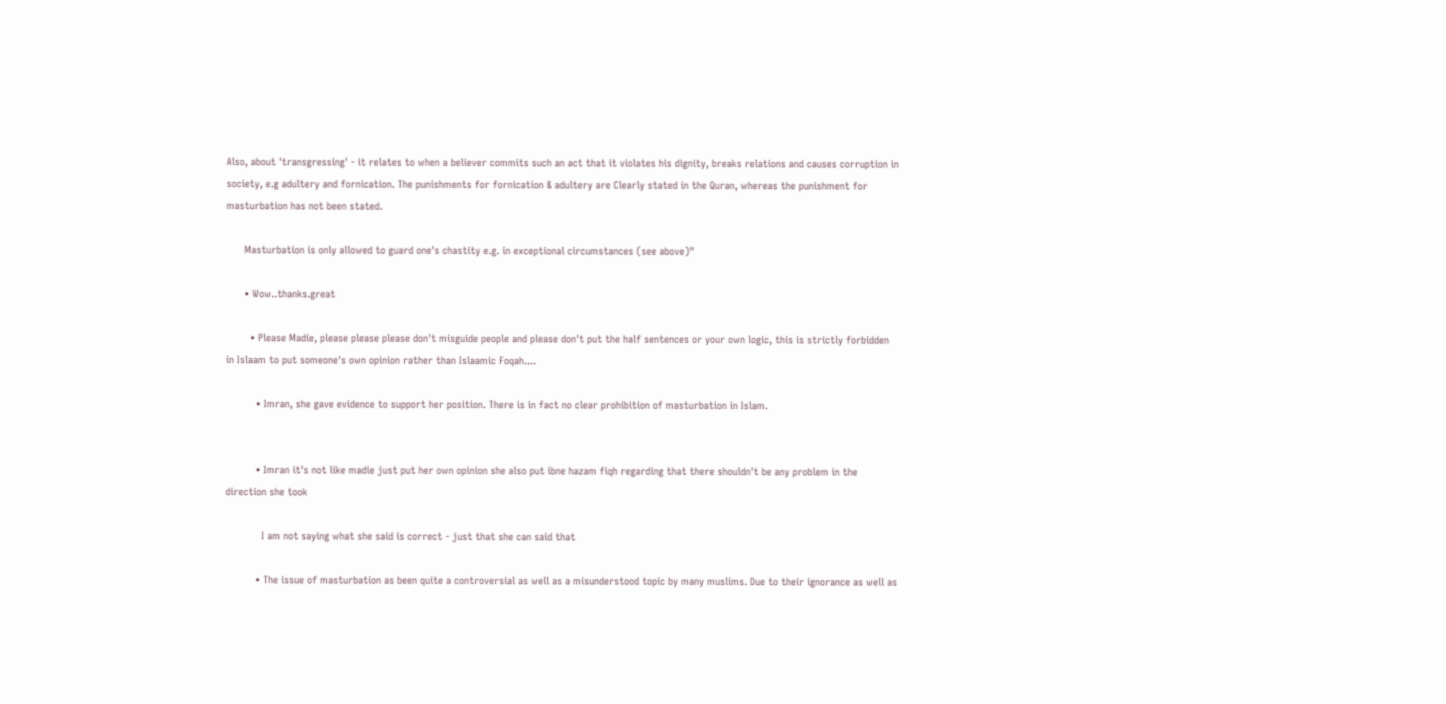Also, about 'transgressing' - it relates to when a believer commits such an act that it violates his dignity, breaks relations and causes corruption in society, e.g adultery and fornication. The punishments for fornication & adultery are Clearly stated in the Quran, whereas the punishment for masturbation has not been stated.

      Masturbation is only allowed to guard one's chastity e.g. in exceptional circumstances (see above)"

      • Wow..thanks.great

        • Please Madie, please please please don't misguide people and please don't put the half sentences or your own logic, this is strictly forbidden in Islaam to put someone's own opinion rather than Islaamic Foqah....

          • Imran, she gave evidence to support her position. There is in fact no clear prohibition of masturbation in Islam.


          • Imran it's not like madie just put her own opinion she also put ibne hazam fiqh regarding that there shouldn't be any problem in the direction she took

            I am not saying what she said is correct - just that she can said that

          • The issue of masturbation as been quite a controversial as well as a misunderstood topic by many muslims. Due to their ignorance as well as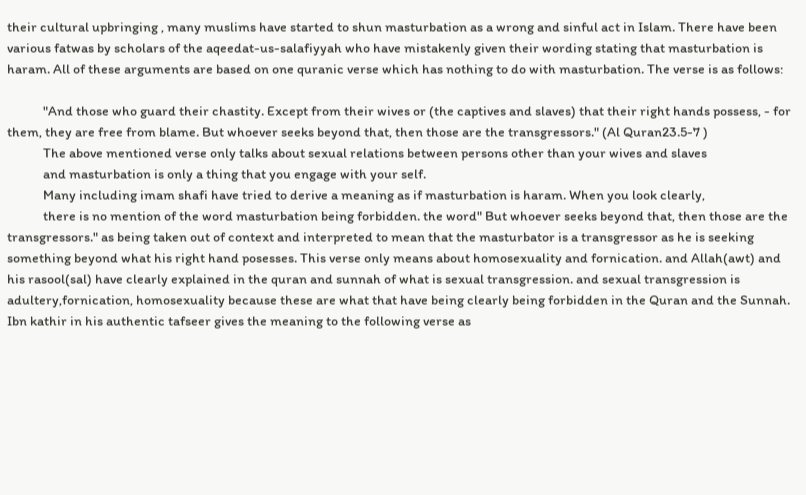their cultural upbringing , many muslims have started to shun masturbation as a wrong and sinful act in Islam. There have been various fatwas by scholars of the aqeedat-us-salafiyyah who have mistakenly given their wording stating that masturbation is haram. All of these arguments are based on one quranic verse which has nothing to do with masturbation. The verse is as follows:

            "And those who guard their chastity. Except from their wives or (the captives and slaves) that their right hands possess, - for them, they are free from blame. But whoever seeks beyond that, then those are the transgressors." (Al Quran23.5-7 )
            The above mentioned verse only talks about sexual relations between persons other than your wives and slaves
            and masturbation is only a thing that you engage with your self.
            Many including imam shafi have tried to derive a meaning as if masturbation is haram. When you look clearly,
            there is no mention of the word masturbation being forbidden. the word" But whoever seeks beyond that, then those are the transgressors." as being taken out of context and interpreted to mean that the masturbator is a transgressor as he is seeking something beyond what his right hand posesses. This verse only means about homosexuality and fornication. and Allah(awt) and his rasool(sal) have clearly explained in the quran and sunnah of what is sexual transgression. and sexual transgression is adultery,fornication, homosexuality because these are what that have being clearly being forbidden in the Quran and the Sunnah.  Ibn kathir in his authentic tafseer gives the meaning to the following verse as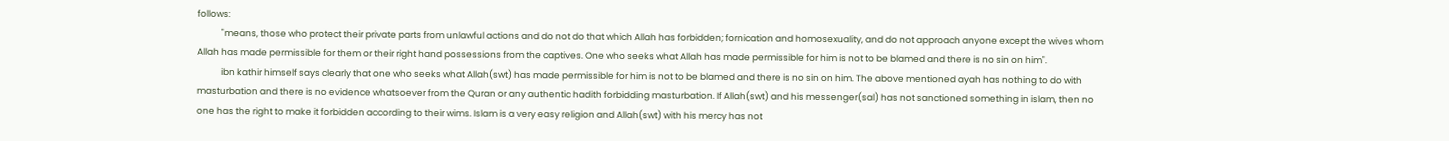follows:
            "means, those who protect their private parts from unlawful actions and do not do that which Allah has forbidden; fornication and homosexuality, and do not approach anyone except the wives whom Allah has made permissible for them or their right hand possessions from the captives. One who seeks what Allah has made permissible for him is not to be blamed and there is no sin on him".
            ibn kathir himself says clearly that one who seeks what Allah(swt) has made permissible for him is not to be blamed and there is no sin on him. The above mentioned ayah has nothing to do with masturbation and there is no evidence whatsoever from the Quran or any authentic hadith forbidding masturbation. If Allah(swt) and his messenger(sal) has not sanctioned something in islam, then no one has the right to make it forbidden according to their wims. Islam is a very easy religion and Allah(swt) with his mercy has not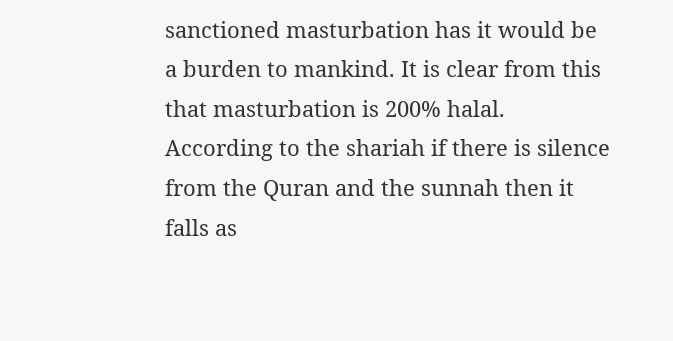sanctioned masturbation has it would be a burden to mankind. It is clear from this that masturbation is 200% halal. According to the shariah if there is silence from the Quran and the sunnah then it falls as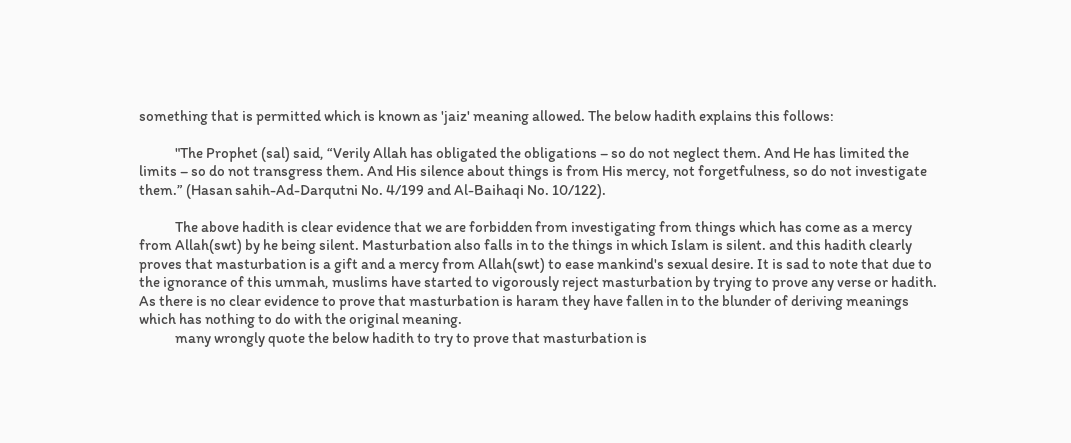something that is permitted which is known as 'jaiz' meaning allowed. The below hadith explains this follows:

            "The Prophet (sal) said, “Verily Allah has obligated the obligations – so do not neglect them. And He has limited the limits – so do not transgress them. And His silence about things is from His mercy, not forgetfulness, so do not investigate them.” (Hasan sahih-Ad-Darqutni No. 4/199 and Al-Baihaqi No. 10/122).

            The above hadith is clear evidence that we are forbidden from investigating from things which has come as a mercy from Allah(swt) by he being silent. Masturbation also falls in to the things in which Islam is silent. and this hadith clearly proves that masturbation is a gift and a mercy from Allah(swt) to ease mankind's sexual desire. It is sad to note that due to the ignorance of this ummah, muslims have started to vigorously reject masturbation by trying to prove any verse or hadith. As there is no clear evidence to prove that masturbation is haram they have fallen in to the blunder of deriving meanings which has nothing to do with the original meaning.
            many wrongly quote the below hadith to try to prove that masturbation is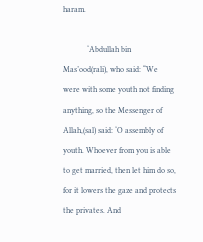haram.

            ‘Abdullah bin Mas’ood(rali), who said: “We were with some youth not finding anything, so the Messenger of Allah,(sal) said: ‘O assembly of youth. Whoever from you is able to get married, then let him do so, for it lowers the gaze and protects the privates. And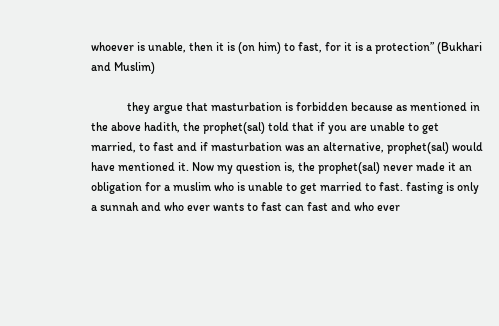whoever is unable, then it is (on him) to fast, for it is a protection” (Bukhari and Muslim)

            they argue that masturbation is forbidden because as mentioned in the above hadith, the prophet(sal) told that if you are unable to get married, to fast and if masturbation was an alternative, prophet(sal) would have mentioned it. Now my question is, the prophet(sal) never made it an obligation for a muslim who is unable to get married to fast. fasting is only a sunnah and who ever wants to fast can fast and who ever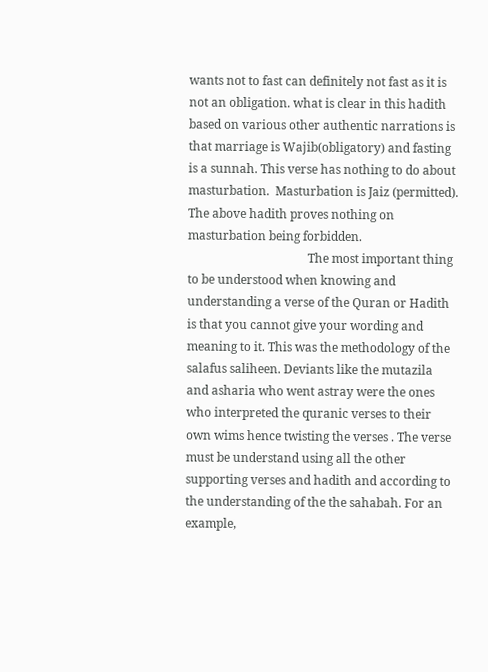wants not to fast can definitely not fast as it is not an obligation. what is clear in this hadith based on various other authentic narrations is that marriage is Wajib(obligatory) and fasting is a sunnah. This verse has nothing to do about masturbation.  Masturbation is Jaiz (permitted). The above hadith proves nothing on masturbation being forbidden.
                                        The most important thing to be understood when knowing and understanding a verse of the Quran or Hadith is that you cannot give your wording and meaning to it. This was the methodology of the salafus saliheen. Deviants like the mutazila and asharia who went astray were the ones who interpreted the quranic verses to their own wims hence twisting the verses . The verse must be understand using all the other supporting verses and hadith and according to the understanding of the the sahabah. For an example,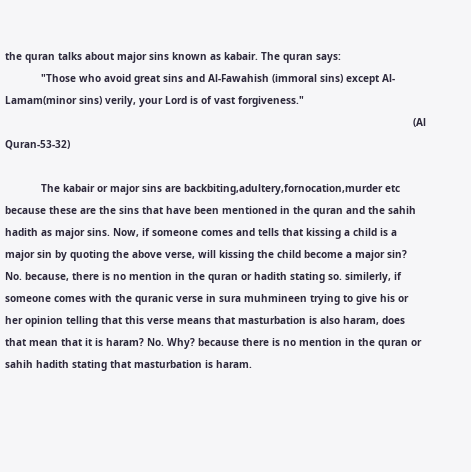the quran talks about major sins known as kabair. The quran says:
            "Those who avoid great sins and Al-Fawahish (immoral sins) except Al-Lamam(minor sins) verily, your Lord is of vast forgiveness."
                                                                                                                                        (Al Quran-53-32)

            The kabair or major sins are backbiting,adultery,fornocation,murder etc because these are the sins that have been mentioned in the quran and the sahih hadith as major sins. Now, if someone comes and tells that kissing a child is a major sin by quoting the above verse, will kissing the child become a major sin? No. because, there is no mention in the quran or hadith stating so. similerly, if someone comes with the quranic verse in sura muhmineen trying to give his or her opinion telling that this verse means that masturbation is also haram, does that mean that it is haram? No. Why? because there is no mention in the quran or sahih hadith stating that masturbation is haram.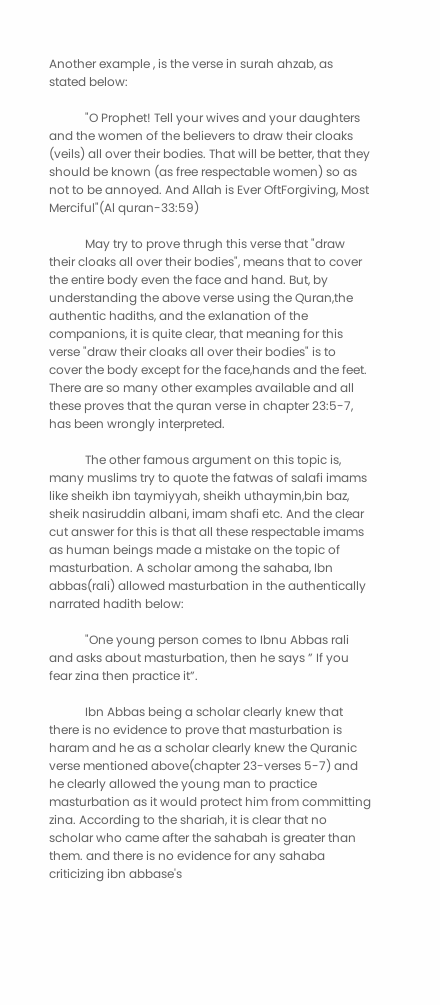Another example , is the verse in surah ahzab, as stated below:

            "O Prophet! Tell your wives and your daughters and the women of the believers to draw their cloaks (veils) all over their bodies. That will be better, that they should be known (as free respectable women) so as not to be annoyed. And Allah is Ever OftForgiving, Most Merciful"(Al quran-33:59)

            May try to prove thrugh this verse that "draw their cloaks all over their bodies", means that to cover the entire body even the face and hand. But, by understanding the above verse using the Quran,the authentic hadiths, and the exlanation of the companions, it is quite clear, that meaning for this verse "draw their cloaks all over their bodies" is to cover the body except for the face,hands and the feet. There are so many other examples available and all these proves that the quran verse in chapter 23:5-7, has been wrongly interpreted.

            The other famous argument on this topic is, many muslims try to quote the fatwas of salafi imams like sheikh ibn taymiyyah, sheikh uthaymin,bin baz, sheik nasiruddin albani, imam shafi etc. And the clear cut answer for this is that all these respectable imams as human beings made a mistake on the topic of masturbation. A scholar among the sahaba, Ibn abbas(rali) allowed masturbation in the authentically narrated hadith below:

            "One young person comes to Ibnu Abbas rali and asks about masturbation, then he says ” If you fear zina then practice it”.

            Ibn Abbas being a scholar clearly knew that there is no evidence to prove that masturbation is haram and he as a scholar clearly knew the Quranic verse mentioned above(chapter 23-verses 5-7) and he clearly allowed the young man to practice masturbation as it would protect him from committing zina. According to the shariah, it is clear that no scholar who came after the sahabah is greater than them. and there is no evidence for any sahaba criticizing ibn abbase's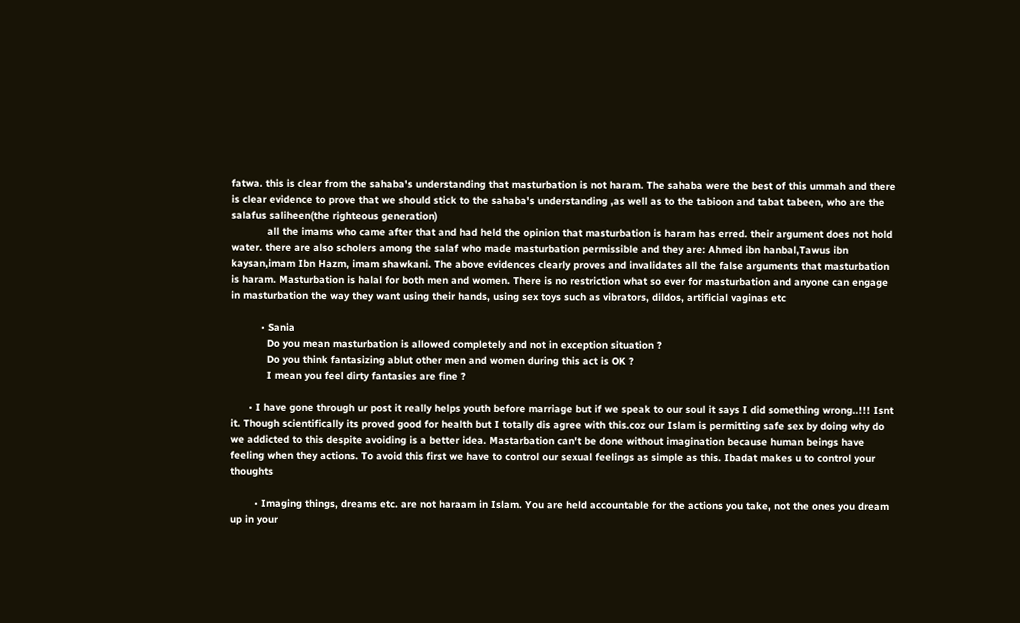fatwa. this is clear from the sahaba's understanding that masturbation is not haram. The sahaba were the best of this ummah and there is clear evidence to prove that we should stick to the sahaba's understanding ,as well as to the tabioon and tabat tabeen, who are the salafus saliheen(the righteous generation)
            all the imams who came after that and had held the opinion that masturbation is haram has erred. their argument does not hold water. there are also scholers among the salaf who made masturbation permissible and they are: Ahmed ibn hanbal,Tawus ibn kaysan,imam Ibn Hazm, imam shawkani. The above evidences clearly proves and invalidates all the false arguments that masturbation is haram. Masturbation is halal for both men and women. There is no restriction what so ever for masturbation and anyone can engage in masturbation the way they want using their hands, using sex toys such as vibrators, dildos, artificial vaginas etc

          • Sania
            Do you mean masturbation is allowed completely and not in exception situation ?
            Do you think fantasizing ablut other men and women during this act is OK ?
            I mean you feel dirty fantasies are fine ?

      • I have gone through ur post it really helps youth before marriage but if we speak to our soul it says I did something wrong..!!! Isnt it. Though scientifically its proved good for health but I totally dis agree with this.coz our Islam is permitting safe sex by doing why do we addicted to this despite avoiding is a better idea. Mastarbation can't be done without imagination because human beings have feeling when they actions. To avoid this first we have to control our sexual feelings as simple as this. Ibadat makes u to control your thoughts

        • Imaging things, dreams etc. are not haraam in Islam. You are held accountable for the actions you take, not the ones you dream up in your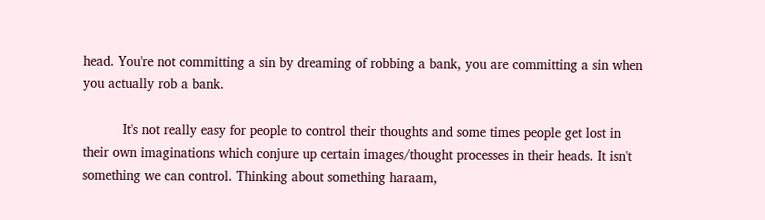head. You're not committing a sin by dreaming of robbing a bank, you are committing a sin when you actually rob a bank.

          It's not really easy for people to control their thoughts and some times people get lost in their own imaginations which conjure up certain images/thought processes in their heads. It isn't something we can control. Thinking about something haraam,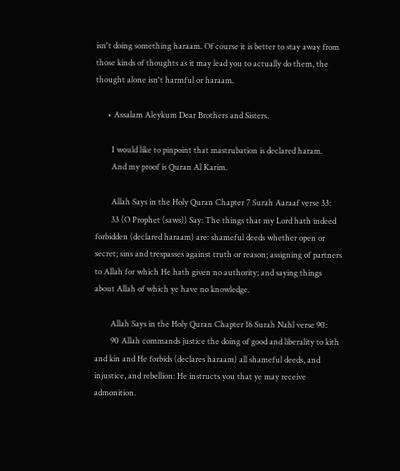isn't doing something haraam. Of course it is better to stay away from those kinds of thoughts as it may lead you to actually do them, the thought alone isn't harmful or haraam.

      • Assalam Aleykum Dear Brothers and Sisters.

        I would like to pinpoint that mastrubation is declared haram.
        And my proof is Quran Al Karim.

        Allah Says in the Holy Quran Chapter 7 Surah Aaraaf verse 33:
        33 (O Prophet (saws)) Say: The things that my Lord hath indeed forbidden (declared haraam) are: shameful deeds whether open or secret; sins and trespasses against truth or reason; assigning of partners to Allah for which He hath given no authority; and saying things about Allah of which ye have no knowledge.

        Allah Says in the Holy Quran Chapter 16 Surah Nahl verse 90:
        90 Allah commands justice the doing of good and liberality to kith and kin and He forbids (declares haraam) all shameful deeds, and injustice, and rebellion: He instructs you that ye may receive admonition.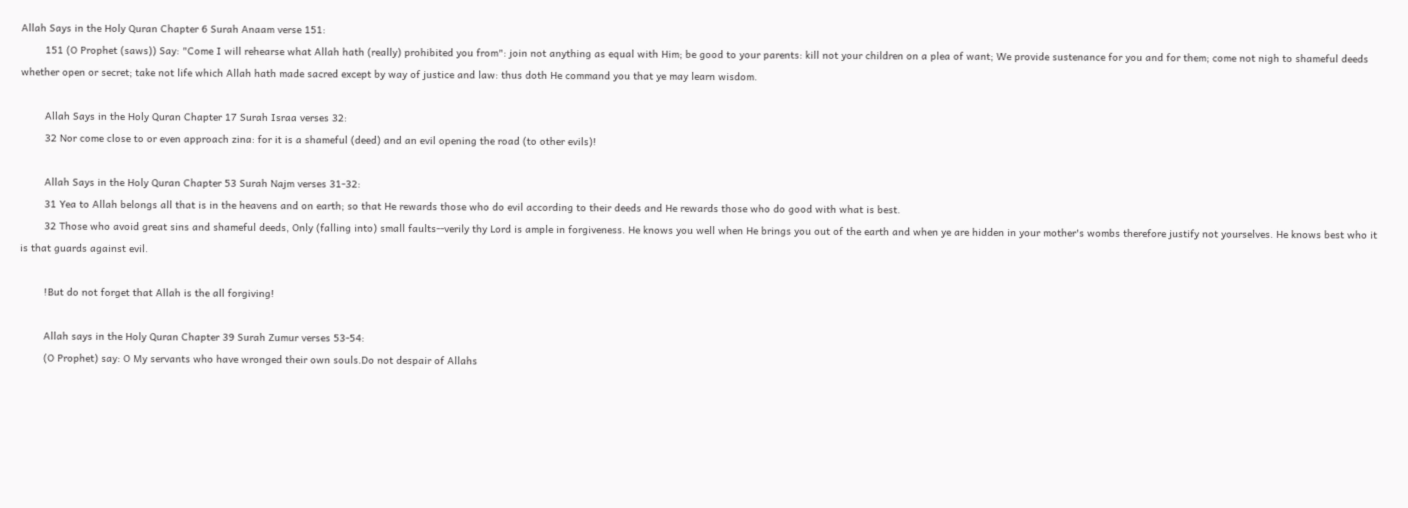Allah Says in the Holy Quran Chapter 6 Surah Anaam verse 151:
        151 (O Prophet (saws)) Say: "Come I will rehearse what Allah hath (really) prohibited you from": join not anything as equal with Him; be good to your parents: kill not your children on a plea of want; We provide sustenance for you and for them; come not nigh to shameful deeds whether open or secret; take not life which Allah hath made sacred except by way of justice and law: thus doth He command you that ye may learn wisdom.

        Allah Says in the Holy Quran Chapter 17 Surah Israa verses 32:
        32 Nor come close to or even approach zina: for it is a shameful (deed) and an evil opening the road (to other evils)!

        Allah Says in the Holy Quran Chapter 53 Surah Najm verses 31-32:
        31 Yea to Allah belongs all that is in the heavens and on earth; so that He rewards those who do evil according to their deeds and He rewards those who do good with what is best.
        32 Those who avoid great sins and shameful deeds, Only (falling into) small faults--verily thy Lord is ample in forgiveness. He knows you well when He brings you out of the earth and when ye are hidden in your mother's wombs therefore justify not yourselves. He knows best who it is that guards against evil.

        !But do not forget that Allah is the all forgiving!

        Allah says in the Holy Quran Chapter 39 Surah Zumur verses 53-54:
        (O Prophet) say: O My servants who have wronged their own souls.Do not despair of Allahs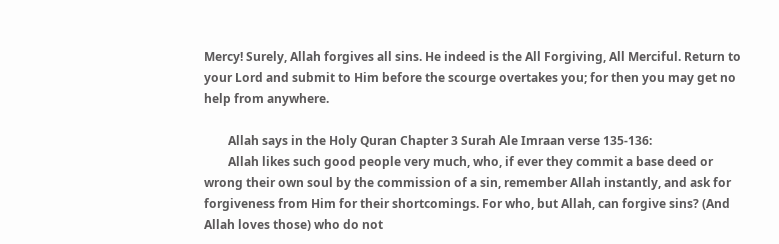Mercy! Surely, Allah forgives all sins. He indeed is the All Forgiving, All Merciful. Return to your Lord and submit to Him before the scourge overtakes you; for then you may get no help from anywhere.

        Allah says in the Holy Quran Chapter 3 Surah Ale Imraan verse 135-136:
        Allah likes such good people very much, who, if ever they commit a base deed or wrong their own soul by the commission of a sin, remember Allah instantly, and ask for forgiveness from Him for their shortcomings. For who, but Allah, can forgive sins? (And Allah loves those) who do not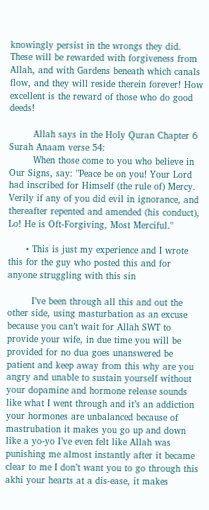knowingly persist in the wrongs they did. These will be rewarded with forgiveness from Allah, and with Gardens beneath which canals flow, and they will reside therein forever! How excellent is the reward of those who do good deeds!

        Allah says in the Holy Quran Chapter 6 Surah Anaam verse 54:
        When those come to you who believe in Our Signs, say: "Peace be on you! Your Lord had inscribed for Himself (the rule of) Mercy. Verily if any of you did evil in ignorance, and thereafter repented and amended (his conduct), Lo! He is Oft-Forgiving, Most Merciful."

      • This is just my experience and I wrote this for the guy who posted this and for anyone struggling with this sin

        I’ve been through all this and out the other side, using masturbation as an excuse because you can’t wait for Allah SWT to provide your wife, in due time you will be provided for no dua goes unanswered be patient and keep away from this why are you angry and unable to sustain yourself without your dopamine and hormone release sounds like what I went through and it’s an addiction your hormones are unbalanced because of mastrubation it makes you go up and down like a yo-yo I’ve even felt like Allah was punishing me almost instantly after it became clear to me I don’t want you to go through this akhi your hearts at a dis-ease, it makes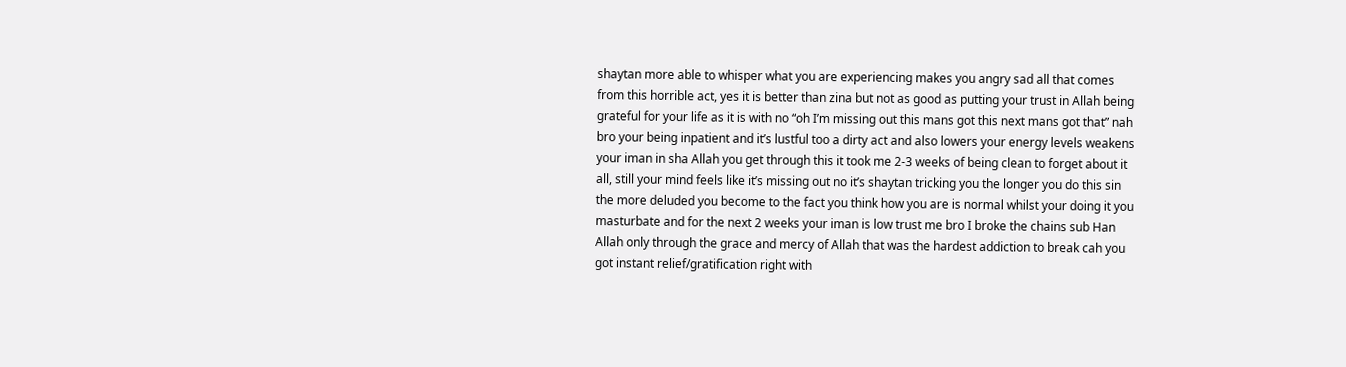shaytan more able to whisper what you are experiencing makes you angry sad all that comes from this horrible act, yes it is better than zina but not as good as putting your trust in Allah being grateful for your life as it is with no “oh I’m missing out this mans got this next mans got that” nah bro your being inpatient and it’s lustful too a dirty act and also lowers your energy levels weakens your iman in sha Allah you get through this it took me 2-3 weeks of being clean to forget about it all, still your mind feels like it’s missing out no it’s shaytan tricking you the longer you do this sin the more deluded you become to the fact you think how you are is normal whilst your doing it you masturbate and for the next 2 weeks your iman is low trust me bro I broke the chains sub Han Allah only through the grace and mercy of Allah that was the hardest addiction to break cah you got instant relief/gratification right with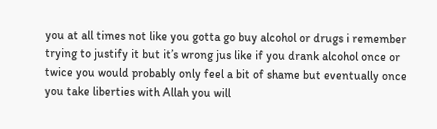you at all times not like you gotta go buy alcohol or drugs i remember trying to justify it but it’s wrong jus like if you drank alcohol once or twice you would probably only feel a bit of shame but eventually once you take liberties with Allah you will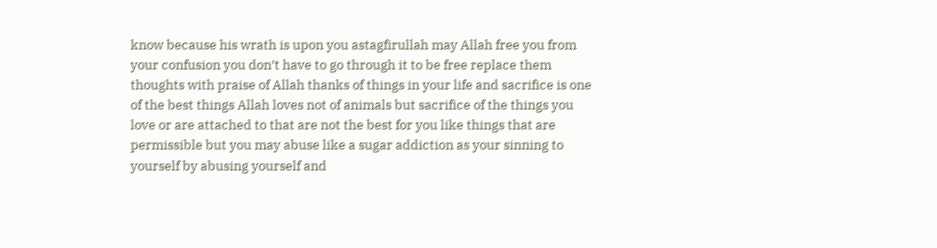know because his wrath is upon you astagfirullah may Allah free you from your confusion you don’t have to go through it to be free replace them thoughts with praise of Allah thanks of things in your life and sacrifice is one of the best things Allah loves not of animals but sacrifice of the things you love or are attached to that are not the best for you like things that are permissible but you may abuse like a sugar addiction as your sinning to yourself by abusing yourself and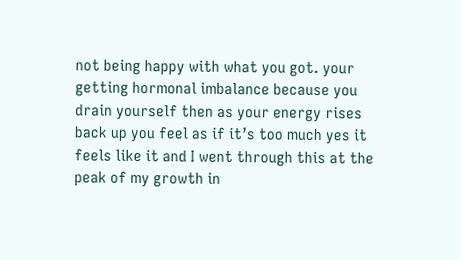not being happy with what you got. your getting hormonal imbalance because you drain yourself then as your energy rises back up you feel as if it’s too much yes it feels like it and I went through this at the peak of my growth in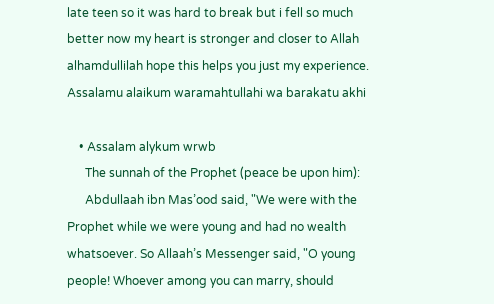late teen so it was hard to break but i fell so much better now my heart is stronger and closer to Allah alhamdullilah hope this helps you just my experience. Assalamu alaikum waramahtullahi wa barakatu akhi

    • Assalam alykum wrwb
      The sunnah of the Prophet (peace be upon him):
      Abdullaah ibn Mas’ood said, "We were with the Prophet while we were young and had no wealth whatsoever. So Allaah’s Messenger said, "O young people! Whoever among you can marry, should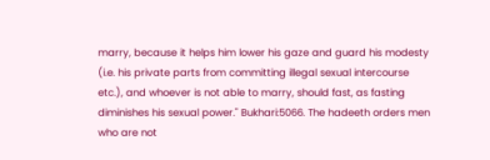marry, because it helps him lower his gaze and guard his modesty (i.e. his private parts from committing illegal sexual intercourse etc.), and whoever is not able to marry, should fast, as fasting diminishes his sexual power." Bukhari:5066. The hadeeth orders men who are not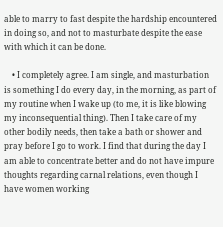able to marry to fast despite the hardship encountered in doing so, and not to masturbate despite the ease with which it can be done.

    • I completely agree. I am single, and masturbation is something I do every day, in the morning, as part of my routine when I wake up (to me, it is like blowing my inconsequential thing). Then I take care of my other bodily needs, then take a bath or shower and pray before I go to work. I find that during the day I am able to concentrate better and do not have impure thoughts regarding carnal relations, even though I have women working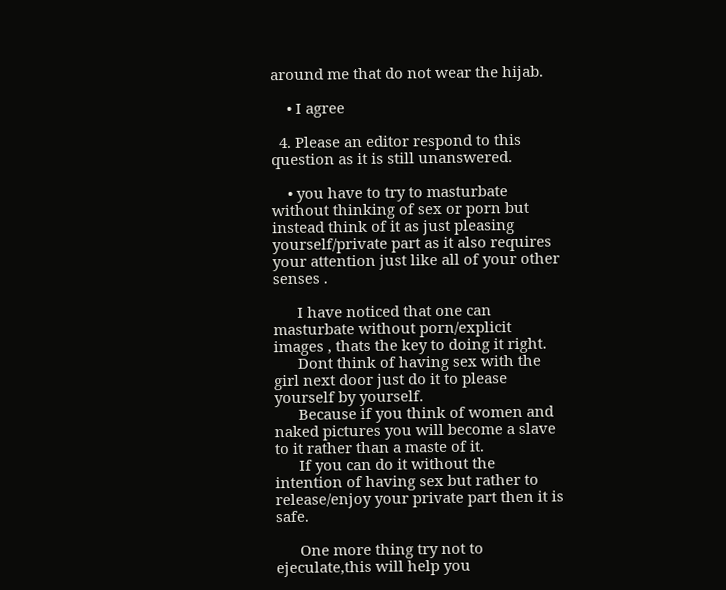around me that do not wear the hijab.

    • I agree

  4. Please an editor respond to this question as it is still unanswered.

    • you have to try to masturbate without thinking of sex or porn but instead think of it as just pleasing yourself/private part as it also requires your attention just like all of your other senses .

      I have noticed that one can masturbate without porn/explicit images , thats the key to doing it right.
      Dont think of having sex with the girl next door just do it to please yourself by yourself.
      Because if you think of women and naked pictures you will become a slave to it rather than a maste of it.
      If you can do it without the intention of having sex but rather to release/enjoy your private part then it is safe.

      One more thing try not to ejeculate,this will help you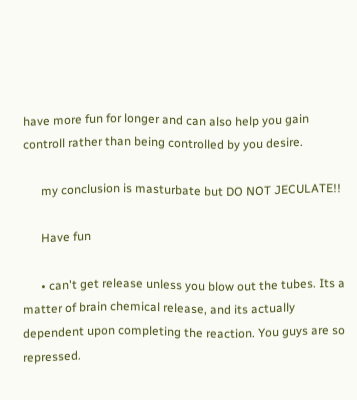have more fun for longer and can also help you gain controll rather than being controlled by you desire.

      my conclusion is masturbate but DO NOT JECULATE!!

      Have fun

      • can't get release unless you blow out the tubes. Its a matter of brain chemical release, and its actually dependent upon completing the reaction. You guys are so repressed.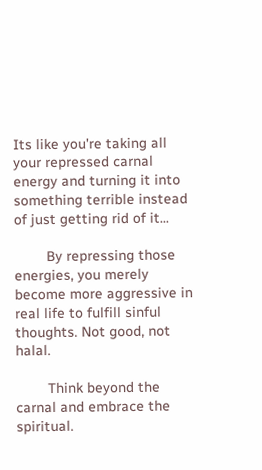Its like you're taking all your repressed carnal energy and turning it into something terrible instead of just getting rid of it...

        By repressing those energies, you merely become more aggressive in real life to fulfill sinful thoughts. Not good, not halal.

        Think beyond the carnal and embrace the spiritual.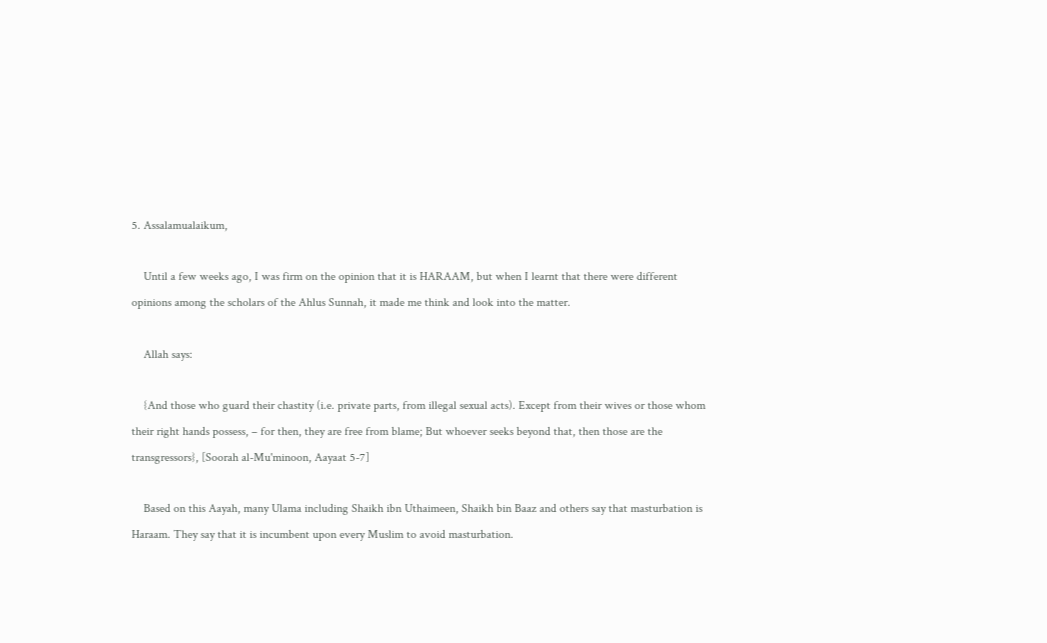5. Assalamualaikum,

    Until a few weeks ago, I was firm on the opinion that it is HARAAM, but when I learnt that there were different opinions among the scholars of the Ahlus Sunnah, it made me think and look into the matter.

    Allah says:

    {And those who guard their chastity (i.e. private parts, from illegal sexual acts). Except from their wives or those whom their right hands possess, – for then, they are free from blame; But whoever seeks beyond that, then those are the transgressors}, [Soorah al-Mu'minoon, Aayaat 5-7]

    Based on this Aayah, many Ulama including Shaikh ibn Uthaimeen, Shaikh bin Baaz and others say that masturbation is Haraam. They say that it is incumbent upon every Muslim to avoid masturbation.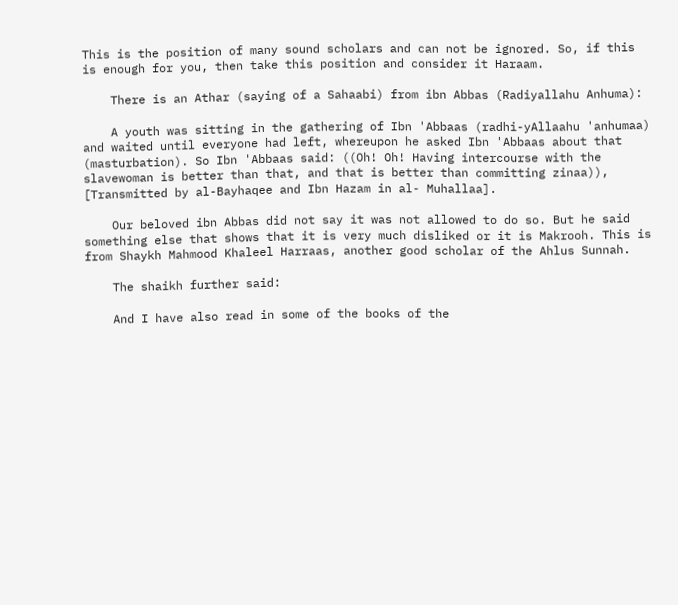This is the position of many sound scholars and can not be ignored. So, if this is enough for you, then take this position and consider it Haraam.

    There is an Athar (saying of a Sahaabi) from ibn Abbas (Radiyallahu Anhuma):

    A youth was sitting in the gathering of Ibn 'Abbaas (radhi-yAllaahu 'anhumaa) and waited until everyone had left, whereupon he asked Ibn 'Abbaas about that (masturbation). So Ibn 'Abbaas said: ((Oh! Oh! Having intercourse with the slavewoman is better than that, and that is better than committing zinaa)), [Transmitted by al-Bayhaqee and Ibn Hazam in al- Muhallaa].

    Our beloved ibn Abbas did not say it was not allowed to do so. But he said something else that shows that it is very much disliked or it is Makrooh. This is from Shaykh Mahmood Khaleel Harraas, another good scholar of the Ahlus Sunnah.

    The shaikh further said:

    And I have also read in some of the books of the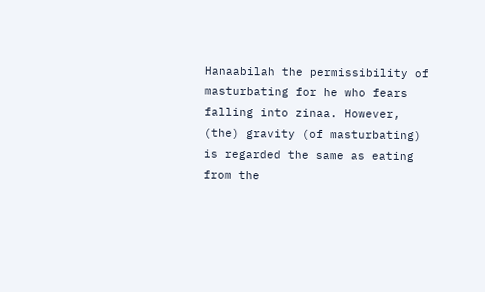Hanaabilah the permissibility of masturbating for he who fears falling into zinaa. However, (the) gravity (of masturbating) is regarded the same as eating from the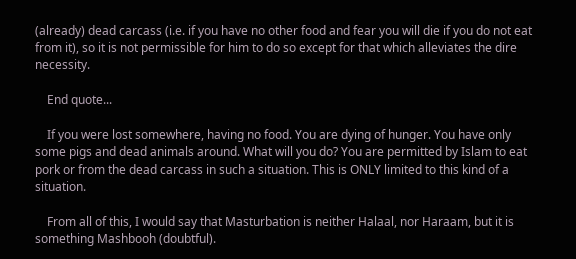(already) dead carcass (i.e. if you have no other food and fear you will die if you do not eat from it), so it is not permissible for him to do so except for that which alleviates the dire necessity.

    End quote...

    If you were lost somewhere, having no food. You are dying of hunger. You have only some pigs and dead animals around. What will you do? You are permitted by Islam to eat pork or from the dead carcass in such a situation. This is ONLY limited to this kind of a situation.

    From all of this, I would say that Masturbation is neither Halaal, nor Haraam, but it is something Mashbooh (doubtful).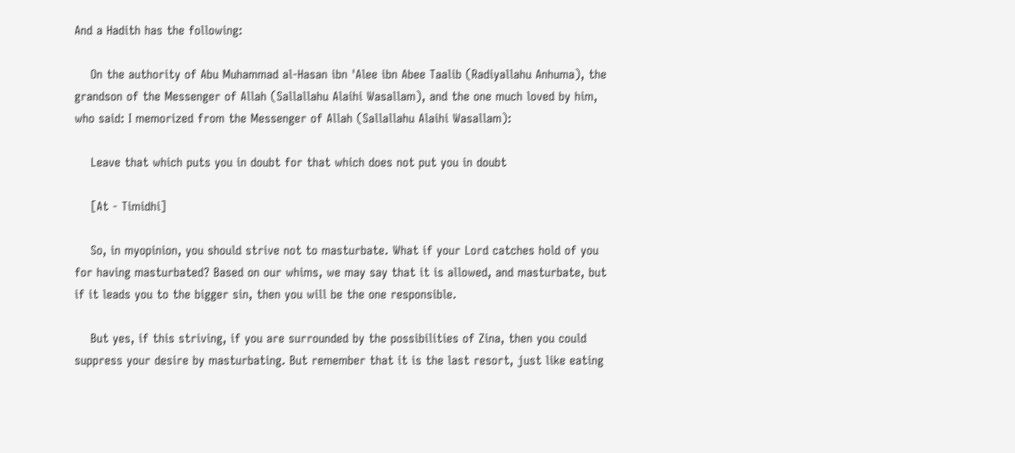And a Hadith has the following:

    On the authority of Abu Muhammad al-Hasan ibn 'Alee ibn Abee Taalib (Radiyallahu Anhuma), the grandson of the Messenger of Allah (Sallallahu Alaihi Wasallam), and the one much loved by him, who said: I memorized from the Messenger of Allah (Sallallahu Alaihi Wasallam):

    Leave that which puts you in doubt for that which does not put you in doubt

    [At - Timidhi]

    So, in myopinion, you should strive not to masturbate. What if your Lord catches hold of you for having masturbated? Based on our whims, we may say that it is allowed, and masturbate, but if it leads you to the bigger sin, then you will be the one responsible.

    But yes, if this striving, if you are surrounded by the possibilities of Zina, then you could suppress your desire by masturbating. But remember that it is the last resort, just like eating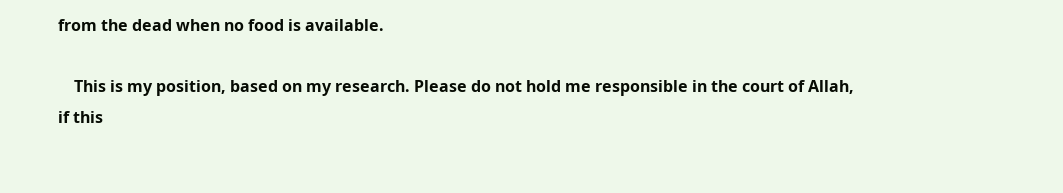from the dead when no food is available.

    This is my position, based on my research. Please do not hold me responsible in the court of Allah, if this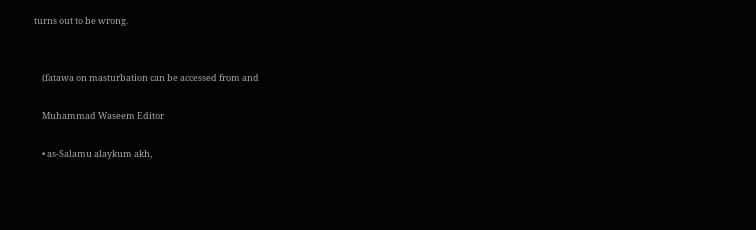turns out to be wrong.


    (fatawa on masturbation can be accessed from and

    Muhammad Waseem Editor

    • as-Salamu alaykum akh,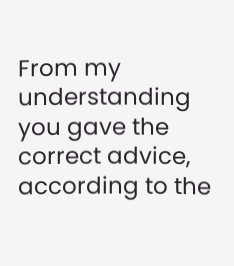From my understanding you gave the correct advice, according to the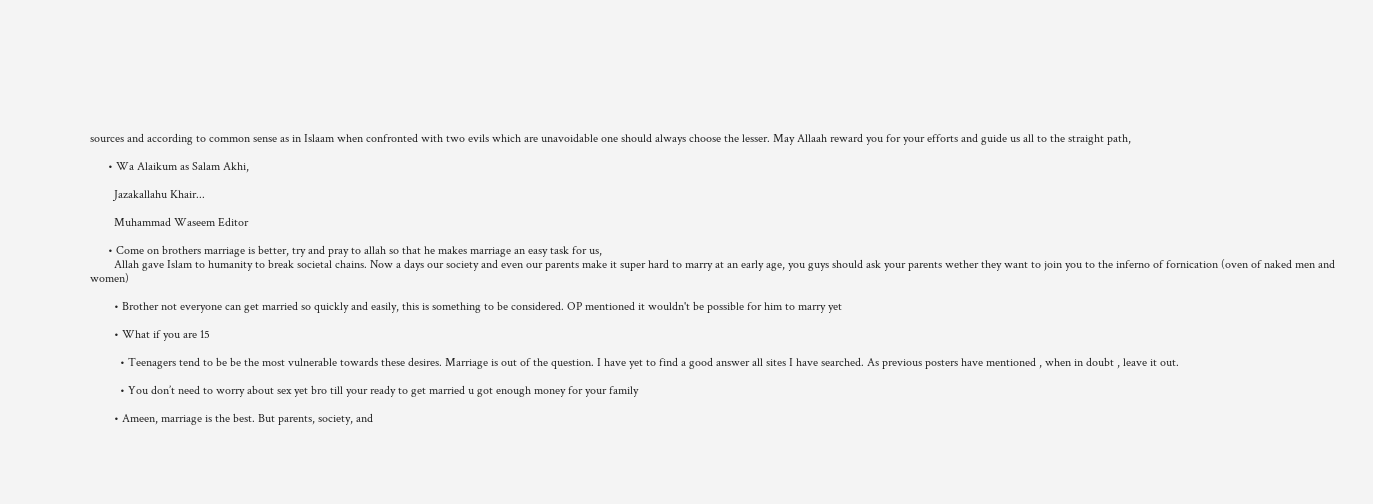sources and according to common sense as in Islaam when confronted with two evils which are unavoidable one should always choose the lesser. May Allaah reward you for your efforts and guide us all to the straight path,

      • Wa Alaikum as Salam Akhi,

        Jazakallahu Khair...

        Muhammad Waseem Editor

      • Come on brothers marriage is better, try and pray to allah so that he makes marriage an easy task for us,
        Allah gave Islam to humanity to break societal chains. Now a days our society and even our parents make it super hard to marry at an early age, you guys should ask your parents wether they want to join you to the inferno of fornication (oven of naked men and women)

        • Brother not everyone can get married so quickly and easily, this is something to be considered. OP mentioned it wouldn't be possible for him to marry yet

        • What if you are 15

          • Teenagers tend to be be the most vulnerable towards these desires. Marriage is out of the question. I have yet to find a good answer all sites I have searched. As previous posters have mentioned , when in doubt , leave it out.

          • You don’t need to worry about sex yet bro till your ready to get married u got enough money for your family

        • Ameen, marriage is the best. But parents, society, and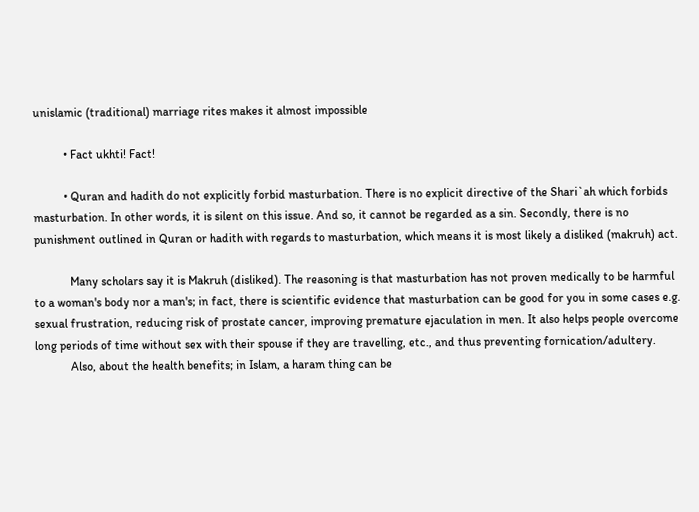unislamic (traditional) marriage rites makes it almost impossible

          • Fact ukhti! Fact!

          • Quran and hadith do not explicitly forbid masturbation. There is no explicit directive of the Shari`ah which forbids masturbation. In other words, it is silent on this issue. And so, it cannot be regarded as a sin. Secondly, there is no punishment outlined in Quran or hadith with regards to masturbation, which means it is most likely a disliked (makruh) act.

            Many scholars say it is Makruh (disliked). The reasoning is that masturbation has not proven medically to be harmful to a woman's body nor a man's; in fact, there is scientific evidence that masturbation can be good for you in some cases e.g. sexual frustration, reducing risk of prostate cancer, improving premature ejaculation in men. It also helps people overcome long periods of time without sex with their spouse if they are travelling, etc., and thus preventing fornication/adultery.
            Also, about the health benefits; in Islam, a haram thing can be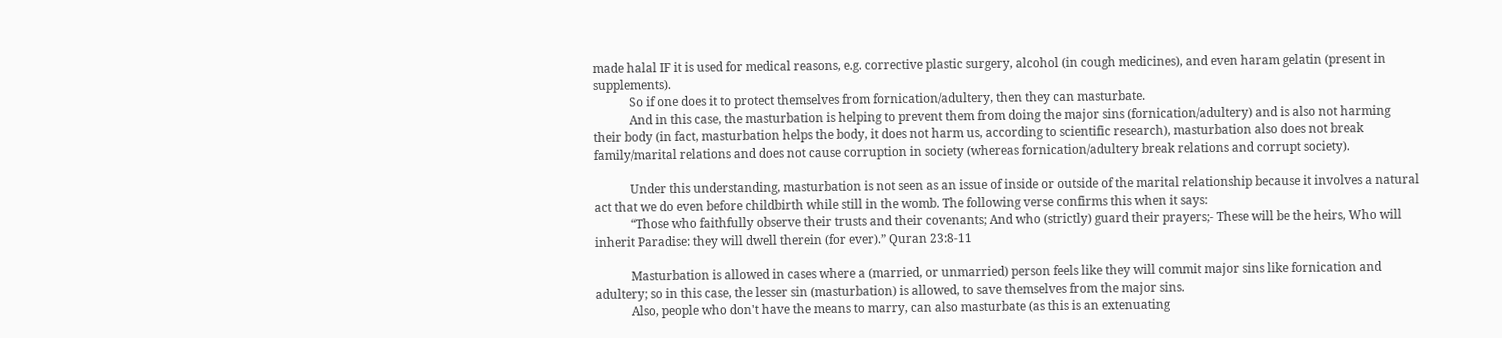made halal IF it is used for medical reasons, e.g. corrective plastic surgery, alcohol (in cough medicines), and even haram gelatin (present in supplements).
            So if one does it to protect themselves from fornication/adultery, then they can masturbate.
            And in this case, the masturbation is helping to prevent them from doing the major sins (fornication/adultery) and is also not harming their body (in fact, masturbation helps the body, it does not harm us, according to scientific research), masturbation also does not break family/marital relations and does not cause corruption in society (whereas fornication/adultery break relations and corrupt society).

            Under this understanding, masturbation is not seen as an issue of inside or outside of the marital relationship because it involves a natural act that we do even before childbirth while still in the womb. The following verse confirms this when it says:
            “Those who faithfully observe their trusts and their covenants; And who (strictly) guard their prayers;- These will be the heirs, Who will inherit Paradise: they will dwell therein (for ever).” Quran 23:8-11

            Masturbation is allowed in cases where a (married, or unmarried) person feels like they will commit major sins like fornication and adultery; so in this case, the lesser sin (masturbation) is allowed, to save themselves from the major sins.
            Also, people who don't have the means to marry, can also masturbate (as this is an extenuating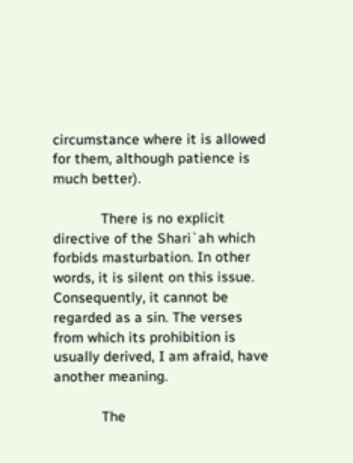circumstance where it is allowed for them, although patience is much better).

            There is no explicit directive of the Shari`ah which forbids masturbation. In other words, it is silent on this issue. Consequently, it cannot be regarded as a sin. The verses from which its prohibition is usually derived, I am afraid, have another meaning.

            The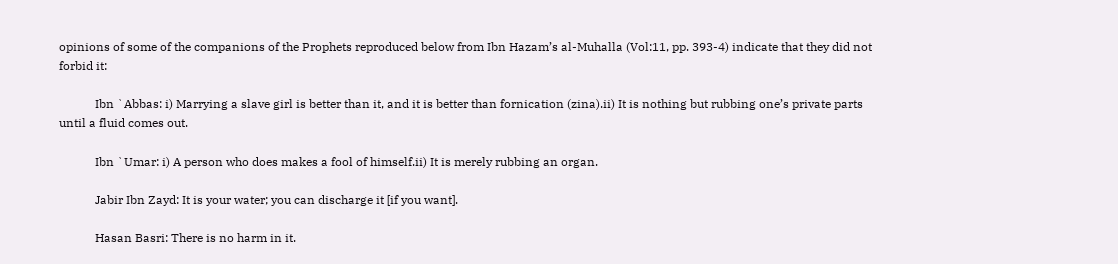opinions of some of the companions of the Prophets reproduced below from Ibn Hazam’s al-Muhalla (Vol:11, pp. 393-4) indicate that they did not forbid it:

            Ibn `Abbas: i) Marrying a slave girl is better than it, and it is better than fornication (zina).ii) It is nothing but rubbing one’s private parts until a fluid comes out.

            Ibn `Umar: i) A person who does makes a fool of himself.ii) It is merely rubbing an organ.

            Jabir Ibn Zayd: It is your water; you can discharge it [if you want].

            Hasan Basri: There is no harm in it.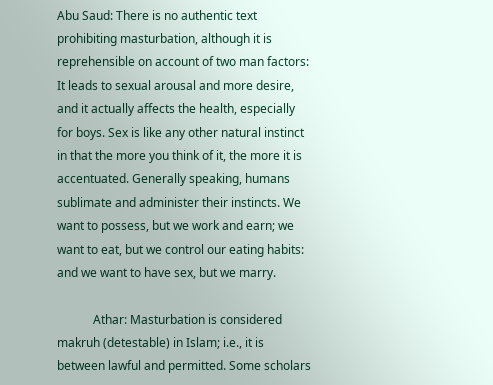Abu Saud: There is no authentic text prohibiting masturbation, although it is reprehensible on account of two man factors: It leads to sexual arousal and more desire, and it actually affects the health, especially for boys. Sex is like any other natural instinct in that the more you think of it, the more it is accentuated. Generally speaking, humans sublimate and administer their instincts. We want to possess, but we work and earn; we want to eat, but we control our eating habits: and we want to have sex, but we marry.

            Athar: Masturbation is considered makruh (detestable) in Islam; i.e., it is between lawful and permitted. Some scholars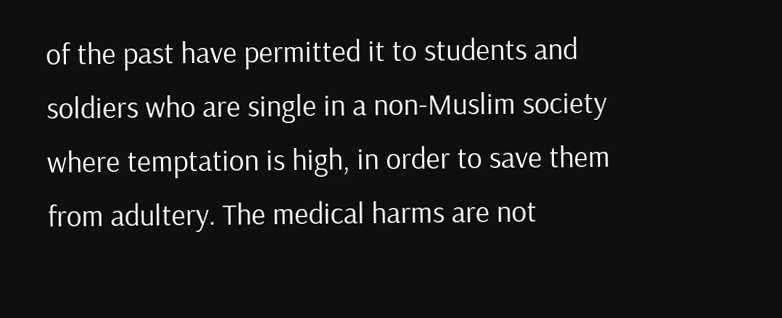of the past have permitted it to students and soldiers who are single in a non-Muslim society where temptation is high, in order to save them from adultery. The medical harms are not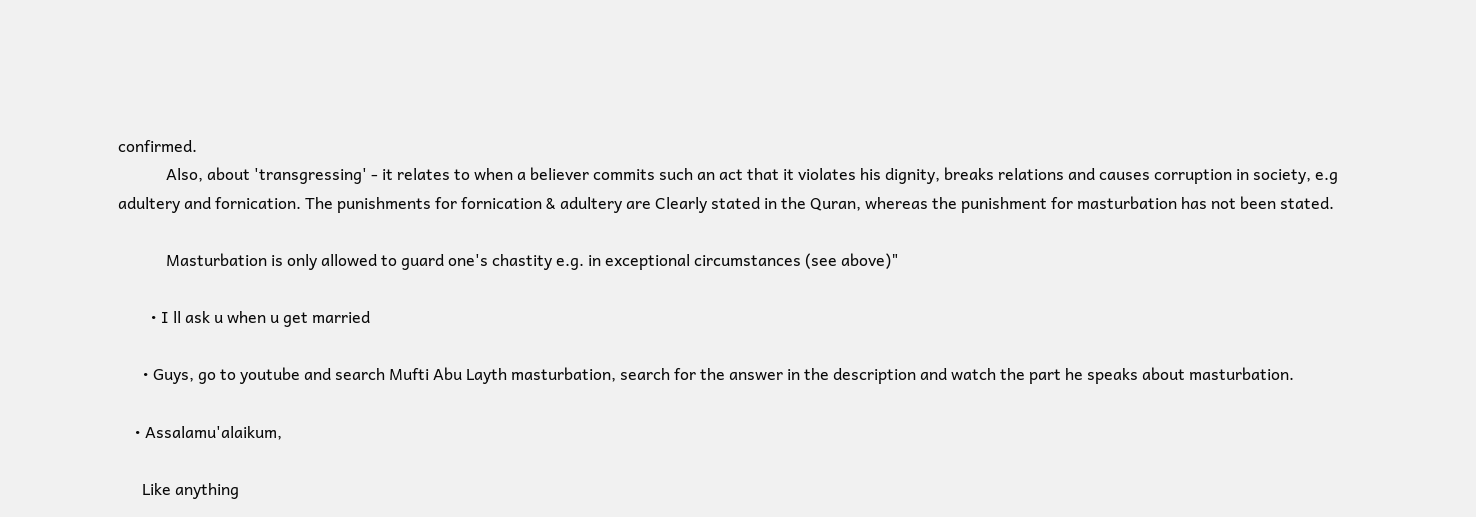confirmed.
            Also, about 'transgressing' - it relates to when a believer commits such an act that it violates his dignity, breaks relations and causes corruption in society, e.g adultery and fornication. The punishments for fornication & adultery are Clearly stated in the Quran, whereas the punishment for masturbation has not been stated.

            Masturbation is only allowed to guard one's chastity e.g. in exceptional circumstances (see above)"

        • I ll ask u when u get married

      • Guys, go to youtube and search Mufti Abu Layth masturbation, search for the answer in the description and watch the part he speaks about masturbation.

    • Assalamu'alaikum,

      Like anything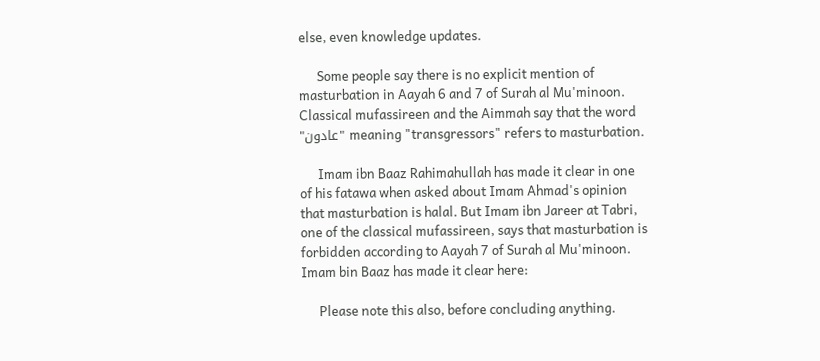else, even knowledge updates.

      Some people say there is no explicit mention of masturbation in Aayah 6 and 7 of Surah al Mu'minoon. Classical mufassireen and the Aimmah say that the word "عادون" meaning "transgressors" refers to masturbation.

      Imam ibn Baaz Rahimahullah has made it clear in one of his fatawa when asked about Imam Ahmad's opinion that masturbation is halal. But Imam ibn Jareer at Tabri, one of the classical mufassireen, says that masturbation is forbidden according to Aayah 7 of Surah al Mu'minoon. Imam bin Baaz has made it clear here:

      Please note this also, before concluding anything.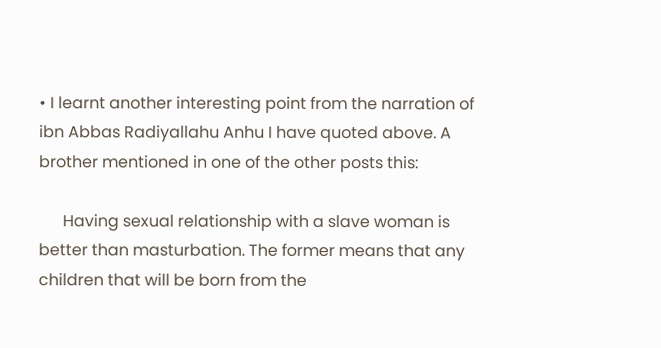• I learnt another interesting point from the narration of ibn Abbas Radiyallahu Anhu I have quoted above. A brother mentioned in one of the other posts this:

      Having sexual relationship with a slave woman is better than masturbation. The former means that any children that will be born from the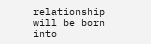relationship will be born into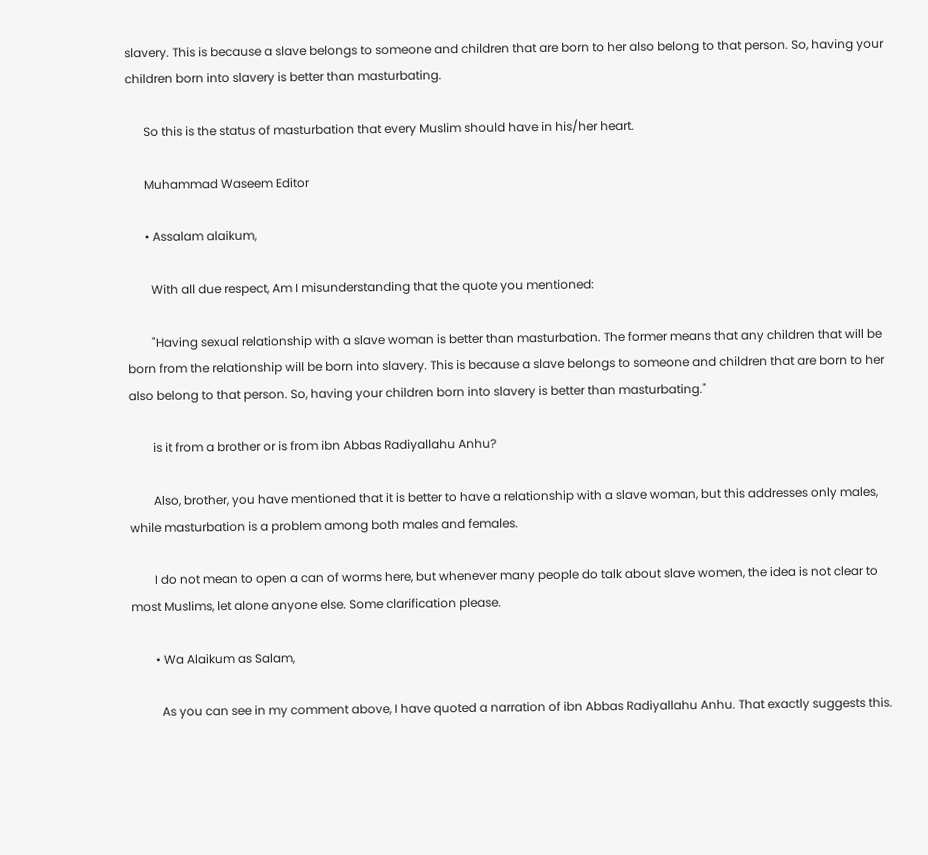slavery. This is because a slave belongs to someone and children that are born to her also belong to that person. So, having your children born into slavery is better than masturbating.

      So this is the status of masturbation that every Muslim should have in his/her heart.

      Muhammad Waseem Editor

      • Assalam alaikum,

        With all due respect, Am I misunderstanding that the quote you mentioned:

        "Having sexual relationship with a slave woman is better than masturbation. The former means that any children that will be born from the relationship will be born into slavery. This is because a slave belongs to someone and children that are born to her also belong to that person. So, having your children born into slavery is better than masturbating."

        is it from a brother or is from ibn Abbas Radiyallahu Anhu?

        Also, brother, you have mentioned that it is better to have a relationship with a slave woman, but this addresses only males, while masturbation is a problem among both males and females.

        I do not mean to open a can of worms here, but whenever many people do talk about slave women, the idea is not clear to most Muslims, let alone anyone else. Some clarification please.

        • Wa Alaikum as Salam,

          As you can see in my comment above, I have quoted a narration of ibn Abbas Radiyallahu Anhu. That exactly suggests this.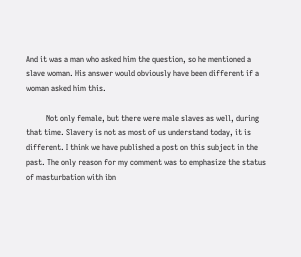And it was a man who asked him the question, so he mentioned a slave woman. His answer would obviously have been different if a woman asked him this.

          Not only female, but there were male slaves as well, during that time. Slavery is not as most of us understand today, it is different. I think we have published a post on this subject in the past. The only reason for my comment was to emphasize the status of masturbation with ibn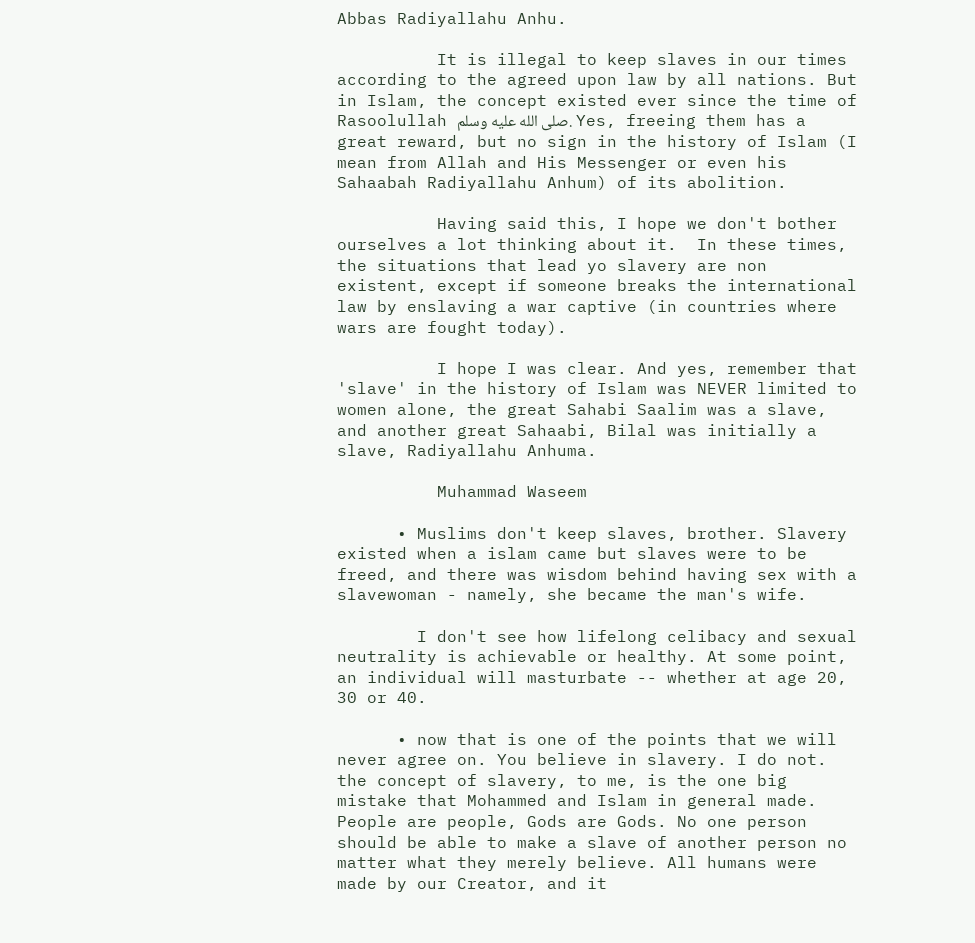Abbas Radiyallahu Anhu.

          It is illegal to keep slaves in our times according to the agreed upon law by all nations. But in Islam, the concept existed ever since the time of Rasoolullah صلى الله عليه وسلم. Yes, freeing them has a great reward, but no sign in the history of Islam (I mean from Allah and His Messenger or even his Sahaabah Radiyallahu Anhum) of its abolition.

          Having said this, I hope we don't bother ourselves a lot thinking about it.  In these times, the situations that lead yo slavery are non existent, except if someone breaks the international law by enslaving a war captive (in countries where wars are fought today).

          I hope I was clear. And yes, remember that 'slave' in the history of Islam was NEVER limited to women alone, the great Sahabi Saalim was a slave, and another great Sahaabi, Bilal was initially a slave, Radiyallahu Anhuma.

          Muhammad Waseem

      • Muslims don't keep slaves, brother. Slavery existed when a islam came but slaves were to be freed, and there was wisdom behind having sex with a slavewoman - namely, she became the man's wife.

        I don't see how lifelong celibacy and sexual neutrality is achievable or healthy. At some point, an individual will masturbate -- whether at age 20, 30 or 40.

      • now that is one of the points that we will never agree on. You believe in slavery. I do not. the concept of slavery, to me, is the one big mistake that Mohammed and Islam in general made. People are people, Gods are Gods. No one person should be able to make a slave of another person no matter what they merely believe. All humans were made by our Creator, and it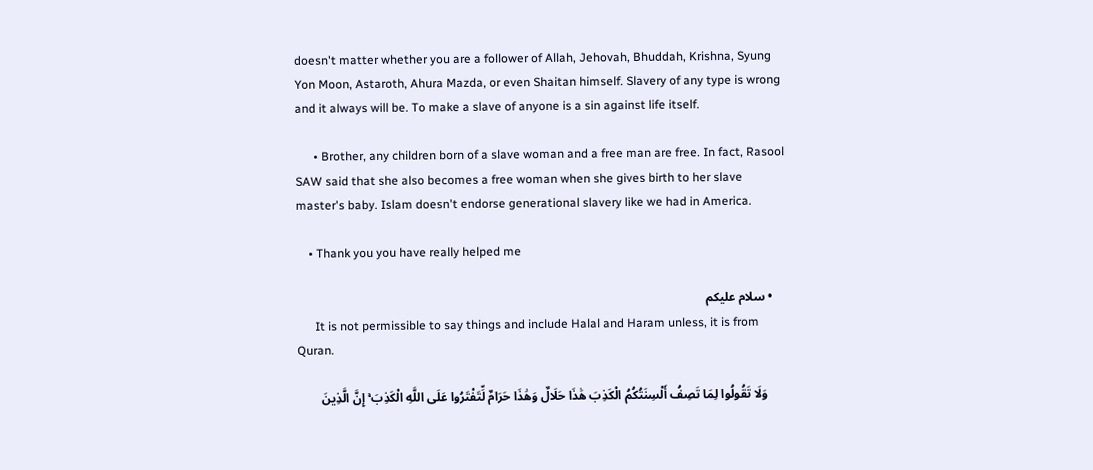doesn't matter whether you are a follower of Allah, Jehovah, Bhuddah, Krishna, Syung Yon Moon, Astaroth, Ahura Mazda, or even Shaitan himself. Slavery of any type is wrong and it always will be. To make a slave of anyone is a sin against life itself.

      • Brother, any children born of a slave woman and a free man are free. In fact, Rasool SAW said that she also becomes a free woman when she gives birth to her slave master's baby. Islam doesn't endorse generational slavery like we had in America.

    • Thank you you have really helped me

    • سلام عليكم
      It is not permissible to say things and include Halal and Haram unless, it is from Quran.

      وَلَا تَقُولُوا لِمَا تَصِفُ أَلْسِنَتُكُمُ الْكَذِبَ هَٰذَا حَلَالٌ وَهَٰذَا حَرَامٌ لِّتَفْتَرُوا عَلَى اللَّهِ الْكَذِبَ ۚ إِنَّ الَّذِينَ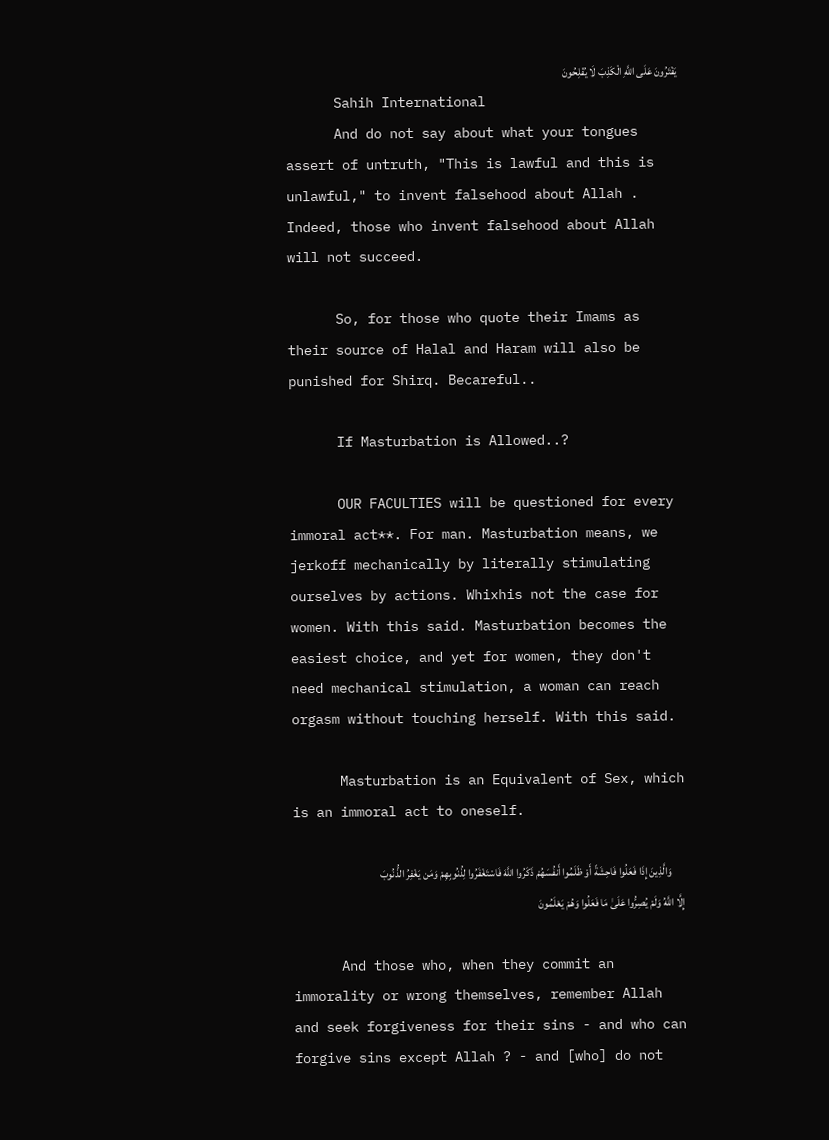يَفْتَرُونَ عَلَى اللَّهِ الْكَذِبَ لَا يُفْلِحُونَ
      Sahih International
      And do not say about what your tongues assert of untruth, "This is lawful and this is unlawful," to invent falsehood about Allah . Indeed, those who invent falsehood about Allah will not succeed.

      So, for those who quote their Imams as their source of Halal and Haram will also be punished for Shirq. Becareful..

      If Masturbation is Allowed..?

      OUR FACULTIES will be questioned for every immoral act**. For man. Masturbation means, we jerkoff mechanically by literally stimulating ourselves by actions. Whixhis not the case for women. With this said. Masturbation becomes the easiest choice, and yet for women, they don't need mechanical stimulation, a woman can reach orgasm without touching herself. With this said.

      Masturbation is an Equivalent of Sex, which is an immoral act to oneself.

      وَالَّذِينَ إِذَا فَعَلُوا فَاحِشَةً أَوْ ظَلَمُوا أَنفُسَهُمْ ذَكَرُوا اللَّهَ فَاسْتَغْفَرُوا لِذُنُوبِهِمْ وَمَن يَغْفِرُ الذُّنُوبَ إِلَّا اللَّهُ وَلَمْ يُصِرُّوا عَلَىٰ مَا فَعَلُوا وَهُمْ يَعْلَمُونَ

      And those who, when they commit an immorality or wrong themselves, remember Allah and seek forgiveness for their sins - and who can forgive sins except Allah ? - and [who] do not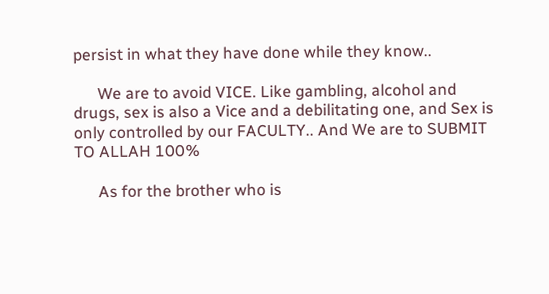persist in what they have done while they know..

      We are to avoid VICE. Like gambling, alcohol and drugs, sex is also a Vice and a debilitating one, and Sex is only controlled by our FACULTY.. And We are to SUBMIT TO ALLAH 100%

      As for the brother who is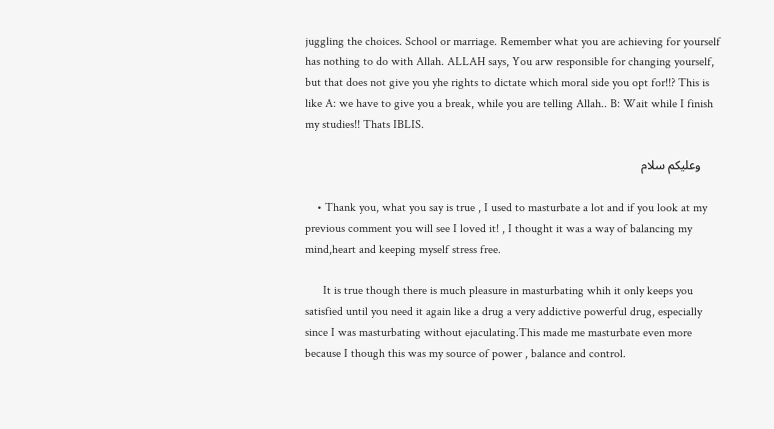juggling the choices. School or marriage. Remember what you are achieving for yourself has nothing to do with Allah. ALLAH says, You arw responsible for changing yourself, but that does not give you yhe rights to dictate which moral side you opt for!!? This is like A: we have to give you a break, while you are telling Allah.. B: Wait while I finish my studies!! Thats IBLIS.

      وعليكم سلام

    • Thank you, what you say is true , I used to masturbate a lot and if you look at my previous comment you will see I loved it! , I thought it was a way of balancing my mind,heart and keeping myself stress free.

      It is true though there is much pleasure in masturbating whih it only keeps you satisfied until you need it again like a drug a very addictive powerful drug, especially since I was masturbating without ejaculating.This made me masturbate even more because I though this was my source of power , balance and control.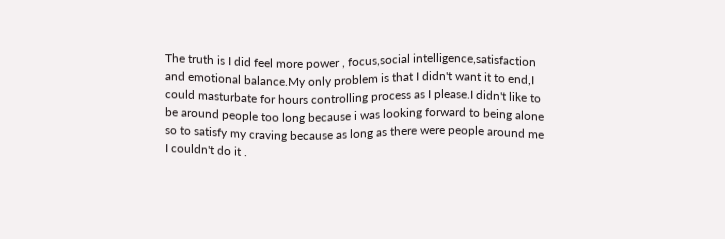The truth is I did feel more power , focus,social intelligence,satisfaction and emotional balance.My only problem is that I didn't want it to end,I could masturbate for hours controlling process as I please.I didn't like to be around people too long because i was looking forward to being alone so to satisfy my craving because as long as there were people around me I couldn't do it .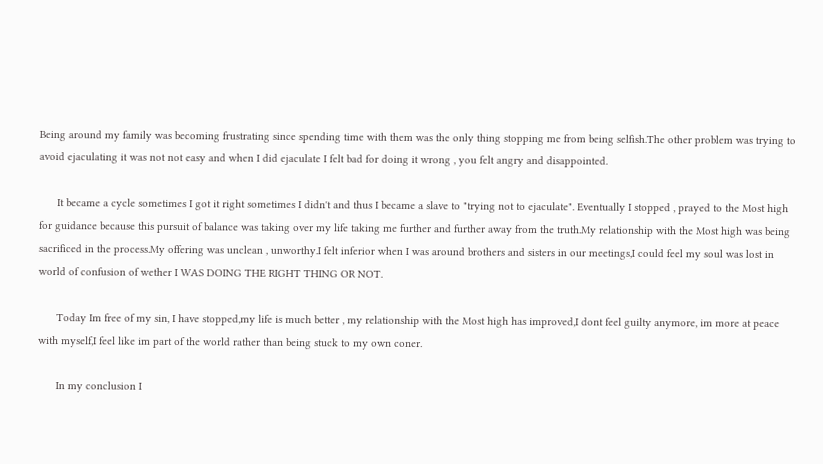Being around my family was becoming frustrating since spending time with them was the only thing stopping me from being selfish.The other problem was trying to avoid ejaculating it was not not easy and when I did ejaculate I felt bad for doing it wrong , you felt angry and disappointed.

      It became a cycle sometimes I got it right sometimes I didn't and thus I became a slave to "trying not to ejaculate". Eventually I stopped , prayed to the Most high for guidance because this pursuit of balance was taking over my life taking me further and further away from the truth.My relationship with the Most high was being sacrificed in the process.My offering was unclean , unworthy.I felt inferior when I was around brothers and sisters in our meetings,I could feel my soul was lost in world of confusion of wether I WAS DOING THE RIGHT THING OR NOT.

      Today Im free of my sin, I have stopped,my life is much better , my relationship with the Most high has improved,I dont feel guilty anymore, im more at peace with myself,I feel like im part of the world rather than being stuck to my own coner.

      In my conclusion I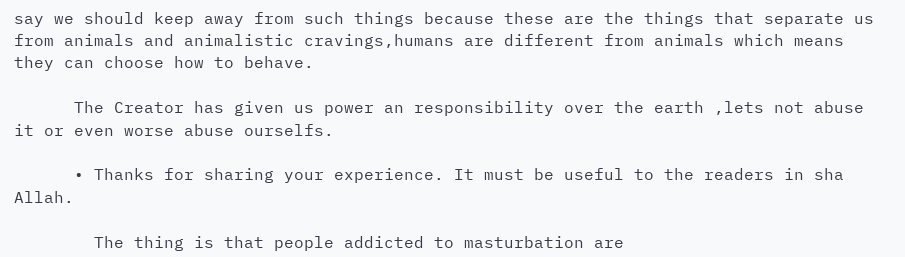say we should keep away from such things because these are the things that separate us from animals and animalistic cravings,humans are different from animals which means they can choose how to behave.

      The Creator has given us power an responsibility over the earth ,lets not abuse it or even worse abuse ourselfs.

      • Thanks for sharing your experience. It must be useful to the readers in sha Allah.

        The thing is that people addicted to masturbation are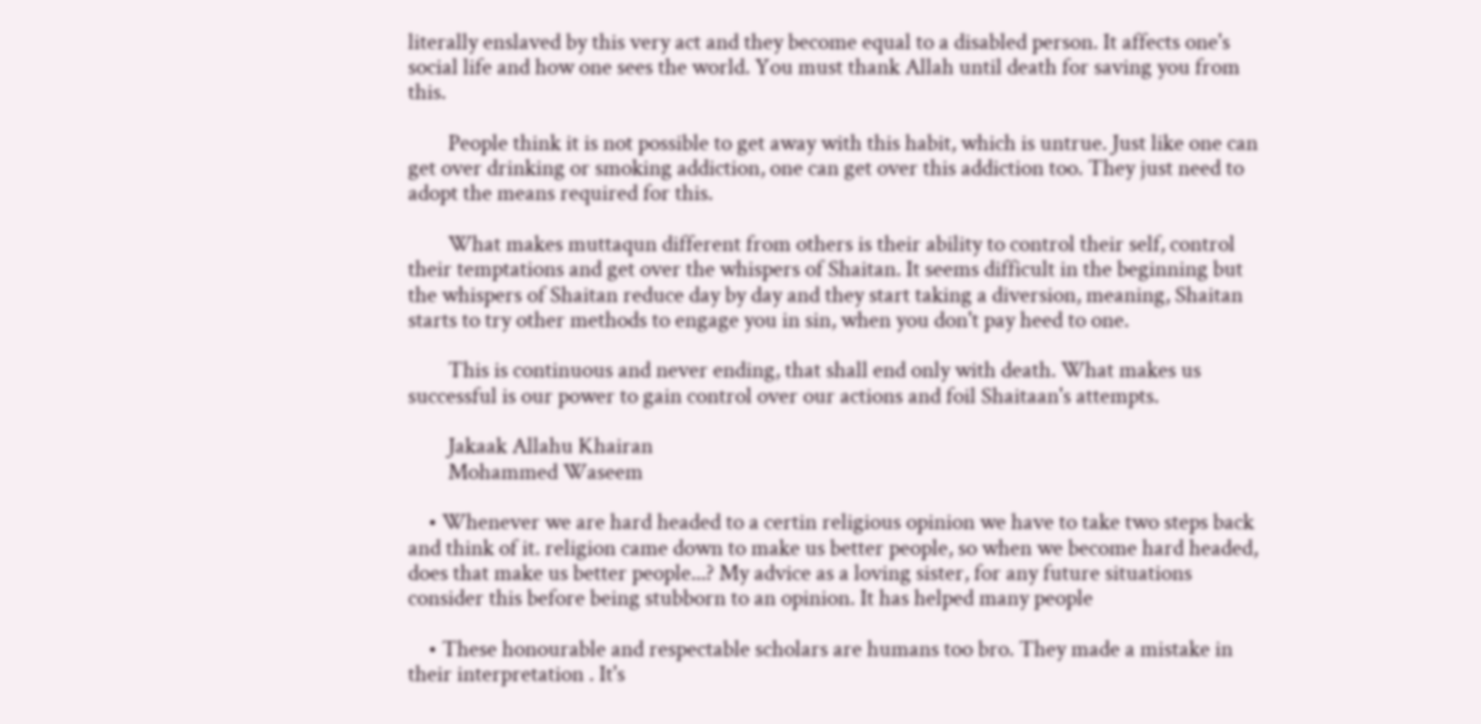literally enslaved by this very act and they become equal to a disabled person. It affects one's social life and how one sees the world. You must thank Allah until death for saving you from this.

        People think it is not possible to get away with this habit, which is untrue. Just like one can get over drinking or smoking addiction, one can get over this addiction too. They just need to adopt the means required for this.

        What makes muttaqun different from others is their ability to control their self, control their temptations and get over the whispers of Shaitan. It seems difficult in the beginning but the whispers of Shaitan reduce day by day and they start taking a diversion, meaning, Shaitan starts to try other methods to engage you in sin, when you don't pay heed to one.

        This is continuous and never ending, that shall end only with death. What makes us successful is our power to gain control over our actions and foil Shaitaan's attempts.

        Jakaak Allahu Khairan
        Mohammed Waseem

    • Whenever we are hard headed to a certin religious opinion we have to take two steps back and think of it. religion came down to make us better people, so when we become hard headed, does that make us better people...? My advice as a loving sister, for any future situations consider this before being stubborn to an opinion. It has helped many people

    • These honourable and respectable scholars are humans too bro. They made a mistake in their interpretation . It's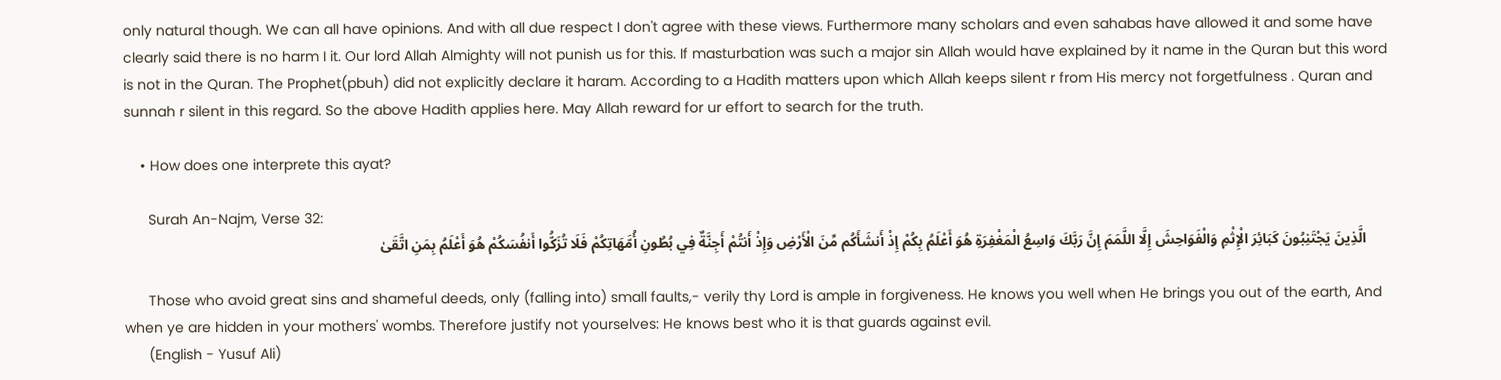only natural though. We can all have opinions. And with all due respect I don't agree with these views. Furthermore many scholars and even sahabas have allowed it and some have clearly said there is no harm I it. Our lord Allah Almighty will not punish us for this. If masturbation was such a major sin Allah would have explained by it name in the Quran but this word is not in the Quran. The Prophet(pbuh) did not explicitly declare it haram. According to a Hadith matters upon which Allah keeps silent r from His mercy not forgetfulness . Quran and sunnah r silent in this regard. So the above Hadith applies here. May Allah reward for ur effort to search for the truth.

    • How does one interprete this ayat?

      Surah An-Najm, Verse 32:
      الَّذِينَ يَجْتَنِبُونَ كَبَائِرَ الْإِثْمِ وَالْفَوَاحِشَ إِلَّا اللَّمَمَ إِنَّ رَبَّكَ وَاسِعُ الْمَغْفِرَةِ هُوَ أَعْلَمُ بِكُمْ إِذْ أَنشَأَكُم مِّنَ الْأَرْضِ وَإِذْ أَنتُمْ أَجِنَّةٌ فِي بُطُونِ أُمَّهَاتِكُمْ فَلَا تُزَكُّوا أَنفُسَكُمْ هُوَ أَعْلَمُ بِمَنِ اتَّقَىٰ

      Those who avoid great sins and shameful deeds, only (falling into) small faults,- verily thy Lord is ample in forgiveness. He knows you well when He brings you out of the earth, And when ye are hidden in your mothers' wombs. Therefore justify not yourselves: He knows best who it is that guards against evil.
      (English - Yusuf Ali)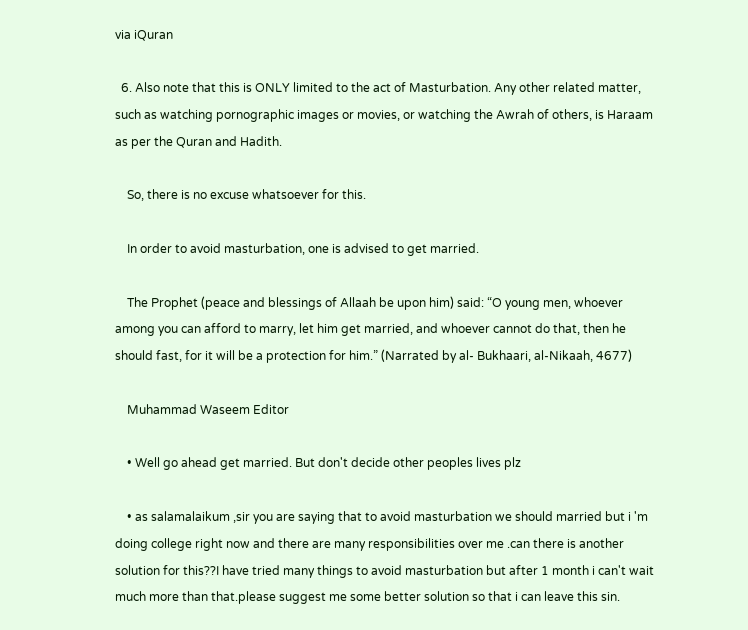via iQuran

  6. Also note that this is ONLY limited to the act of Masturbation. Any other related matter, such as watching pornographic images or movies, or watching the Awrah of others, is Haraam as per the Quran and Hadith.

    So, there is no excuse whatsoever for this.

    In order to avoid masturbation, one is advised to get married.

    The Prophet (peace and blessings of Allaah be upon him) said: “O young men, whoever among you can afford to marry, let him get married, and whoever cannot do that, then he should fast, for it will be a protection for him.” (Narrated by al- Bukhaari, al-Nikaah, 4677)

    Muhammad Waseem Editor

    • Well go ahead get married. But don't decide other peoples lives plz

    • as salamalaikum ,sir you are saying that to avoid masturbation we should married but i 'm doing college right now and there are many responsibilities over me .can there is another solution for this??I have tried many things to avoid masturbation but after 1 month i can't wait much more than that.please suggest me some better solution so that i can leave this sin.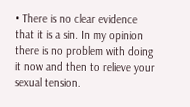• There is no clear evidence that it is a sin. In my opinion there is no problem with doing it now and then to relieve your sexual tension.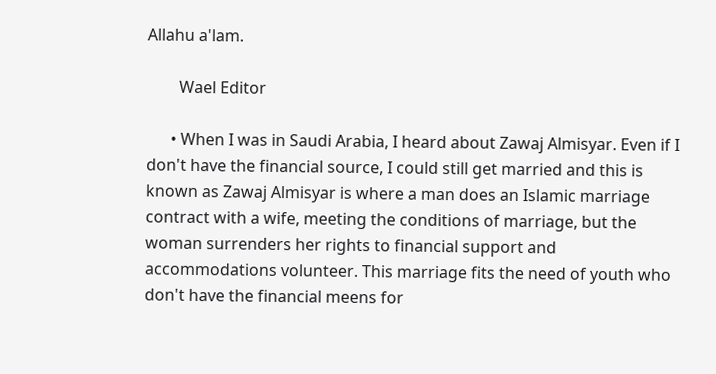Allahu a'lam.

        Wael Editor

      • When I was in Saudi Arabia, I heard about Zawaj Almisyar. Even if I don't have the financial source, I could still get married and this is known as Zawaj Almisyar is where a man does an Islamic marriage contract with a wife, meeting the conditions of marriage, but the woman surrenders her rights to financial support and accommodations volunteer. This marriage fits the need of youth who don't have the financial meens for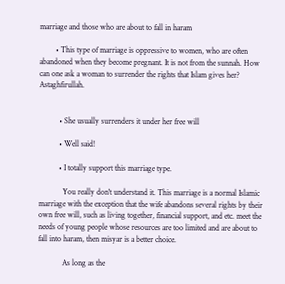marriage and those who are about to fall in haram

        • This type of marriage is oppressive to women, who are often abandoned when they become pregnant. It is not from the sunnah. How can one ask a woman to surrender the rights that Islam gives her? Astaghfirullah.


          • She usually surrenders it under her free will

          • Well said!

          • I totally support this marriage type.

            You really don't understand it. This marriage is a normal Islamic marriage with the exception that the wife abandons several rights by their own free will, such as living together, financial support, and etc. meet the needs of young people whose resources are too limited and are about to fall into haram, then misyar is a better choice.

            As long as the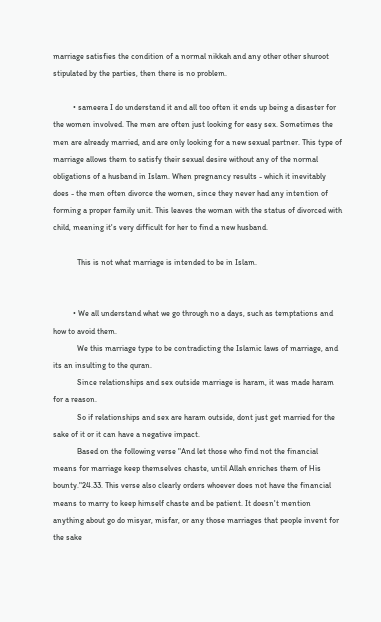marriage satisfies the condition of a normal nikkah and any other other shuroot stipulated by the parties, then there is no problem.

          • sameera I do understand it and all too often it ends up being a disaster for the women involved. The men are often just looking for easy sex. Sometimes the men are already married, and are only looking for a new sexual partner. This type of marriage allows them to satisfy their sexual desire without any of the normal obligations of a husband in Islam. When pregnancy results - which it inevitably does - the men often divorce the women, since they never had any intention of forming a proper family unit. This leaves the woman with the status of divorced with child, meaning it's very difficult for her to find a new husband.

            This is not what marriage is intended to be in Islam.


          • We all understand what we go through no a days, such as temptations and how to avoid them.
            We this marriage type to be contradicting the Islamic laws of marriage, and its an insulting to the quran.
            Since relationships and sex outside marriage is haram, it was made haram for a reason.
            So if relationships and sex are haram outside, dont just get married for the sake of it or it can have a negative impact.
            Based on the following verse "And let those who find not the financial means for marriage keep themselves chaste, until Allah enriches them of His bounty."24.33. This verse also clearly orders whoever does not have the financial means to marry to keep himself chaste and be patient. It doesn't mention anything about go do misyar, misfar, or any those marriages that people invent for the sake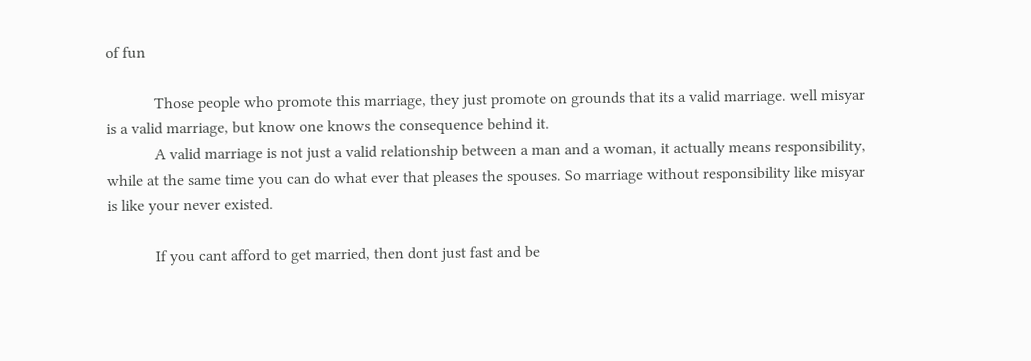of fun

            Those people who promote this marriage, they just promote on grounds that its a valid marriage. well misyar is a valid marriage, but know one knows the consequence behind it.
            A valid marriage is not just a valid relationship between a man and a woman, it actually means responsibility, while at the same time you can do what ever that pleases the spouses. So marriage without responsibility like misyar is like your never existed.

            If you cant afford to get married, then dont just fast and be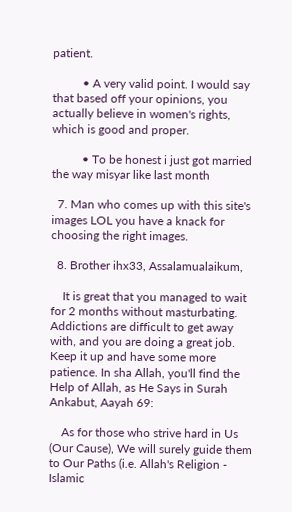patient.

          • A very valid point. I would say that based off your opinions, you actually believe in women's rights, which is good and proper.

          • To be honest i just got married the way misyar like last month

  7. Man who comes up with this site's images LOL you have a knack for choosing the right images.

  8. Brother ihx33, Assalamualaikum,

    It is great that you managed to wait for 2 months without masturbating. Addictions are difficult to get away with, and you are doing a great job. Keep it up and have some more patience. In sha Allah, you'll find the Help of Allah, as He Says in Surah Ankabut, Aayah 69:

    As for those who strive hard in Us (Our Cause), We will surely guide them to Our Paths (i.e. Allah's Religion - Islamic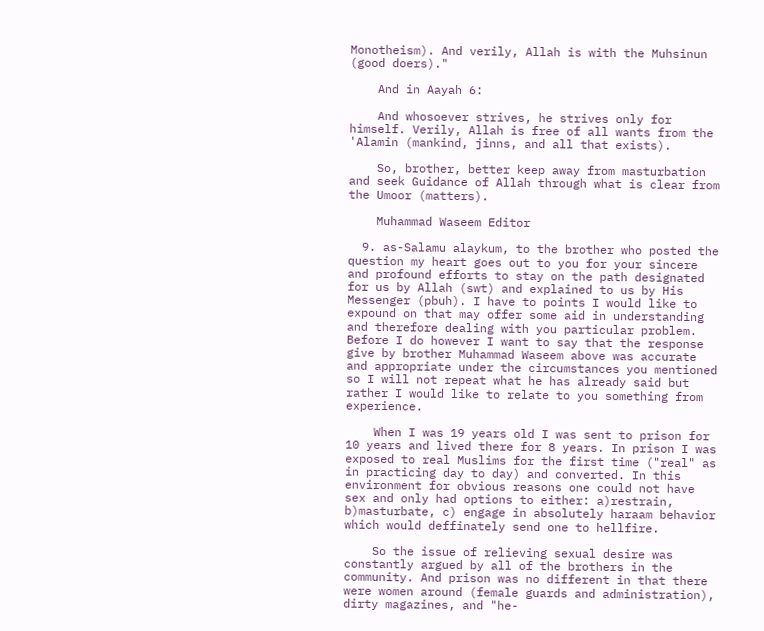Monotheism). And verily, Allah is with the Muhsinun (good doers)."

    And in Aayah 6:

    And whosoever strives, he strives only for himself. Verily, Allah is free of all wants from the 'Alamin (mankind, jinns, and all that exists).

    So, brother, better keep away from masturbation and seek Guidance of Allah through what is clear from the Umoor (matters).

    Muhammad Waseem Editor

  9. as-Salamu alaykum, to the brother who posted the question my heart goes out to you for your sincere and profound efforts to stay on the path designated for us by Allah (swt) and explained to us by His Messenger (pbuh). I have to points I would like to expound on that may offer some aid in understanding and therefore dealing with you particular problem. Before I do however I want to say that the response give by brother Muhammad Waseem above was accurate and appropriate under the circumstances you mentioned so I will not repeat what he has already said but rather I would like to relate to you something from experience.

    When I was 19 years old I was sent to prison for 10 years and lived there for 8 years. In prison I was exposed to real Muslims for the first time ("real" as in practicing day to day) and converted. In this environment for obvious reasons one could not have sex and only had options to either: a)restrain, b)masturbate, c) engage in absolutely haraam behavior which would deffinately send one to hellfire.

    So the issue of relieving sexual desire was constantly argued by all of the brothers in the community. And prison was no different in that there were women around (female guards and administration), dirty magazines, and "he-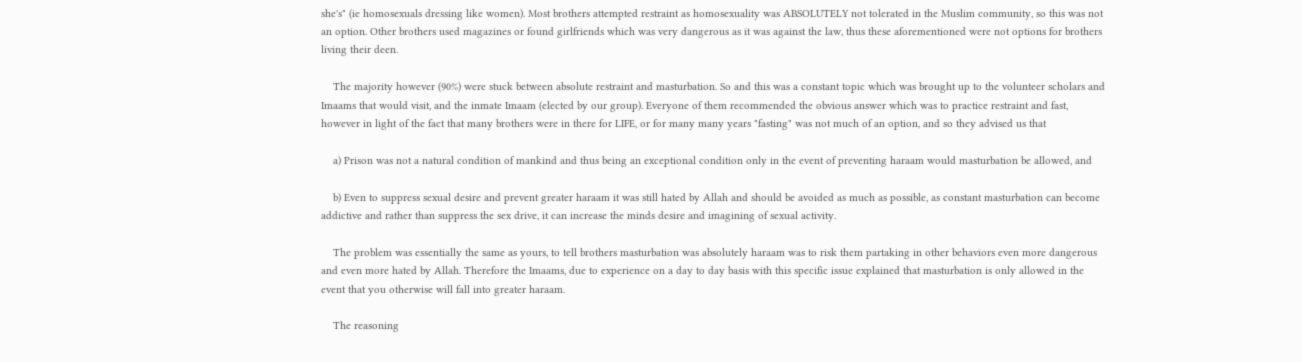she's" (ie homosexuals dressing like women). Most brothers attempted restraint as homosexuality was ABSOLUTELY not tolerated in the Muslim community, so this was not an option. Other brothers used magazines or found girlfriends which was very dangerous as it was against the law, thus these aforementioned were not options for brothers living their deen.

    The majority however (90%) were stuck between absolute restraint and masturbation. So and this was a constant topic which was brought up to the volunteer scholars and Imaams that would visit, and the inmate Imaam (elected by our group). Everyone of them recommended the obvious answer which was to practice restraint and fast, however in light of the fact that many brothers were in there for LIFE, or for many many years "fasting" was not much of an option, and so they advised us that

    a) Prison was not a natural condition of mankind and thus being an exceptional condition only in the event of preventing haraam would masturbation be allowed, and

    b) Even to suppress sexual desire and prevent greater haraam it was still hated by Allah and should be avoided as much as possible, as constant masturbation can become addictive and rather than suppress the sex drive, it can increase the minds desire and imagining of sexual activity.

    The problem was essentially the same as yours, to tell brothers masturbation was absolutely haraam was to risk them partaking in other behaviors even more dangerous and even more hated by Allah. Therefore the Imaams, due to experience on a day to day basis with this specific issue explained that masturbation is only allowed in the event that you otherwise will fall into greater haraam.

    The reasoning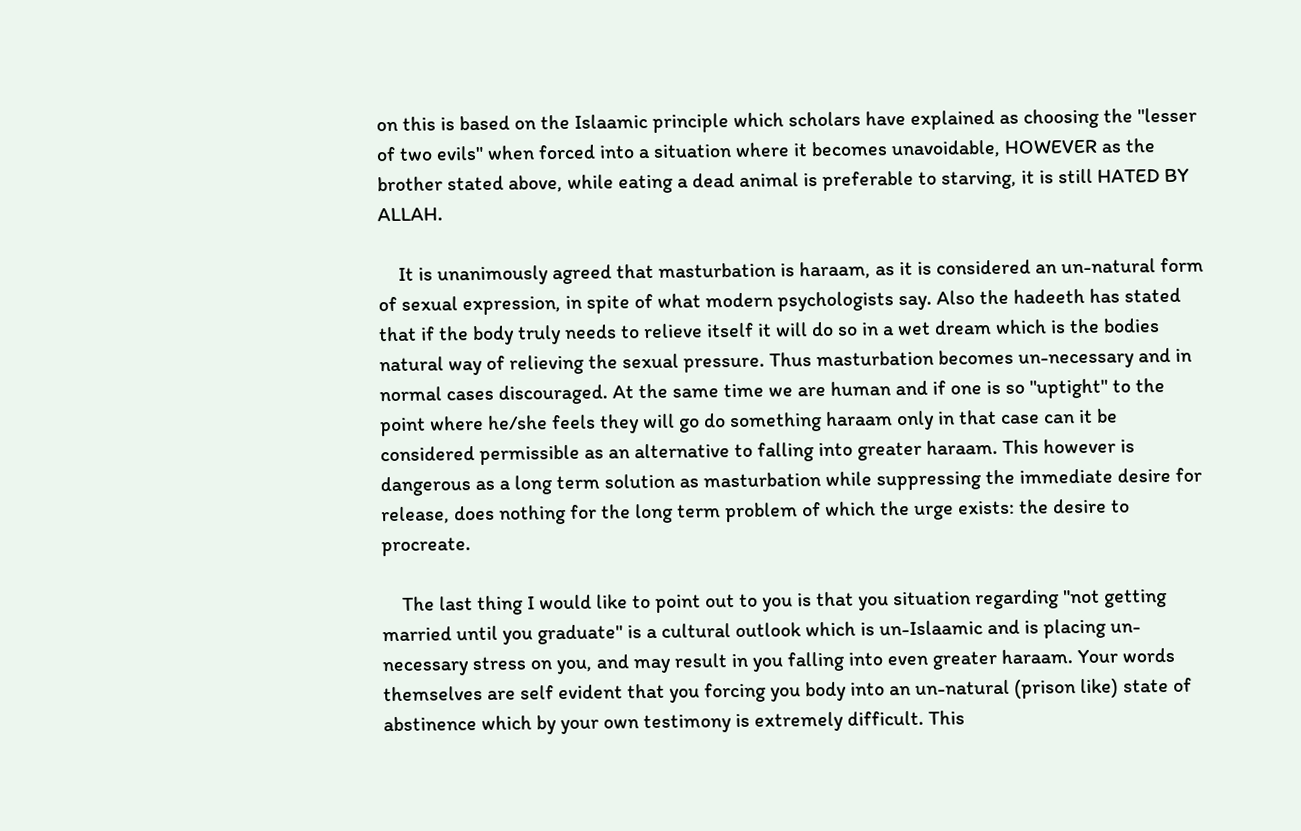on this is based on the Islaamic principle which scholars have explained as choosing the "lesser of two evils" when forced into a situation where it becomes unavoidable, HOWEVER as the brother stated above, while eating a dead animal is preferable to starving, it is still HATED BY ALLAH.

    It is unanimously agreed that masturbation is haraam, as it is considered an un-natural form of sexual expression, in spite of what modern psychologists say. Also the hadeeth has stated that if the body truly needs to relieve itself it will do so in a wet dream which is the bodies natural way of relieving the sexual pressure. Thus masturbation becomes un-necessary and in normal cases discouraged. At the same time we are human and if one is so "uptight" to the point where he/she feels they will go do something haraam only in that case can it be considered permissible as an alternative to falling into greater haraam. This however is dangerous as a long term solution as masturbation while suppressing the immediate desire for release, does nothing for the long term problem of which the urge exists: the desire to procreate.

    The last thing I would like to point out to you is that you situation regarding "not getting married until you graduate" is a cultural outlook which is un-Islaamic and is placing un-necessary stress on you, and may result in you falling into even greater haraam. Your words themselves are self evident that you forcing you body into an un-natural (prison like) state of abstinence which by your own testimony is extremely difficult. This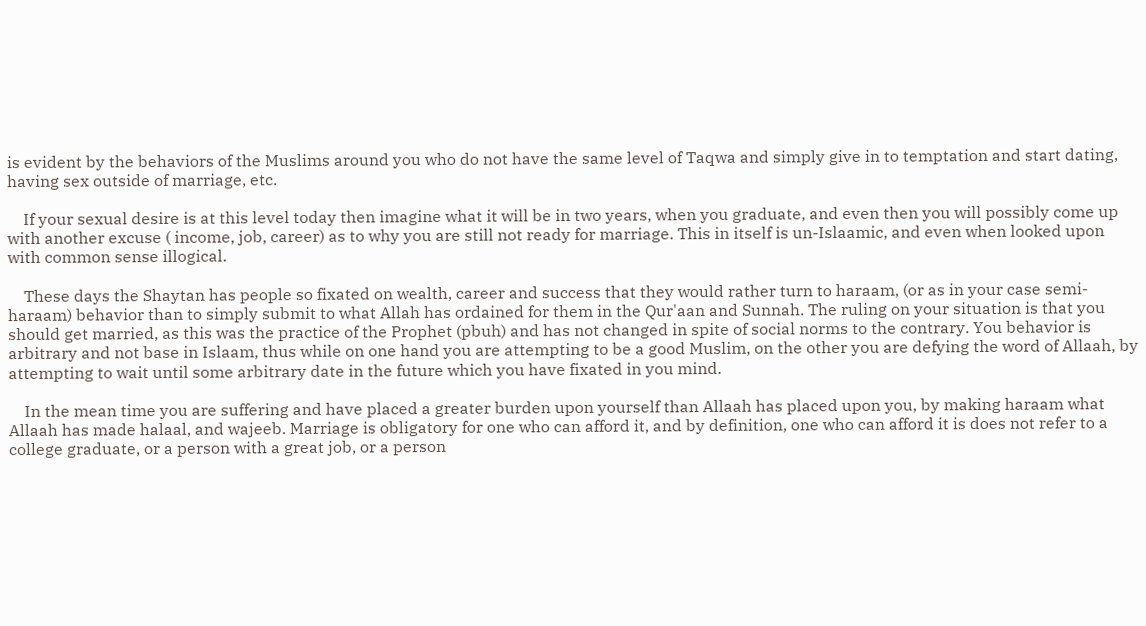is evident by the behaviors of the Muslims around you who do not have the same level of Taqwa and simply give in to temptation and start dating, having sex outside of marriage, etc.

    If your sexual desire is at this level today then imagine what it will be in two years, when you graduate, and even then you will possibly come up with another excuse ( income, job, career) as to why you are still not ready for marriage. This in itself is un-Islaamic, and even when looked upon with common sense illogical.

    These days the Shaytan has people so fixated on wealth, career and success that they would rather turn to haraam, (or as in your case semi-haraam) behavior than to simply submit to what Allah has ordained for them in the Qur'aan and Sunnah. The ruling on your situation is that you should get married, as this was the practice of the Prophet (pbuh) and has not changed in spite of social norms to the contrary. You behavior is arbitrary and not base in Islaam, thus while on one hand you are attempting to be a good Muslim, on the other you are defying the word of Allaah, by attempting to wait until some arbitrary date in the future which you have fixated in you mind.

    In the mean time you are suffering and have placed a greater burden upon yourself than Allaah has placed upon you, by making haraam what Allaah has made halaal, and wajeeb. Marriage is obligatory for one who can afford it, and by definition, one who can afford it is does not refer to a college graduate, or a person with a great job, or a person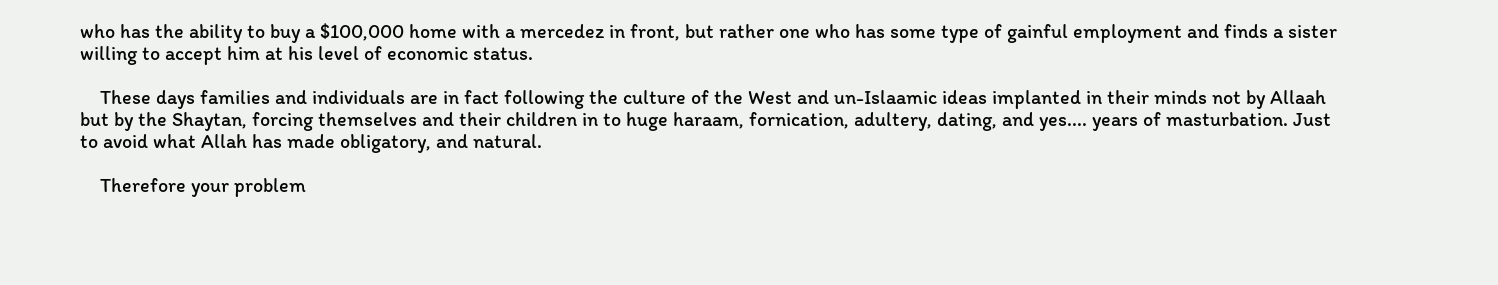who has the ability to buy a $100,000 home with a mercedez in front, but rather one who has some type of gainful employment and finds a sister willing to accept him at his level of economic status.

    These days families and individuals are in fact following the culture of the West and un-Islaamic ideas implanted in their minds not by Allaah but by the Shaytan, forcing themselves and their children in to huge haraam, fornication, adultery, dating, and yes.... years of masturbation. Just to avoid what Allah has made obligatory, and natural.

    Therefore your problem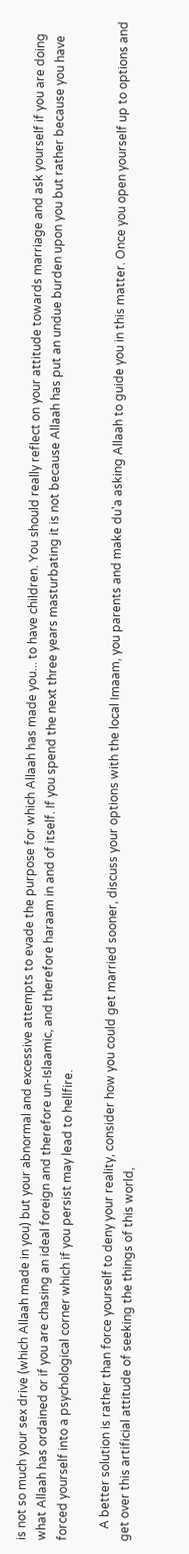is not so much your sex drive (which Allaah made in you) but your abnormal and excessive attempts to evade the purpose for which Allaah has made you... to have children. You should really reflect on your attitude towards marriage and ask yourself if you are doing what Allaah has ordained or if you are chasing an ideal foreign and therefore un-Islaamic, and therefore haraam in and of itself. If you spend the next three years masturbating it is not because Allaah has put an undue burden upon you but rather because you have forced yourself into a psychological corner which if you persist may lead to hellfire.

    A better solution is rather than force yourself to deny your reality, consider how you could get married sooner, discuss your options with the local Imaam, you parents and make du'a asking Allaah to guide you in this matter. Once you open yourself up to options and get over this artificial attitude of seeking the things of this world,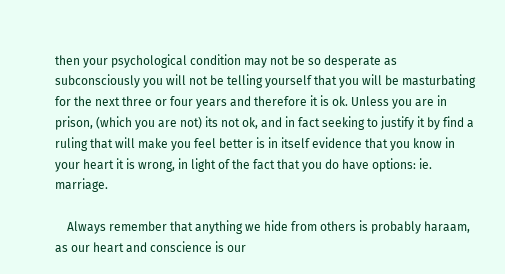then your psychological condition may not be so desperate as subconsciously you will not be telling yourself that you will be masturbating for the next three or four years and therefore it is ok. Unless you are in prison, (which you are not) its not ok, and in fact seeking to justify it by find a ruling that will make you feel better is in itself evidence that you know in your heart it is wrong, in light of the fact that you do have options: ie. marriage.

    Always remember that anything we hide from others is probably haraam, as our heart and conscience is our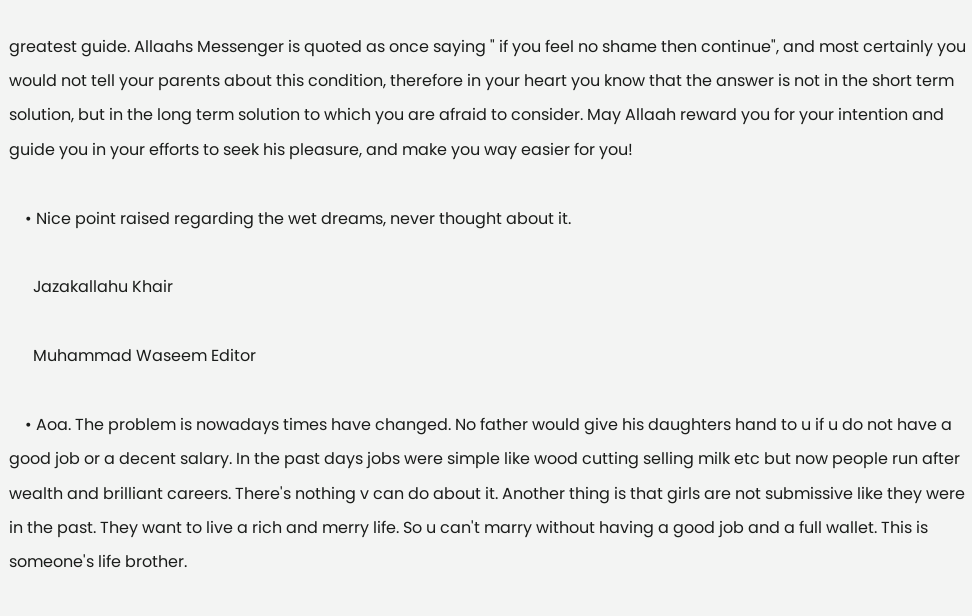greatest guide. Allaahs Messenger is quoted as once saying " if you feel no shame then continue", and most certainly you would not tell your parents about this condition, therefore in your heart you know that the answer is not in the short term solution, but in the long term solution to which you are afraid to consider. May Allaah reward you for your intention and guide you in your efforts to seek his pleasure, and make you way easier for you!

    • Nice point raised regarding the wet dreams, never thought about it.

      Jazakallahu Khair

      Muhammad Waseem Editor

    • Aoa. The problem is nowadays times have changed. No father would give his daughters hand to u if u do not have a good job or a decent salary. In the past days jobs were simple like wood cutting selling milk etc but now people run after wealth and brilliant careers. There's nothing v can do about it. Another thing is that girls are not submissive like they were in the past. They want to live a rich and merry life. So u can't marry without having a good job and a full wallet. This is someone's life brother.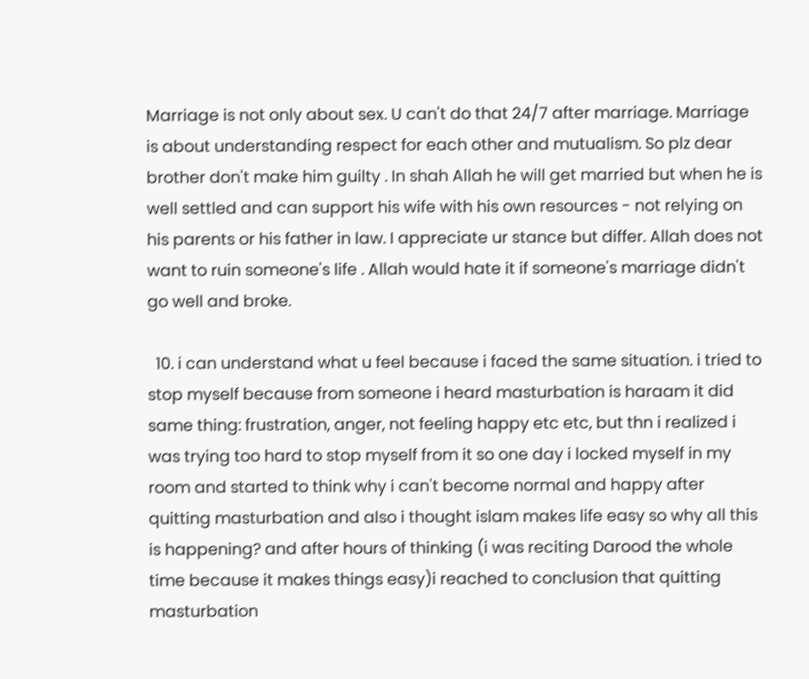Marriage is not only about sex. U can't do that 24/7 after marriage. Marriage is about understanding respect for each other and mutualism. So plz dear brother don't make him guilty . In shah Allah he will get married but when he is well settled and can support his wife with his own resources - not relying on his parents or his father in law. I appreciate ur stance but differ. Allah does not want to ruin someone's life . Allah would hate it if someone's marriage didn't go well and broke.

  10. i can understand what u feel because i faced the same situation. i tried to stop myself because from someone i heard masturbation is haraam it did same thing: frustration, anger, not feeling happy etc etc, but thn i realized i was trying too hard to stop myself from it so one day i locked myself in my room and started to think why i can't become normal and happy after quitting masturbation and also i thought islam makes life easy so why all this is happening? and after hours of thinking (i was reciting Darood the whole time because it makes things easy)i reached to conclusion that quitting masturbation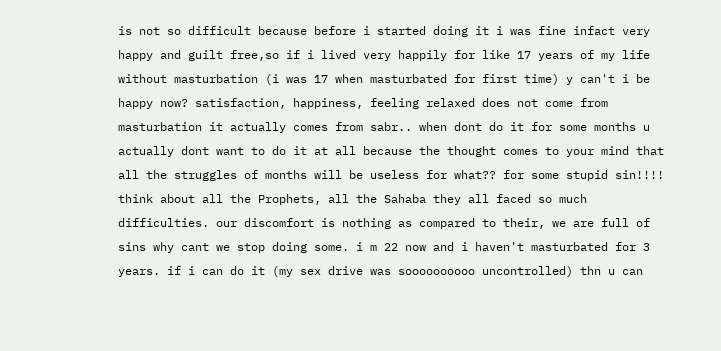is not so difficult because before i started doing it i was fine infact very happy and guilt free,so if i lived very happily for like 17 years of my life without masturbation (i was 17 when masturbated for first time) y can't i be happy now? satisfaction, happiness, feeling relaxed does not come from masturbation it actually comes from sabr.. when dont do it for some months u actually dont want to do it at all because the thought comes to your mind that all the struggles of months will be useless for what?? for some stupid sin!!!! think about all the Prophets, all the Sahaba they all faced so much difficulties. our discomfort is nothing as compared to their, we are full of sins why cant we stop doing some. i m 22 now and i haven't masturbated for 3 years. if i can do it (my sex drive was soooooooooo uncontrolled) thn u can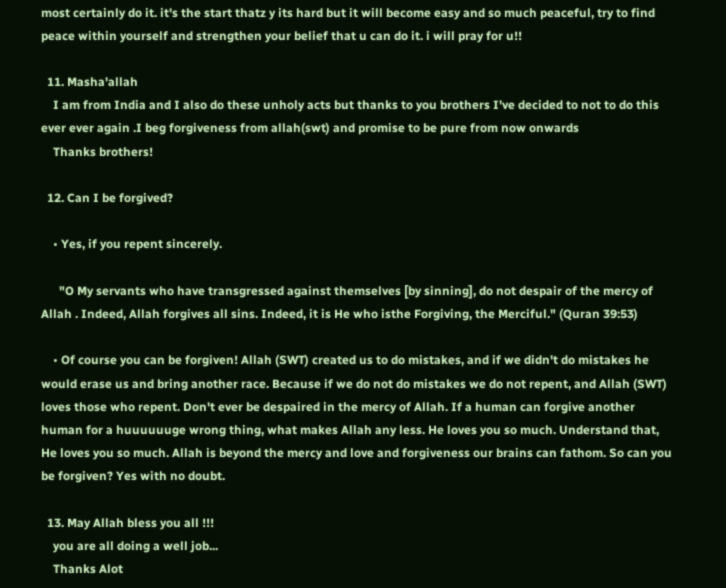most certainly do it. it's the start thatz y its hard but it will become easy and so much peaceful, try to find peace within yourself and strengthen your belief that u can do it. i will pray for u!!

  11. Masha'allah
    I am from India and I also do these unholy acts but thanks to you brothers I've decided to not to do this ever ever again .I beg forgiveness from allah(swt) and promise to be pure from now onwards
    Thanks brothers!

  12. Can I be forgived?

    • Yes, if you repent sincerely.

      "O My servants who have transgressed against themselves [by sinning], do not despair of the mercy of Allah . Indeed, Allah forgives all sins. Indeed, it is He who isthe Forgiving, the Merciful." (Quran 39:53)

    • Of course you can be forgiven! Allah (SWT) created us to do mistakes, and if we didn't do mistakes he would erase us and bring another race. Because if we do not do mistakes we do not repent, and Allah (SWT) loves those who repent. Don't ever be despaired in the mercy of Allah. If a human can forgive another human for a huuuuuuge wrong thing, what makes Allah any less. He loves you so much. Understand that, He loves you so much. Allah is beyond the mercy and love and forgiveness our brains can fathom. So can you be forgiven? Yes with no doubt.

  13. May Allah bless you all !!!
    you are all doing a well job...
    Thanks Alot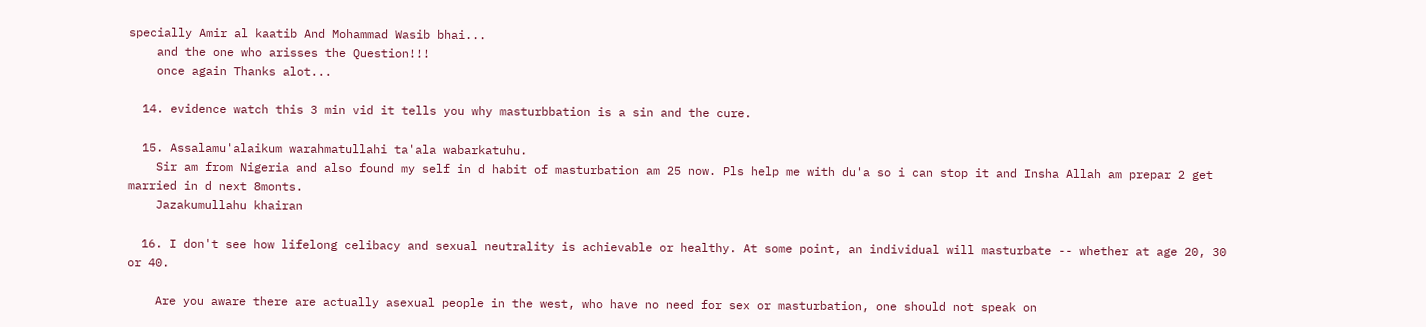specially Amir al kaatib And Mohammad Wasib bhai...
    and the one who arisses the Question!!!
    once again Thanks alot...

  14. evidence watch this 3 min vid it tells you why masturbbation is a sin and the cure.

  15. Assalamu'alaikum warahmatullahi ta'ala wabarkatuhu.
    Sir am from Nigeria and also found my self in d habit of masturbation am 25 now. Pls help me with du'a so i can stop it and Insha Allah am prepar 2 get married in d next 8monts.
    Jazakumullahu khairan

  16. I don't see how lifelong celibacy and sexual neutrality is achievable or healthy. At some point, an individual will masturbate -- whether at age 20, 30 or 40.

    Are you aware there are actually asexual people in the west, who have no need for sex or masturbation, one should not speak on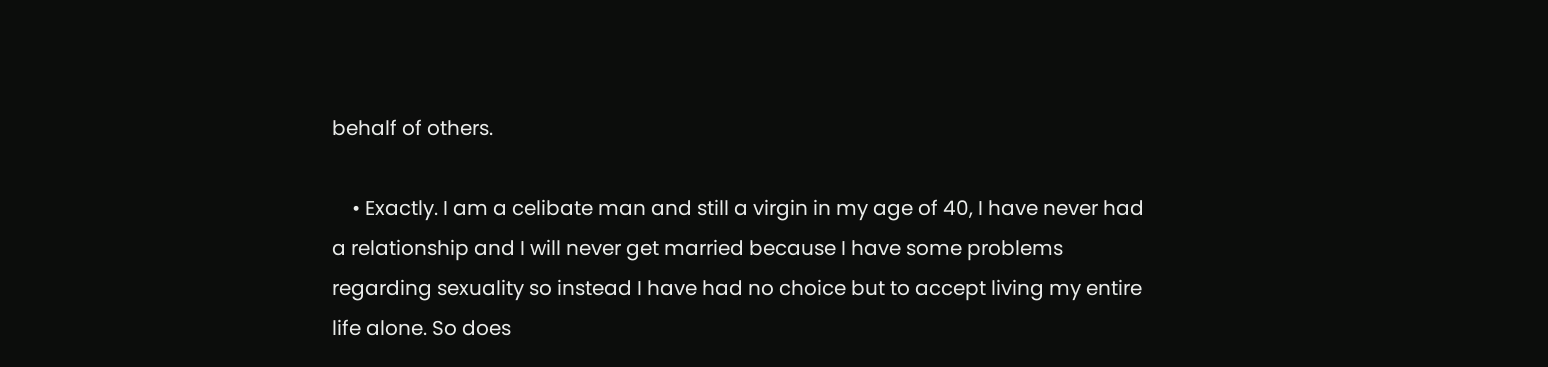behalf of others.

    • Exactly. I am a celibate man and still a virgin in my age of 40, I have never had a relationship and I will never get married because I have some problems regarding sexuality so instead I have had no choice but to accept living my entire life alone. So does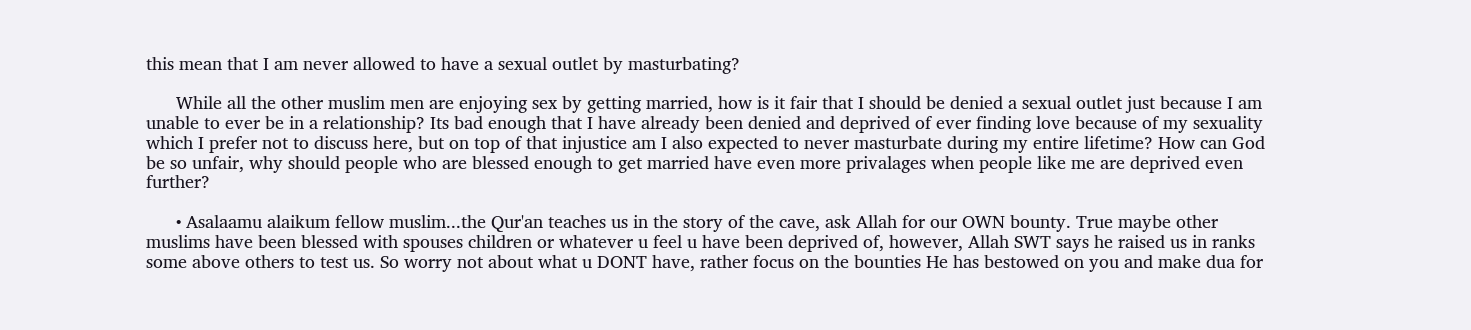this mean that I am never allowed to have a sexual outlet by masturbating?

      While all the other muslim men are enjoying sex by getting married, how is it fair that I should be denied a sexual outlet just because I am unable to ever be in a relationship? Its bad enough that I have already been denied and deprived of ever finding love because of my sexuality which I prefer not to discuss here, but on top of that injustice am I also expected to never masturbate during my entire lifetime? How can God be so unfair, why should people who are blessed enough to get married have even more privalages when people like me are deprived even further?

      • Asalaamu alaikum fellow muslim...the Qur'an teaches us in the story of the cave, ask Allah for our OWN bounty. True maybe other muslims have been blessed with spouses children or whatever u feel u have been deprived of, however, Allah SWT says he raised us in ranks some above others to test us. So worry not about what u DONT have, rather focus on the bounties He has bestowed on you and make dua for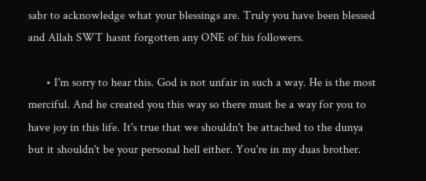sabr to acknowledge what your blessings are. Truly you have been blessed and Allah SWT hasnt forgotten any ONE of his followers.

      • I'm sorry to hear this. God is not unfair in such a way. He is the most merciful. And he created you this way so there must be a way for you to have joy in this life. It's true that we shouldn't be attached to the dunya but it shouldn't be your personal hell either. You're in my duas brother.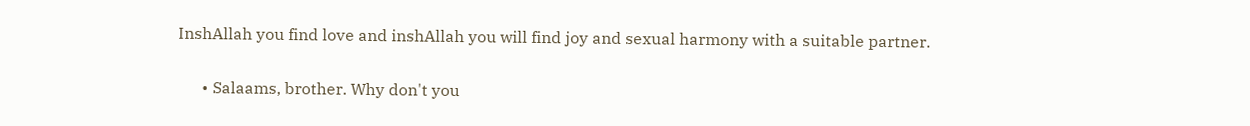InshAllah you find love and inshAllah you will find joy and sexual harmony with a suitable partner.

      • Salaams, brother. Why don't you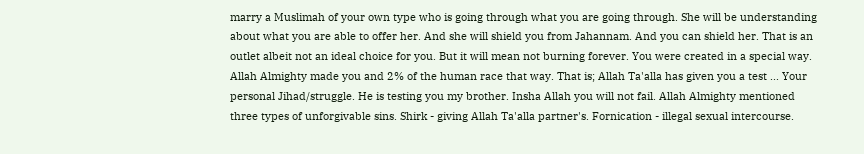marry a Muslimah of your own type who is going through what you are going through. She will be understanding about what you are able to offer her. And she will shield you from Jahannam. And you can shield her. That is an outlet albeit not an ideal choice for you. But it will mean not burning forever. You were created in a special way. Allah Almighty made you and 2% of the human race that way. That is; Allah Ta'alla has given you a test ... Your personal Jihad/struggle. He is testing you my brother. Insha Allah you will not fail. Allah Almighty mentioned three types of unforgivable sins. Shirk - giving Allah Ta'alla partner's. Fornication - illegal sexual intercourse.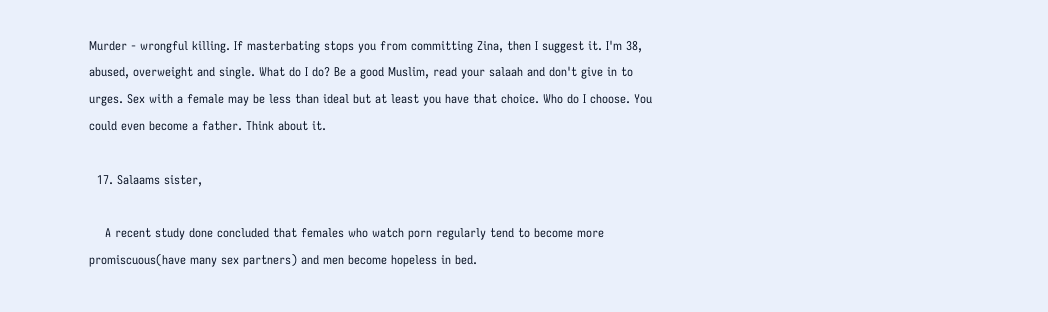Murder - wrongful killing. If masterbating stops you from committing Zina, then I suggest it. I'm 38, abused, overweight and single. What do I do? Be a good Muslim, read your salaah and don't give in to urges. Sex with a female may be less than ideal but at least you have that choice. Who do I choose. You could even become a father. Think about it.

  17. Salaams sister,

    A recent study done concluded that females who watch porn regularly tend to become more promiscuous(have many sex partners) and men become hopeless in bed.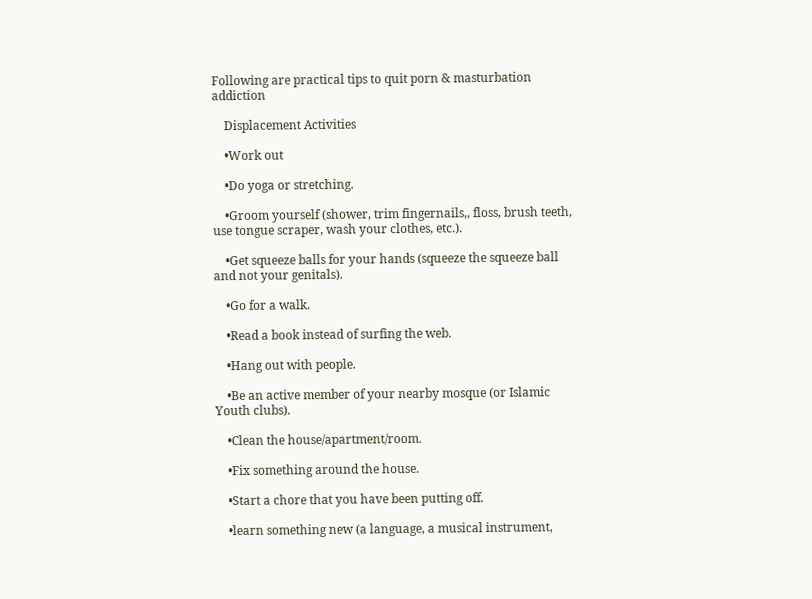Following are practical tips to quit porn & masturbation addiction

    Displacement Activities

    •Work out

    •Do yoga or stretching.

    •Groom yourself (shower, trim fingernails,, floss, brush teeth, use tongue scraper, wash your clothes, etc.).

    •Get squeeze balls for your hands (squeeze the squeeze ball and not your genitals).

    •Go for a walk.

    •Read a book instead of surfing the web.

    •Hang out with people.

    •Be an active member of your nearby mosque (or Islamic Youth clubs).

    •Clean the house/apartment/room.

    •Fix something around the house.

    •Start a chore that you have been putting off.

    •learn something new (a language, a musical instrument,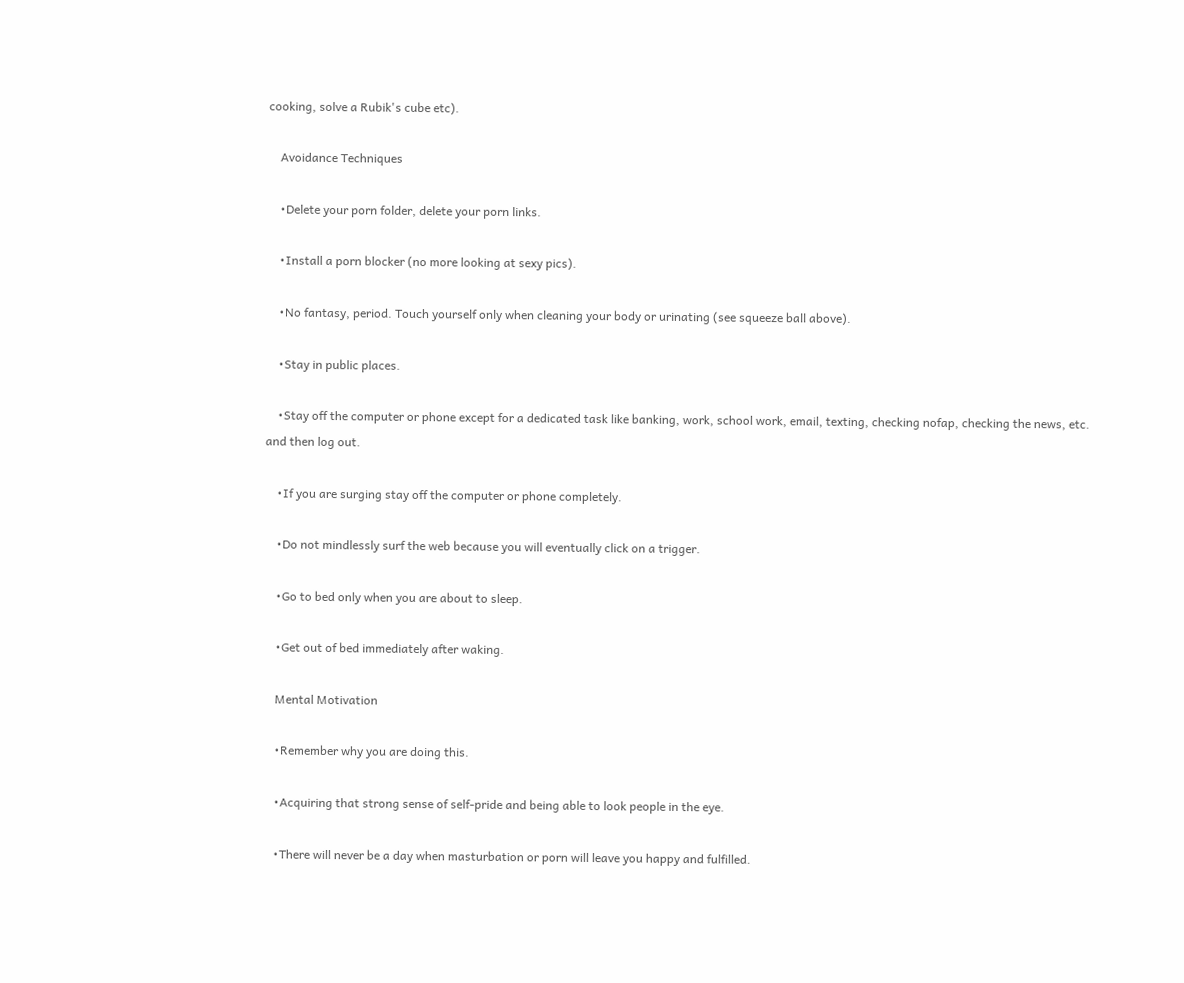cooking, solve a Rubik's cube etc).

    Avoidance Techniques

    •Delete your porn folder, delete your porn links.

    •Install a porn blocker (no more looking at sexy pics).

    •No fantasy, period. Touch yourself only when cleaning your body or urinating (see squeeze ball above).

    •Stay in public places.

    •Stay off the computer or phone except for a dedicated task like banking, work, school work, email, texting, checking nofap, checking the news, etc. and then log out.

    •If you are surging stay off the computer or phone completely.

    •Do not mindlessly surf the web because you will eventually click on a trigger.

    •Go to bed only when you are about to sleep.

    •Get out of bed immediately after waking.

    Mental Motivation

    •Remember why you are doing this.

    •Acquiring that strong sense of self-pride and being able to look people in the eye.

    •There will never be a day when masturbation or porn will leave you happy and fulfilled.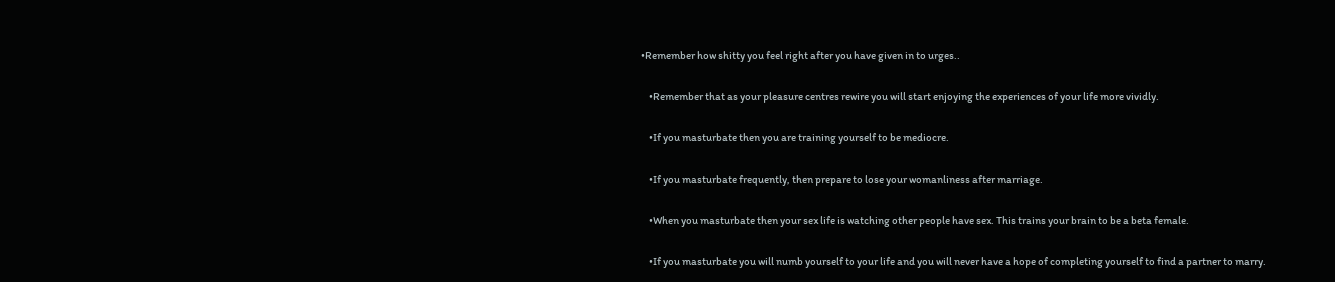•Remember how shitty you feel right after you have given in to urges..

    •Remember that as your pleasure centres rewire you will start enjoying the experiences of your life more vividly.

    •If you masturbate then you are training yourself to be mediocre.

    •If you masturbate frequently, then prepare to lose your womanliness after marriage.

    •When you masturbate then your sex life is watching other people have sex. This trains your brain to be a beta female.

    •If you masturbate you will numb yourself to your life and you will never have a hope of completing yourself to find a partner to marry.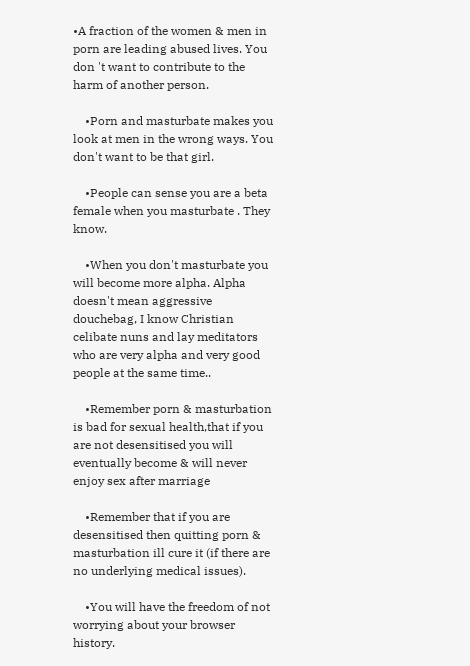•A fraction of the women & men in porn are leading abused lives. You don 't want to contribute to the harm of another person.

    •Porn and masturbate makes you look at men in the wrong ways. You don't want to be that girl.

    •People can sense you are a beta female when you masturbate . They know.

    •When you don't masturbate you will become more alpha. Alpha doesn't mean aggressive douchebag, I know Christian celibate nuns and lay meditators who are very alpha and very good people at the same time..

    •Remember porn & masturbation is bad for sexual health,that if you are not desensitised you will eventually become & will never enjoy sex after marriage

    •Remember that if you are desensitised then quitting porn & masturbation ill cure it (if there are no underlying medical issues).

    •You will have the freedom of not worrying about your browser history.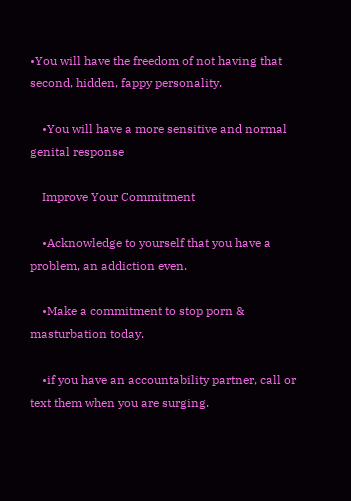•You will have the freedom of not having that second, hidden, fappy personality.

    •You will have a more sensitive and normal genital response

    Improve Your Commitment

    •Acknowledge to yourself that you have a problem, an addiction even.

    •Make a commitment to stop porn & masturbation today.

    •if you have an accountability partner, call or text them when you are surging.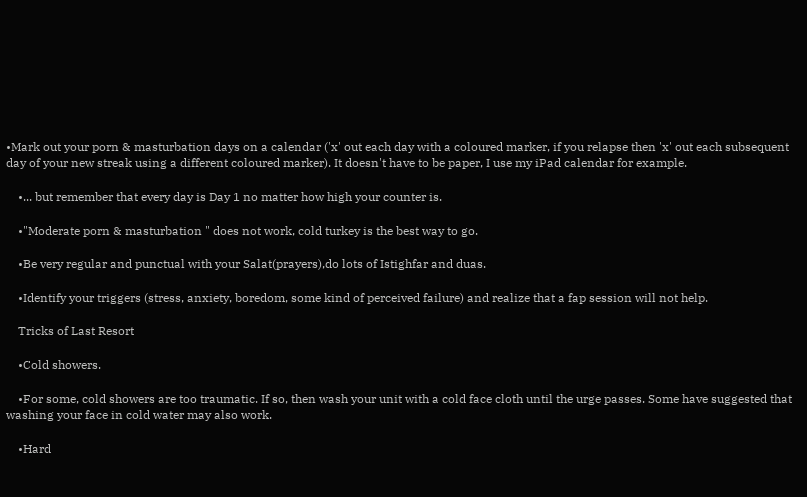•Mark out your porn & masturbation days on a calendar ('x' out each day with a coloured marker, if you relapse then 'x' out each subsequent day of your new streak using a different coloured marker). It doesn't have to be paper, I use my iPad calendar for example.

    •... but remember that every day is Day 1 no matter how high your counter is.

    •"Moderate porn & masturbation " does not work, cold turkey is the best way to go.

    •Be very regular and punctual with your Salat(prayers),do lots of Istighfar and duas.

    •Identify your triggers (stress, anxiety, boredom, some kind of perceived failure) and realize that a fap session will not help.

    Tricks of Last Resort

    •Cold showers.

    •For some, cold showers are too traumatic. If so, then wash your unit with a cold face cloth until the urge passes. Some have suggested that washing your face in cold water may also work.

    •Hard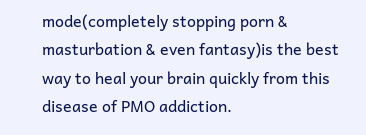mode(completely stopping porn & masturbation & even fantasy)is the best way to heal your brain quickly from this disease of PMO addiction.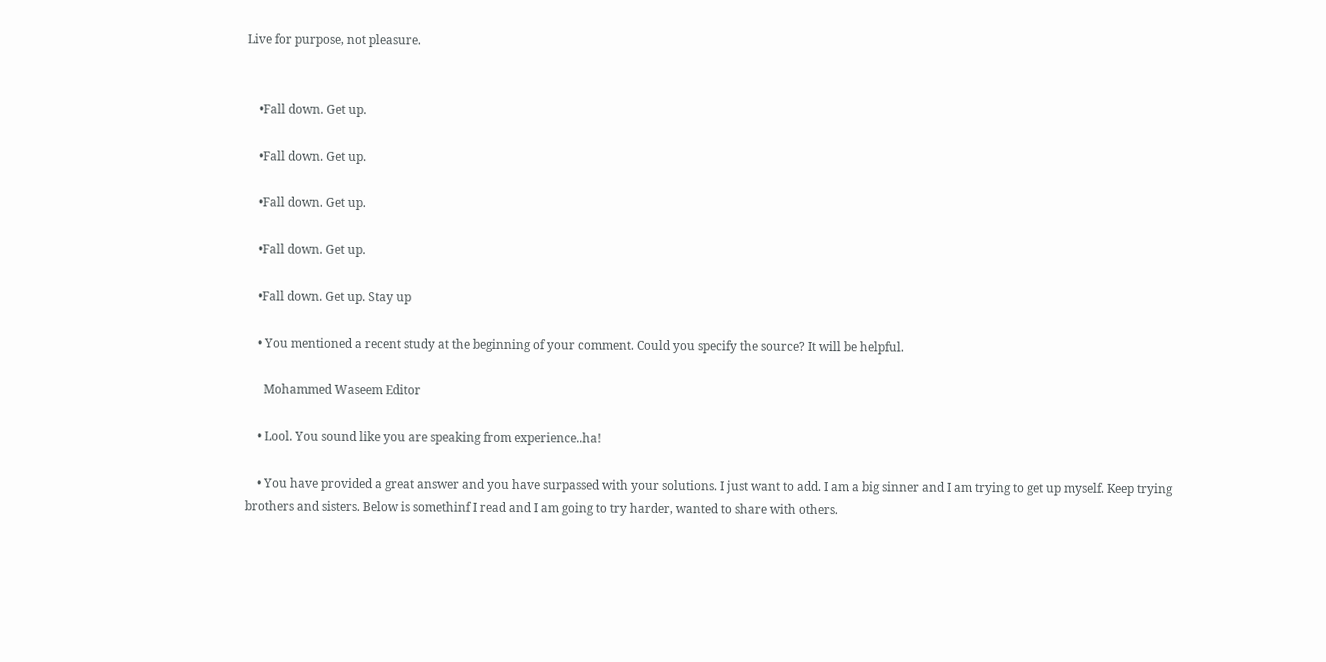Live for purpose, not pleasure.


    •Fall down. Get up.

    •Fall down. Get up.

    •Fall down. Get up.

    •Fall down. Get up.

    •Fall down. Get up. Stay up

    • You mentioned a recent study at the beginning of your comment. Could you specify the source? It will be helpful.

      Mohammed Waseem Editor

    • Lool. You sound like you are speaking from experience..ha!

    • You have provided a great answer and you have surpassed with your solutions. I just want to add. I am a big sinner and I am trying to get up myself. Keep trying brothers and sisters. Below is somethinf I read and I am going to try harder, wanted to share with others.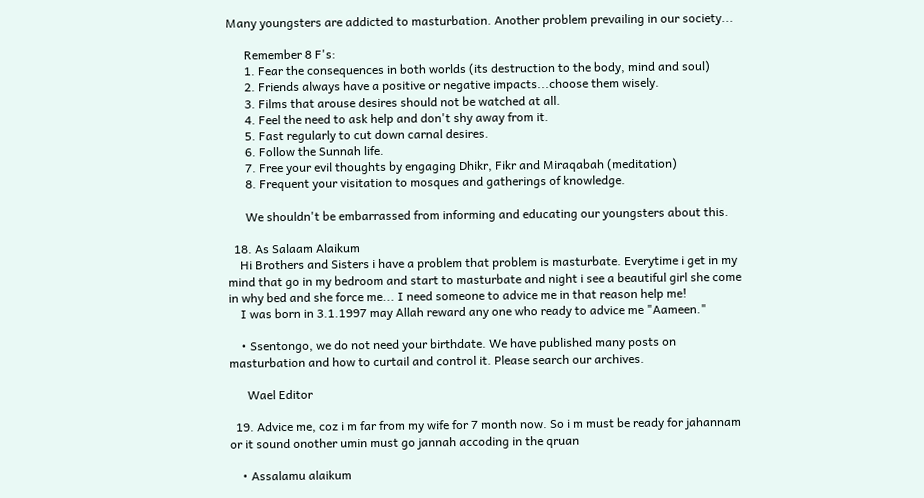Many youngsters are addicted to masturbation. Another problem prevailing in our society...

      Remember 8 F's:
      1. Fear the consequences in both worlds (its destruction to the body, mind and soul)
      2. Friends always have a positive or negative impacts...choose them wisely.
      3. Films that arouse desires should not be watched at all.
      4. Feel the need to ask help and don't shy away from it.
      5. Fast regularly to cut down carnal desires.
      6. Follow the Sunnah life.
      7. Free your evil thoughts by engaging Dhikr, Fikr and Miraqabah (meditation)
      8. Frequent your visitation to mosques and gatherings of knowledge.

      We shouldn't be embarrassed from informing and educating our youngsters about this.

  18. As Salaam Alaikum
    Hi Brothers and Sisters i have a problem that problem is masturbate. Everytime i get in my mind that go in my bedroom and start to masturbate and night i see a beautiful girl she come in why bed and she force me... I need someone to advice me in that reason help me!
    I was born in 3.1.1997 may Allah reward any one who ready to advice me "Aameen."

    • Ssentongo, we do not need your birthdate. We have published many posts on masturbation and how to curtail and control it. Please search our archives.

      Wael Editor

  19. Advice me, coz i m far from my wife for 7 month now. So i m must be ready for jahannam or it sound onother umin must go jannah accoding in the qruan

    • Assalamu alaikum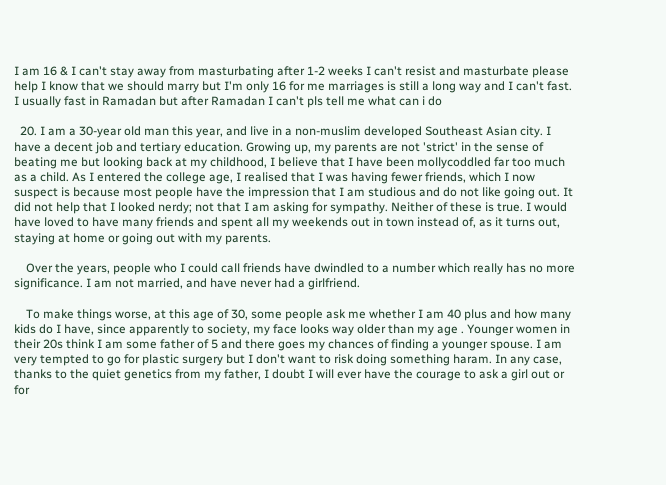I am 16 & I can't stay away from masturbating after 1-2 weeks I can't resist and masturbate please help I know that we should marry but I'm only 16 for me marriages is still a long way and I can't fast. I usually fast in Ramadan but after Ramadan I can't pls tell me what can i do

  20. I am a 30-year old man this year, and live in a non-muslim developed Southeast Asian city. I have a decent job and tertiary education. Growing up, my parents are not 'strict' in the sense of beating me but looking back at my childhood, I believe that I have been mollycoddled far too much as a child. As I entered the college age, I realised that I was having fewer friends, which I now suspect is because most people have the impression that I am studious and do not like going out. It did not help that I looked nerdy; not that I am asking for sympathy. Neither of these is true. I would have loved to have many friends and spent all my weekends out in town instead of, as it turns out, staying at home or going out with my parents.

    Over the years, people who I could call friends have dwindled to a number which really has no more significance. I am not married, and have never had a girlfriend.

    To make things worse, at this age of 30, some people ask me whether I am 40 plus and how many kids do I have, since apparently to society, my face looks way older than my age . Younger women in their 20s think I am some father of 5 and there goes my chances of finding a younger spouse. I am very tempted to go for plastic surgery but I don't want to risk doing something haram. In any case, thanks to the quiet genetics from my father, I doubt I will ever have the courage to ask a girl out or for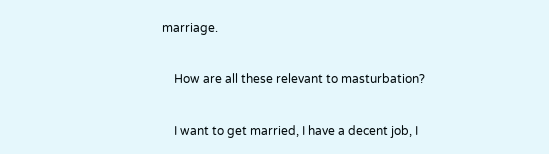marriage.

    How are all these relevant to masturbation?

    I want to get married, I have a decent job, I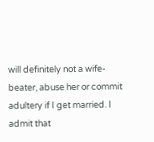will definitely not a wife-beater, abuse her or commit adultery if I get married. I admit that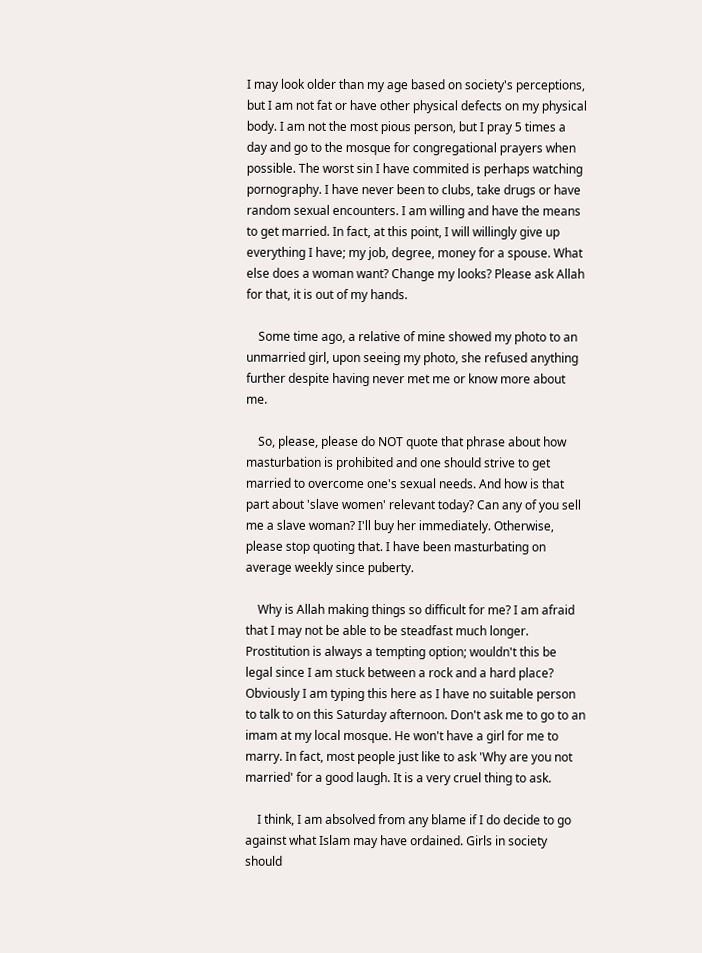I may look older than my age based on society's perceptions, but I am not fat or have other physical defects on my physical body. I am not the most pious person, but I pray 5 times a day and go to the mosque for congregational prayers when possible. The worst sin I have commited is perhaps watching pornography. I have never been to clubs, take drugs or have random sexual encounters. I am willing and have the means to get married. In fact, at this point, I will willingly give up everything I have; my job, degree, money for a spouse. What else does a woman want? Change my looks? Please ask Allah for that, it is out of my hands.

    Some time ago, a relative of mine showed my photo to an unmarried girl, upon seeing my photo, she refused anything further despite having never met me or know more about me.

    So, please, please do NOT quote that phrase about how masturbation is prohibited and one should strive to get married to overcome one's sexual needs. And how is that part about 'slave women' relevant today? Can any of you sell me a slave woman? I'll buy her immediately. Otherwise, please stop quoting that. I have been masturbating on average weekly since puberty.

    Why is Allah making things so difficult for me? I am afraid that I may not be able to be steadfast much longer. Prostitution is always a tempting option; wouldn't this be legal since I am stuck between a rock and a hard place? Obviously I am typing this here as I have no suitable person to talk to on this Saturday afternoon. Don't ask me to go to an imam at my local mosque. He won't have a girl for me to marry. In fact, most people just like to ask 'Why are you not married' for a good laugh. It is a very cruel thing to ask.

    I think, I am absolved from any blame if I do decide to go against what Islam may have ordained. Girls in society should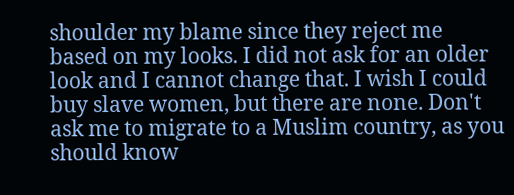shoulder my blame since they reject me based on my looks. I did not ask for an older look and I cannot change that. I wish I could buy slave women, but there are none. Don't ask me to migrate to a Muslim country, as you should know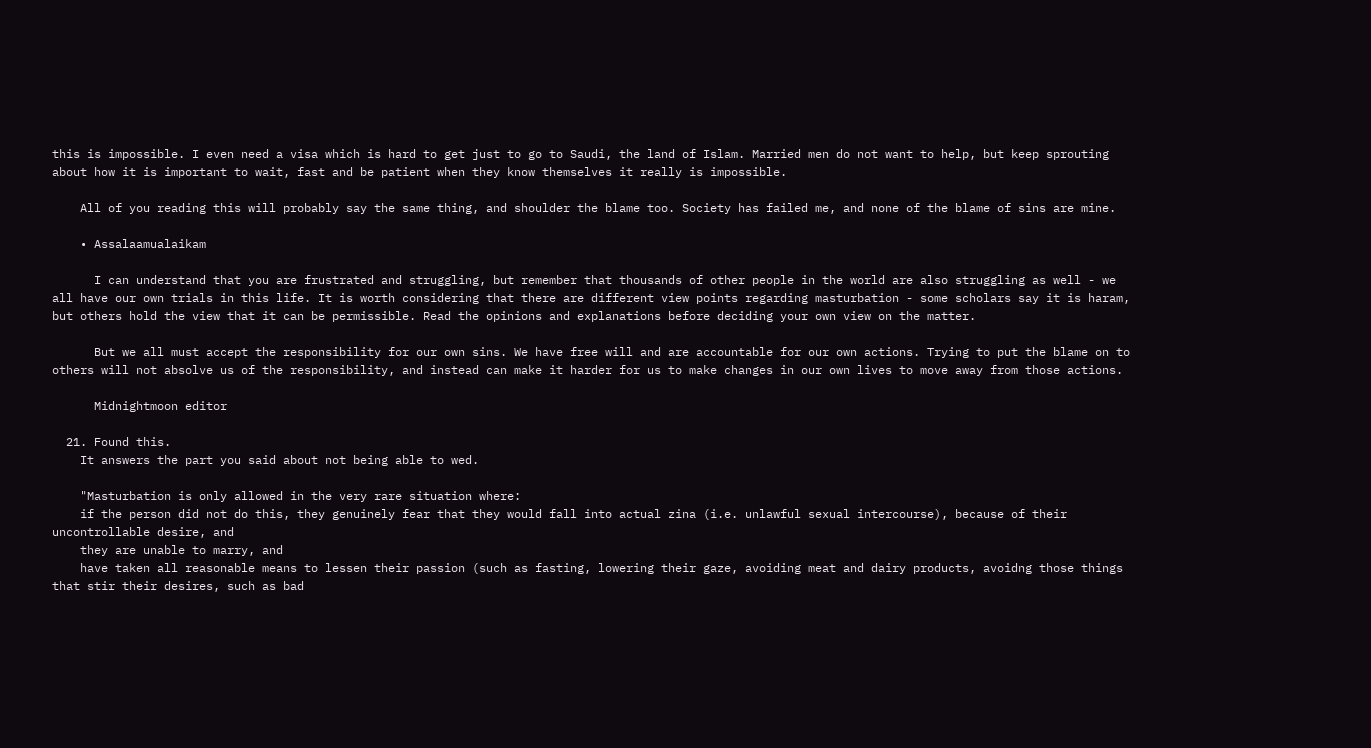this is impossible. I even need a visa which is hard to get just to go to Saudi, the land of Islam. Married men do not want to help, but keep sprouting about how it is important to wait, fast and be patient when they know themselves it really is impossible.

    All of you reading this will probably say the same thing, and shoulder the blame too. Society has failed me, and none of the blame of sins are mine.

    • Assalaamualaikam

      I can understand that you are frustrated and struggling, but remember that thousands of other people in the world are also struggling as well - we all have our own trials in this life. It is worth considering that there are different view points regarding masturbation - some scholars say it is haram, but others hold the view that it can be permissible. Read the opinions and explanations before deciding your own view on the matter.

      But we all must accept the responsibility for our own sins. We have free will and are accountable for our own actions. Trying to put the blame on to others will not absolve us of the responsibility, and instead can make it harder for us to make changes in our own lives to move away from those actions.

      Midnightmoon editor

  21. Found this.
    It answers the part you said about not being able to wed.

    "Masturbation is only allowed in the very rare situation where:
    if the person did not do this, they genuinely fear that they would fall into actual zina (i.e. unlawful sexual intercourse), because of their uncontrollable desire, and
    they are unable to marry, and
    have taken all reasonable means to lessen their passion (such as fasting, lowering their gaze, avoiding meat and dairy products, avoidng those things that stir their desires, such as bad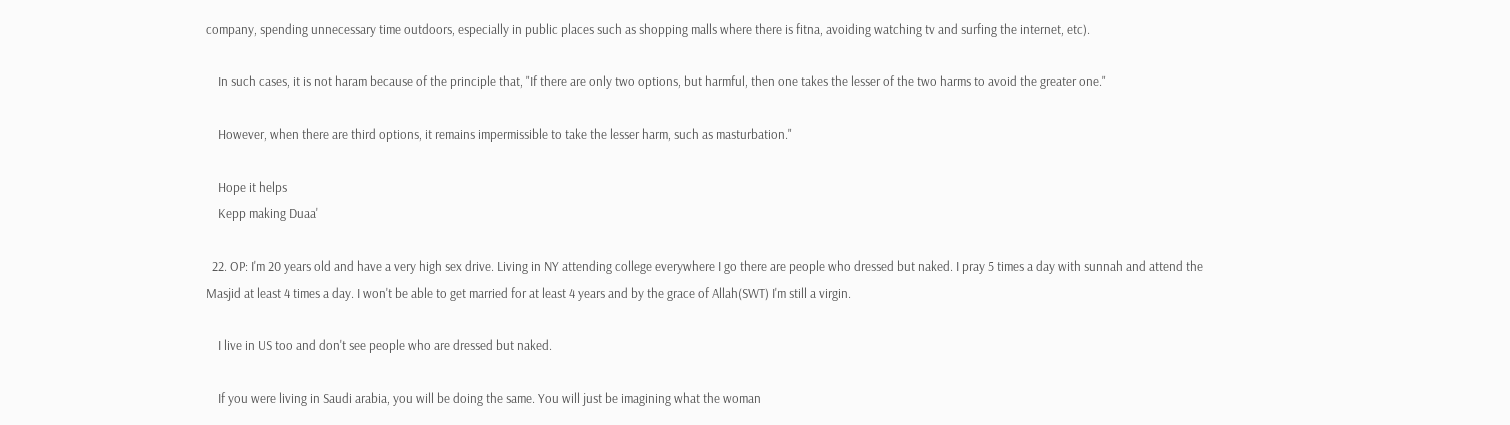company, spending unnecessary time outdoors, especially in public places such as shopping malls where there is fitna, avoiding watching tv and surfing the internet, etc).

    In such cases, it is not haram because of the principle that, "If there are only two options, but harmful, then one takes the lesser of the two harms to avoid the greater one."

    However, when there are third options, it remains impermissible to take the lesser harm, such as masturbation."

    Hope it helps
    Kepp making Duaa'

  22. OP: I'm 20 years old and have a very high sex drive. Living in NY attending college everywhere I go there are people who dressed but naked. I pray 5 times a day with sunnah and attend the Masjid at least 4 times a day. I won't be able to get married for at least 4 years and by the grace of Allah(SWT) I'm still a virgin.

    I live in US too and don't see people who are dressed but naked.

    If you were living in Saudi arabia, you will be doing the same. You will just be imagining what the woman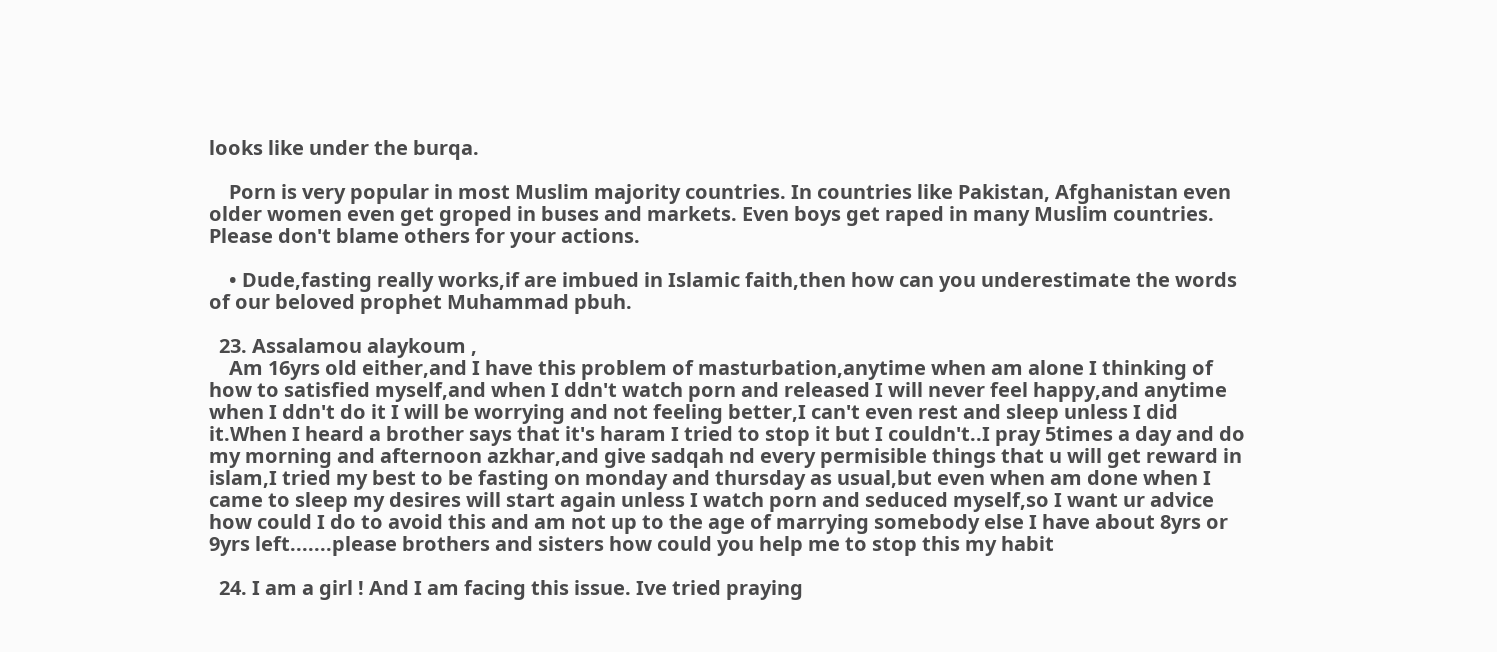looks like under the burqa.

    Porn is very popular in most Muslim majority countries. In countries like Pakistan, Afghanistan even older women even get groped in buses and markets. Even boys get raped in many Muslim countries. Please don't blame others for your actions.

    • Dude,fasting really works,if are imbued in Islamic faith,then how can you underestimate the words of our beloved prophet Muhammad pbuh.

  23. Assalamou alaykoum ,
    Am 16yrs old either,and I have this problem of masturbation,anytime when am alone I thinking of how to satisfied myself,and when I ddn't watch porn and released I will never feel happy,and anytime when I ddn't do it I will be worrying and not feeling better,I can't even rest and sleep unless I did it.When I heard a brother says that it's haram I tried to stop it but I couldn't..I pray 5times a day and do my morning and afternoon azkhar,and give sadqah nd every permisible things that u will get reward in islam,I tried my best to be fasting on monday and thursday as usual,but even when am done when I came to sleep my desires will start again unless I watch porn and seduced myself,so I want ur advice how could I do to avoid this and am not up to the age of marrying somebody else I have about 8yrs or 9yrs left.......please brothers and sisters how could you help me to stop this my habit

  24. I am a girl ! And I am facing this issue. Ive tried praying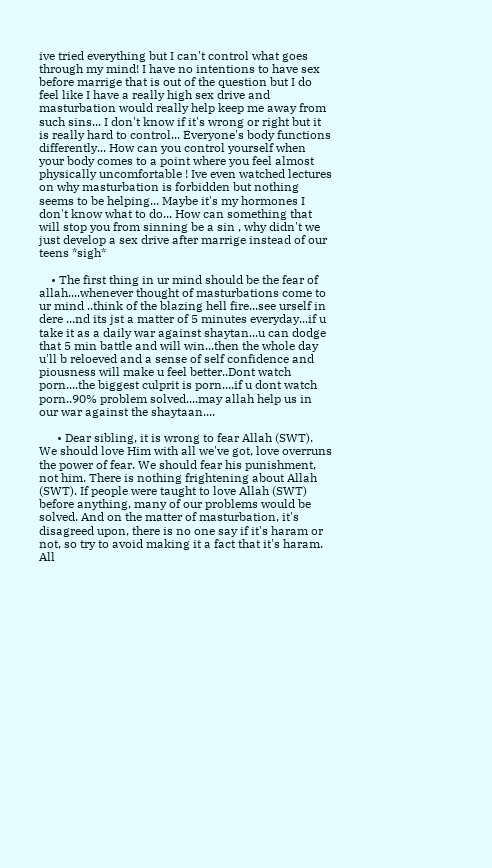ive tried everything but I can't control what goes through my mind! I have no intentions to have sex before marrige that is out of the question but I do feel like I have a really high sex drive and masturbation would really help keep me away from such sins... I don't know if it's wrong or right but it is really hard to control... Everyone's body functions differently... How can you control yourself when your body comes to a point where you feel almost physically uncomfortable ! Ive even watched lectures on why masturbation is forbidden but nothing seems to be helping... Maybe it's my hormones I don't know what to do... How can something that will stop you from sinning be a sin , why didn't we just develop a sex drive after marrige instead of our teens *sigh*

    • The first thing in ur mind should be the fear of allah....whenever thought of masturbations come to ur mind ..think of the blazing hell fire...see urself in dere ...nd its jst a matter of 5 minutes everyday...if u take it as a daily war against shaytan...u can dodge that 5 min battle and will win...then the whole day u'll b reloeved and a sense of self confidence and piousness will make u feel better..Dont watch porn....the biggest culprit is porn....if u dont watch porn..90% problem solved....may allah help us in our war against the shaytaan....

      • Dear sibling, it is wrong to fear Allah (SWT). We should love Him with all we've got, love overruns the power of fear. We should fear his punishment, not him. There is nothing frightening about Allah (SWT). If people were taught to love Allah (SWT) before anything, many of our problems would be solved. And on the matter of masturbation, it's disagreed upon, there is no one say if it's haram or not, so try to avoid making it a fact that it's haram. All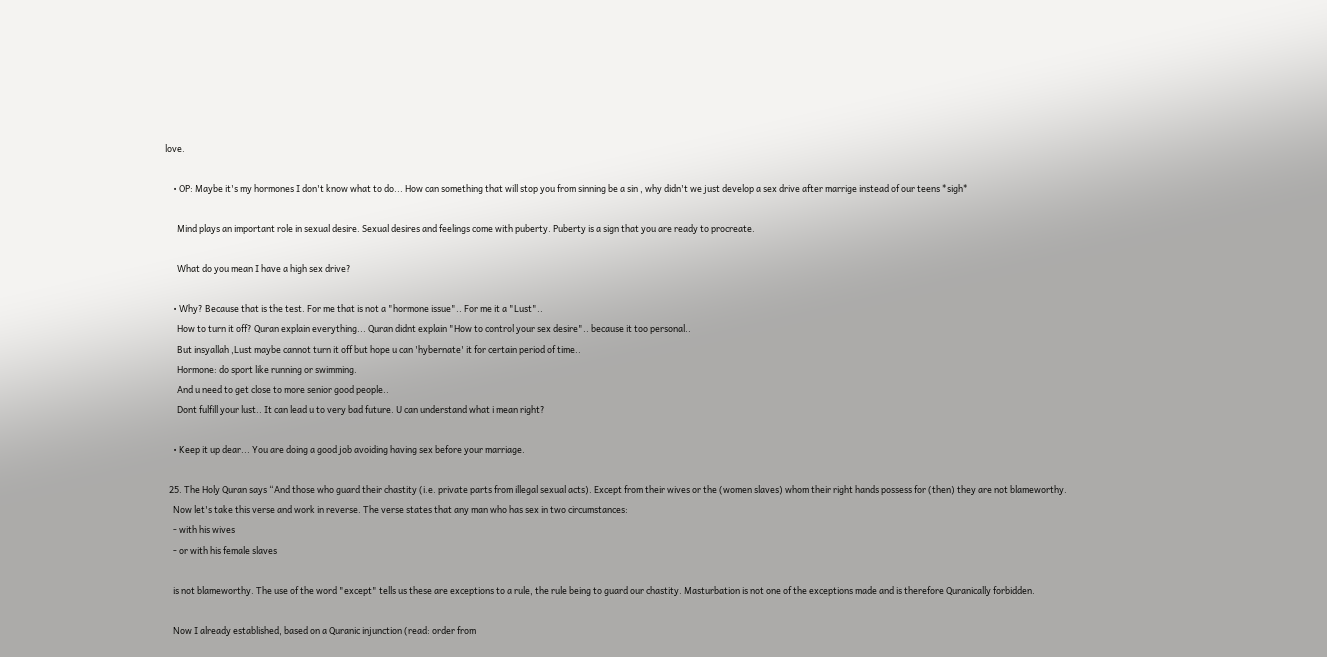love.

    • OP: Maybe it's my hormones I don't know what to do... How can something that will stop you from sinning be a sin , why didn't we just develop a sex drive after marrige instead of our teens *sigh*

      Mind plays an important role in sexual desire. Sexual desires and feelings come with puberty. Puberty is a sign that you are ready to procreate.

      What do you mean I have a high sex drive?

    • Why? Because that is the test. For me that is not a "hormone issue".. For me it a "Lust"..
      How to turn it off? Quran explain everything... Quran didnt explain "How to control your sex desire".. because it too personal..
      But insyallah ,Lust maybe cannot turn it off but hope u can 'hybernate' it for certain period of time..
      Hormone: do sport like running or swimming.
      And u need to get close to more senior good people..
      Dont fulfill your lust.. It can lead u to very bad future. U can understand what i mean right?

    • Keep it up dear... You are doing a good job avoiding having sex before your marriage.

  25. The Holy Quran says “And those who guard their chastity (i.e. private parts from illegal sexual acts). Except from their wives or the (women slaves) whom their right hands possess for (then) they are not blameworthy.
    Now let's take this verse and work in reverse. The verse states that any man who has sex in two circumstances:
    - with his wives
    - or with his female slaves

    is not blameworthy. The use of the word "except" tells us these are exceptions to a rule, the rule being to guard our chastity. Masturbation is not one of the exceptions made and is therefore Quranically forbidden.

    Now I already established, based on a Quranic injunction (read: order from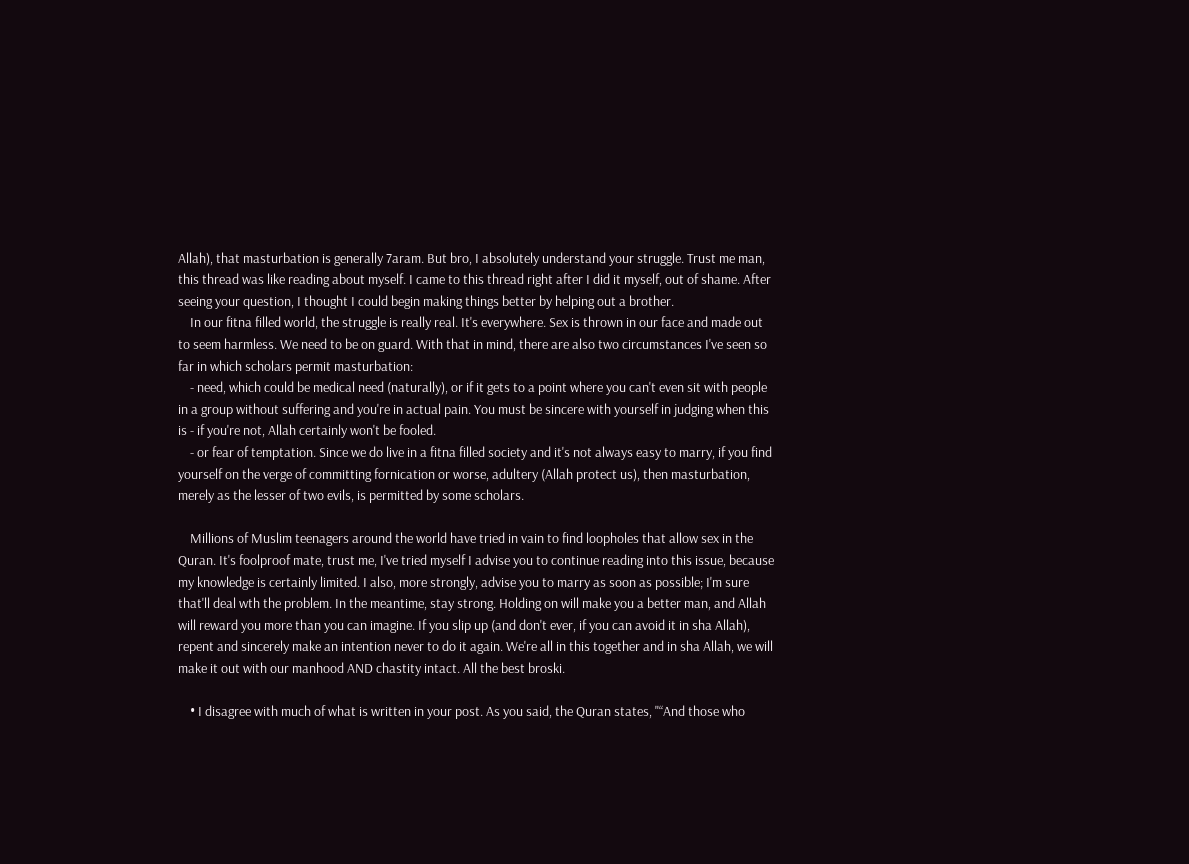Allah), that masturbation is generally 7aram. But bro, I absolutely understand your struggle. Trust me man, this thread was like reading about myself. I came to this thread right after I did it myself, out of shame. After seeing your question, I thought I could begin making things better by helping out a brother.
    In our fitna filled world, the struggle is really real. It's everywhere. Sex is thrown in our face and made out to seem harmless. We need to be on guard. With that in mind, there are also two circumstances I've seen so far in which scholars permit masturbation:
    - need, which could be medical need (naturally), or if it gets to a point where you can't even sit with people in a group without suffering and you're in actual pain. You must be sincere with yourself in judging when this is - if you're not, Allah certainly won't be fooled.
    - or fear of temptation. Since we do live in a fitna filled society and it's not always easy to marry, if you find yourself on the verge of committing fornication or worse, adultery (Allah protect us), then masturbation, merely as the lesser of two evils, is permitted by some scholars.

    Millions of Muslim teenagers around the world have tried in vain to find loopholes that allow sex in the Quran. It's foolproof mate, trust me, I've tried myself I advise you to continue reading into this issue, because my knowledge is certainly limited. I also, more strongly, advise you to marry as soon as possible; I'm sure that'll deal wth the problem. In the meantime, stay strong. Holding on will make you a better man, and Allah will reward you more than you can imagine. If you slip up (and don't ever, if you can avoid it in sha Allah), repent and sincerely make an intention never to do it again. We're all in this together and in sha Allah, we will make it out with our manhood AND chastity intact. All the best broski.

    • I disagree with much of what is written in your post. As you said, the Quran states, "“And those who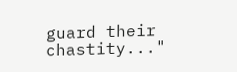guard their chastity..."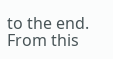to the end. From this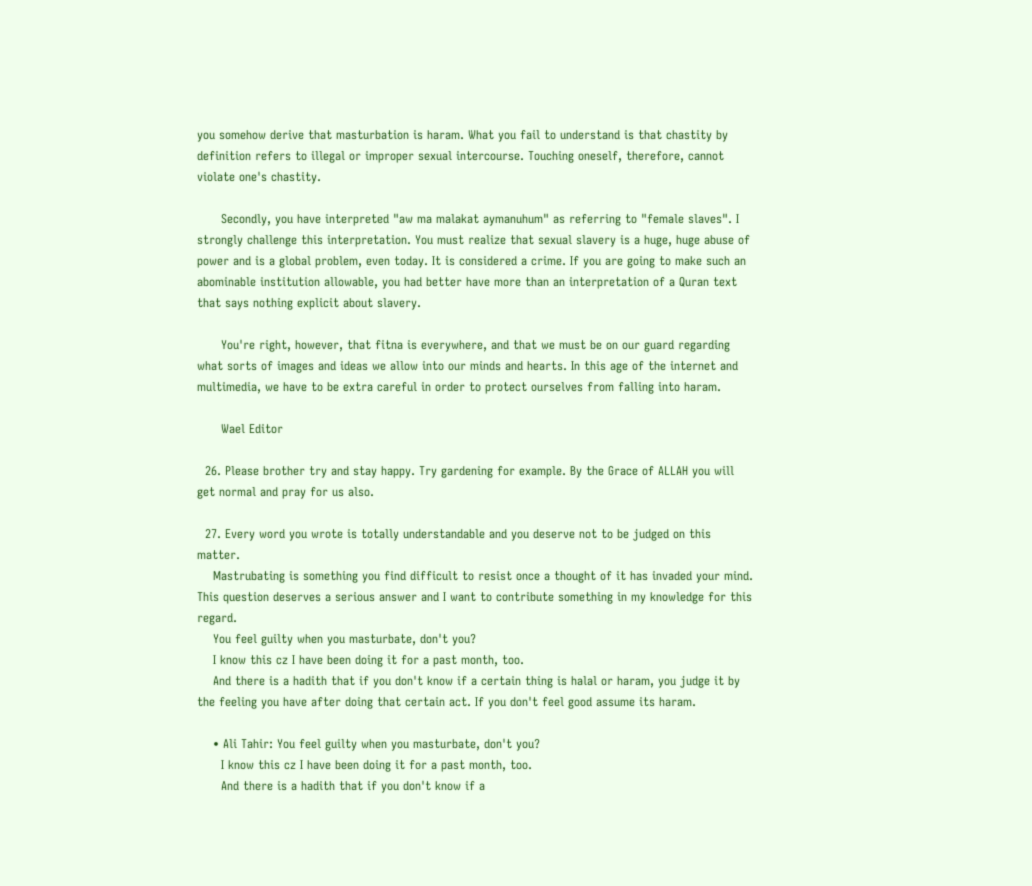you somehow derive that masturbation is haram. What you fail to understand is that chastity by definition refers to illegal or improper sexual intercourse. Touching oneself, therefore, cannot violate one's chastity.

      Secondly, you have interpreted "aw ma malakat aymanuhum" as referring to "female slaves". I strongly challenge this interpretation. You must realize that sexual slavery is a huge, huge abuse of power and is a global problem, even today. It is considered a crime. If you are going to make such an abominable institution allowable, you had better have more than an interpretation of a Quran text that says nothing explicit about slavery.

      You're right, however, that fitna is everywhere, and that we must be on our guard regarding what sorts of images and ideas we allow into our minds and hearts. In this age of the internet and multimedia, we have to be extra careful in order to protect ourselves from falling into haram.

      Wael Editor

  26. Please brother try and stay happy. Try gardening for example. By the Grace of ALLAH you will get normal and pray for us also.

  27. Every word you wrote is totally understandable and you deserve not to be judged on this matter.
    Mastrubating is something you find difficult to resist once a thought of it has invaded your mind. This question deserves a serious answer and I want to contribute something in my knowledge for this regard.
    You feel guilty when you masturbate, don't you?
    I know this cz I have been doing it for a past month, too.
    And there is a hadith that if you don't know if a certain thing is halal or haram, you judge it by the feeling you have after doing that certain act. If you don't feel good assume its haram.

    • Ali Tahir: You feel guilty when you masturbate, don't you?
      I know this cz I have been doing it for a past month, too.
      And there is a hadith that if you don't know if a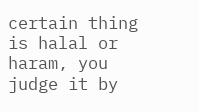certain thing is halal or haram, you judge it by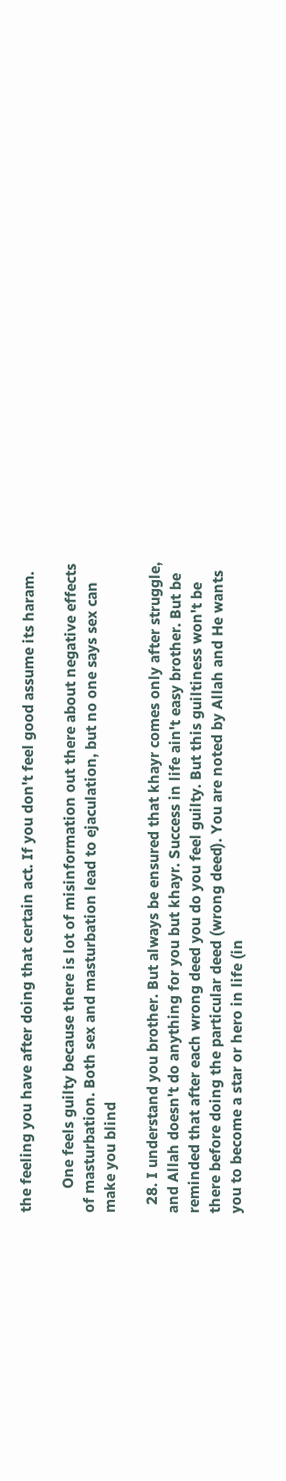the feeling you have after doing that certain act. If you don't feel good assume its haram.

      One feels guilty because there is lot of misinformation out there about negative effects of masturbation. Both sex and masturbation lead to ejaculation, but no one says sex can make you blind

  28. I understand you brother. But always be ensured that khayr comes only after struggle, and Allah doesn't do anything for you but khayr. Success in life ain't easy brother. But be reminded that after each wrong deed you do you feel guilty. But this guiltiness won't be there before doing the particular deed (wrong deed). You are noted by Allah and He wants you to become a star or hero in life (in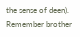the sense of deen). Remember brother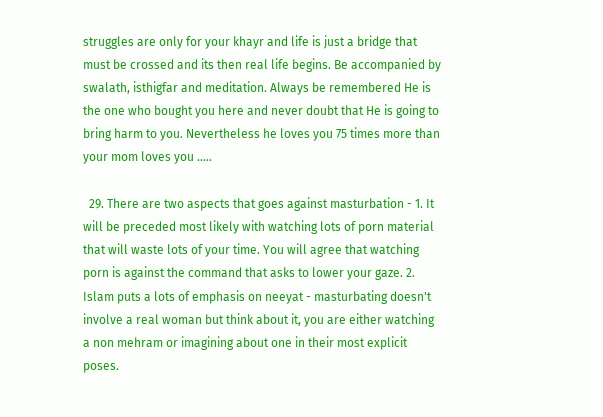struggles are only for your khayr and life is just a bridge that must be crossed and its then real life begins. Be accompanied by swalath, isthigfar and meditation. Always be remembered He is the one who bought you here and never doubt that He is going to bring harm to you. Nevertheless he loves you 75 times more than your mom loves you .....

  29. There are two aspects that goes against masturbation - 1. It will be preceded most likely with watching lots of porn material that will waste lots of your time. You will agree that watching porn is against the command that asks to lower your gaze. 2. Islam puts a lots of emphasis on neeyat - masturbating doesn't involve a real woman but think about it, you are either watching a non mehram or imagining about one in their most explicit poses.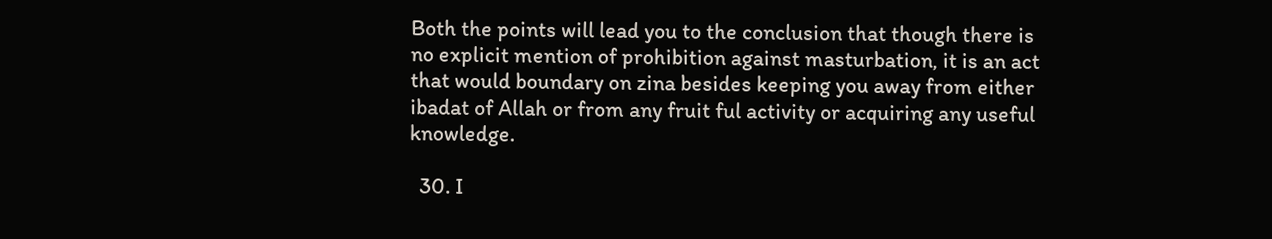Both the points will lead you to the conclusion that though there is no explicit mention of prohibition against masturbation, it is an act that would boundary on zina besides keeping you away from either ibadat of Allah or from any fruit ful activity or acquiring any useful knowledge.

  30. I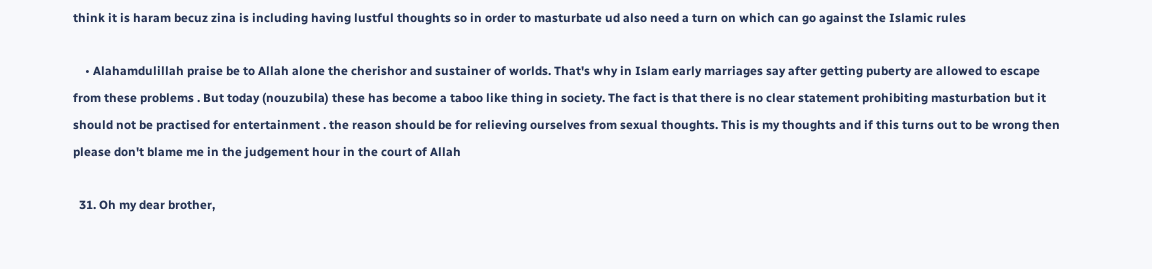think it is haram becuz zina is including having lustful thoughts so in order to masturbate ud also need a turn on which can go against the Islamic rules

    • Alahamdulillah praise be to Allah alone the cherishor and sustainer of worlds. That's why in Islam early marriages say after getting puberty are allowed to escape from these problems . But today (nouzubila) these has become a taboo like thing in society. The fact is that there is no clear statement prohibiting masturbation but it should not be practised for entertainment . the reason should be for relieving ourselves from sexual thoughts. This is my thoughts and if this turns out to be wrong then please don't blame me in the judgement hour in the court of Allah

  31. Oh my dear brother,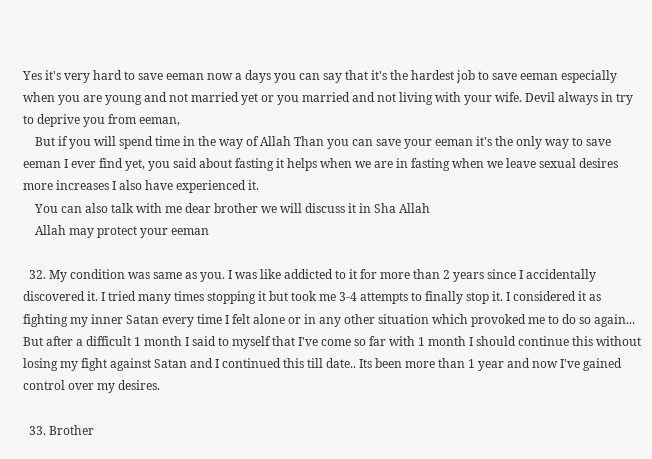Yes it's very hard to save eeman now a days you can say that it's the hardest job to save eeman especially when you are young and not married yet or you married and not living with your wife. Devil always in try to deprive you from eeman,
    But if you will spend time in the way of Allah Than you can save your eeman it's the only way to save eeman I ever find yet, you said about fasting it helps when we are in fasting when we leave sexual desires more increases I also have experienced it.
    You can also talk with me dear brother we will discuss it in Sha Allah
    Allah may protect your eeman

  32. My condition was same as you. I was like addicted to it for more than 2 years since I accidentally discovered it. I tried many times stopping it but took me 3-4 attempts to finally stop it. I considered it as fighting my inner Satan every time I felt alone or in any other situation which provoked me to do so again... But after a difficult 1 month I said to myself that I've come so far with 1 month I should continue this without losing my fight against Satan and I continued this till date.. Its been more than 1 year and now I've gained control over my desires.

  33. Brother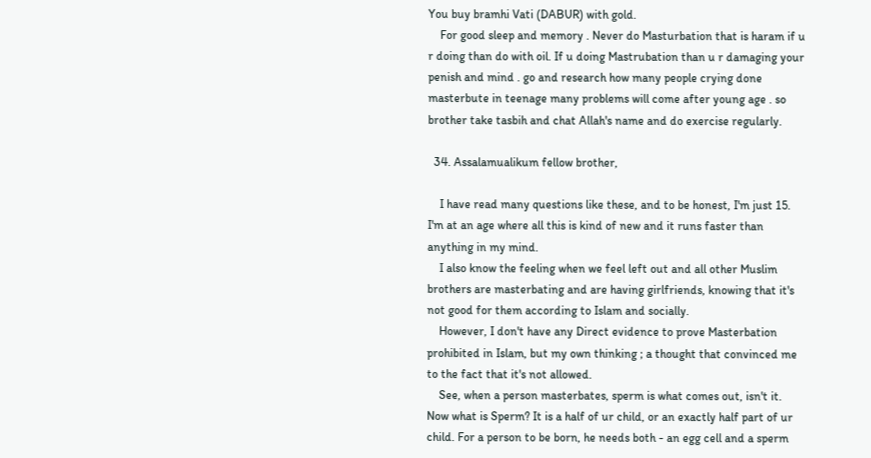You buy bramhi Vati (DABUR) with gold.
    For good sleep and memory . Never do Masturbation that is haram if u r doing than do with oil. If u doing Mastrubation than u r damaging your penish and mind . go and research how many people crying done masterbute in teenage many problems will come after young age . so brother take tasbih and chat Allah's name and do exercise regularly.

  34. Assalamualikum fellow brother,

    I have read many questions like these, and to be honest, I'm just 15. I'm at an age where all this is kind of new and it runs faster than anything in my mind.
    I also know the feeling when we feel left out and all other Muslim brothers are masterbating and are having girlfriends, knowing that it's not good for them according to Islam and socially.
    However, I don't have any Direct evidence to prove Masterbation prohibited in Islam, but my own thinking ; a thought that convinced me to the fact that it's not allowed.
    See, when a person masterbates, sperm is what comes out, isn't it. Now what is Sperm? It is a half of ur child, or an exactly half part of ur child. For a person to be born, he needs both - an egg cell and a sperm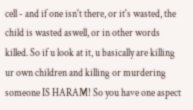cell - and if one isn't there, or it's wasted, the child is wasted aswell, or in other words killed. So if u look at it, u basically are killing ur own children and killing or murdering someone IS HARAM! So you have one aspect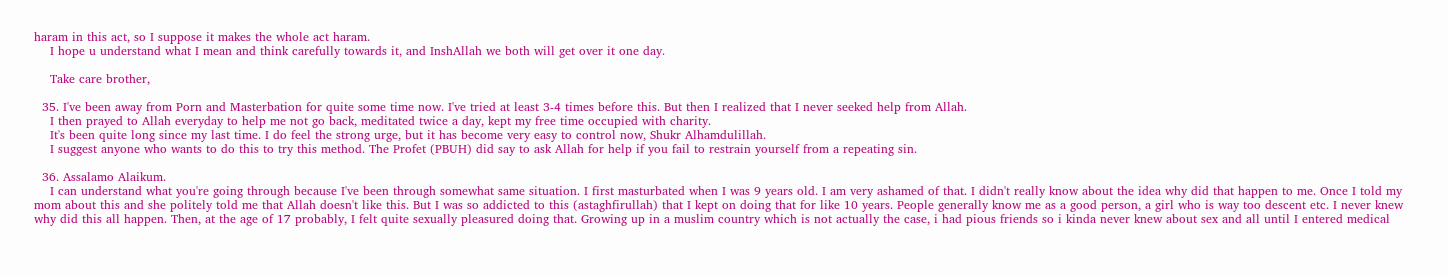haram in this act, so I suppose it makes the whole act haram.
    I hope u understand what I mean and think carefully towards it, and InshAllah we both will get over it one day.

    Take care brother,

  35. I've been away from Porn and Masterbation for quite some time now. I've tried at least 3-4 times before this. But then I realized that I never seeked help from Allah.
    I then prayed to Allah everyday to help me not go back, meditated twice a day, kept my free time occupied with charity.
    It's been quite long since my last time. I do feel the strong urge, but it has become very easy to control now, Shukr Alhamdulillah.
    I suggest anyone who wants to do this to try this method. The Profet (PBUH) did say to ask Allah for help if you fail to restrain yourself from a repeating sin.

  36. Assalamo Alaikum.
    I can understand what you're going through because I've been through somewhat same situation. I first masturbated when I was 9 years old. I am very ashamed of that. I didn't really know about the idea why did that happen to me. Once I told my mom about this and she politely told me that Allah doesn't like this. But I was so addicted to this (astaghfirullah) that I kept on doing that for like 10 years. People generally know me as a good person, a girl who is way too descent etc. I never knew why did this all happen. Then, at the age of 17 probably, I felt quite sexually pleasured doing that. Growing up in a muslim country which is not actually the case, i had pious friends so i kinda never knew about sex and all until I entered medical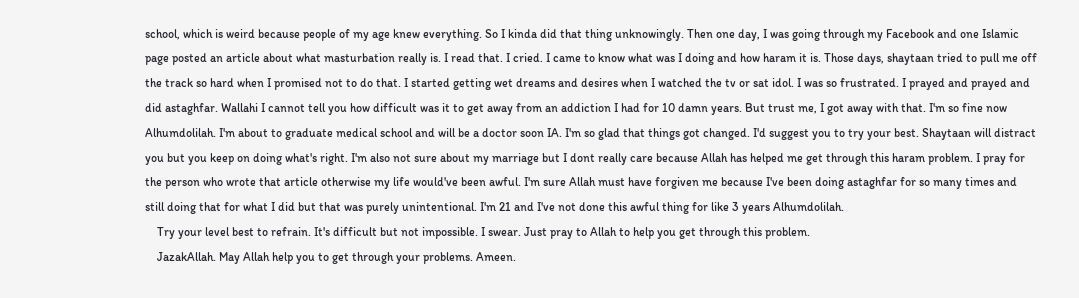school, which is weird because people of my age knew everything. So I kinda did that thing unknowingly. Then one day, I was going through my Facebook and one Islamic page posted an article about what masturbation really is. I read that. I cried. I came to know what was I doing and how haram it is. Those days, shaytaan tried to pull me off the track so hard when I promised not to do that. I started getting wet dreams and desires when I watched the tv or sat idol. I was so frustrated. I prayed and prayed and did astaghfar. Wallahi I cannot tell you how difficult was it to get away from an addiction I had for 10 damn years. But trust me, I got away with that. I'm so fine now Alhumdolilah. I'm about to graduate medical school and will be a doctor soon IA. I'm so glad that things got changed. I'd suggest you to try your best. Shaytaan will distract you but you keep on doing what's right. I'm also not sure about my marriage but I dont really care because Allah has helped me get through this haram problem. I pray for the person who wrote that article otherwise my life would've been awful. I'm sure Allah must have forgiven me because I've been doing astaghfar for so many times and still doing that for what I did but that was purely unintentional. I'm 21 and I've not done this awful thing for like 3 years Alhumdolilah.
    Try your level best to refrain. It's difficult but not impossible. I swear. Just pray to Allah to help you get through this problem.
    JazakAllah. May Allah help you to get through your problems. Ameen.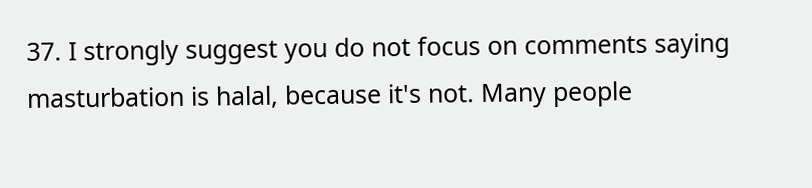37. I strongly suggest you do not focus on comments saying masturbation is halal, because it's not. Many people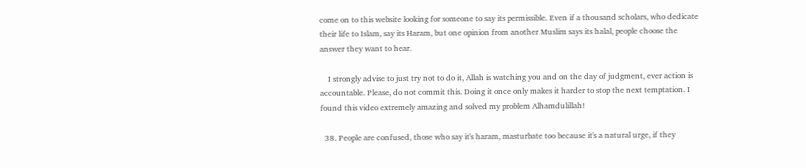come on to this website looking for someone to say its permissible. Even if a thousand scholars, who dedicate their life to Islam, say its Haram, but one opinion from another Muslim says its halal, people choose the answer they want to hear.

    I strongly advise to just try not to do it, Allah is watching you and on the day of judgment, ever action is accountable. Please, do not commit this. Doing it once only makes it harder to stop the next temptation. I found this video extremely amazing and solved my problem Alhamdulillah!

  38. People are confused, those who say it's haram, masturbate too because it's a natural urge, if they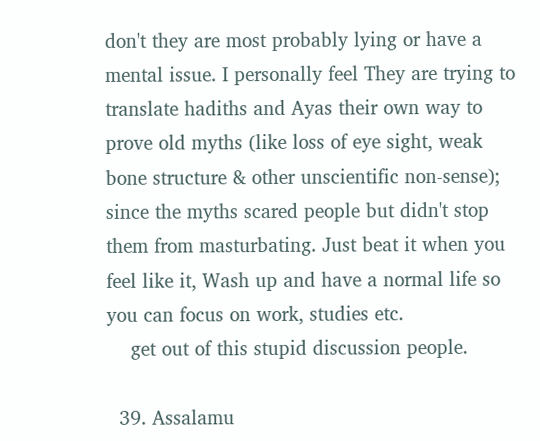don't they are most probably lying or have a mental issue. I personally feel They are trying to translate hadiths and Ayas their own way to prove old myths (like loss of eye sight, weak bone structure & other unscientific non-sense); since the myths scared people but didn't stop them from masturbating. Just beat it when you feel like it, Wash up and have a normal life so you can focus on work, studies etc.
    get out of this stupid discussion people.

  39. Assalamu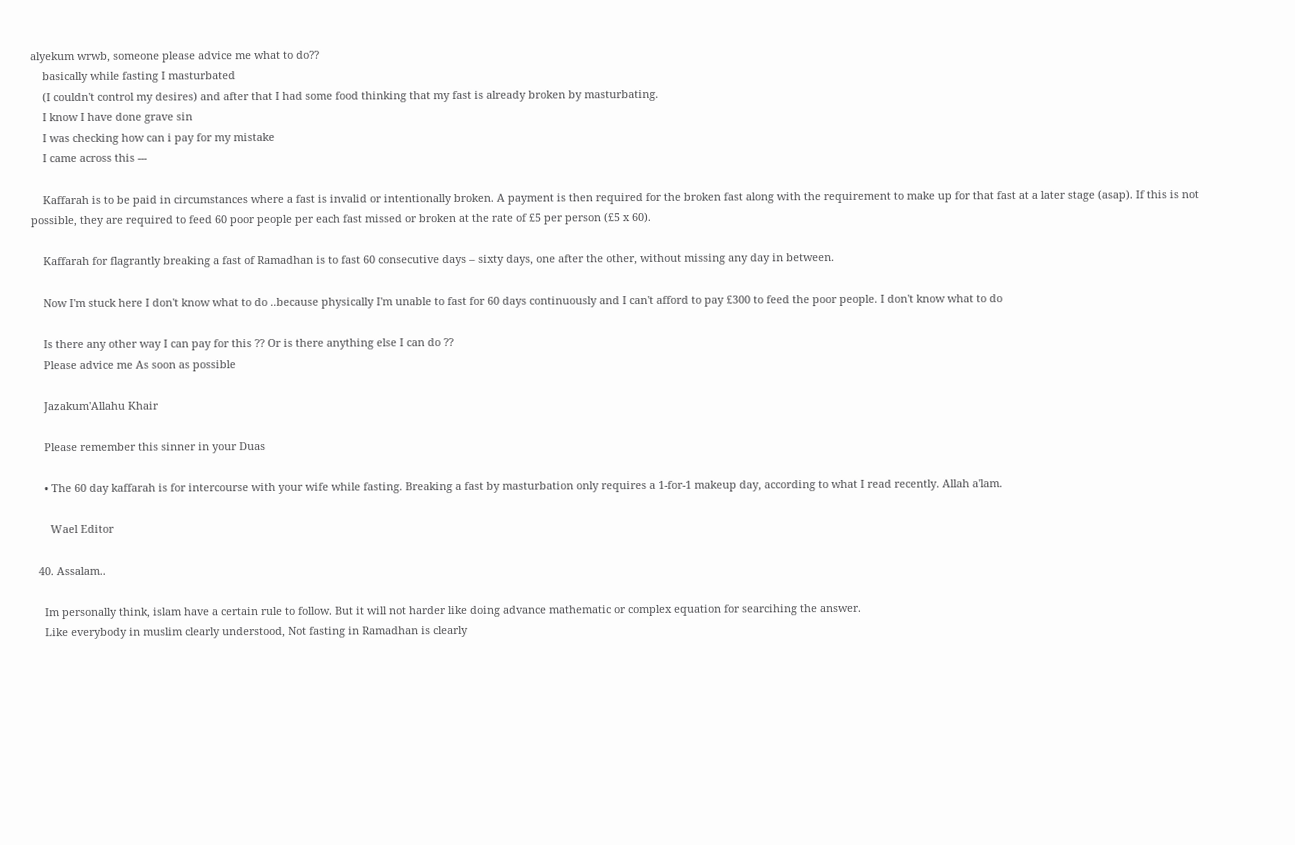alyekum wrwb, someone please advice me what to do??
    basically while fasting I masturbated
    (I couldn't control my desires) and after that I had some food thinking that my fast is already broken by masturbating.
    I know I have done grave sin
    I was checking how can i pay for my mistake
    I came across this ---

    Kaffarah is to be paid in circumstances where a fast is invalid or intentionally broken. A payment is then required for the broken fast along with the requirement to make up for that fast at a later stage (asap). If this is not possible, they are required to feed 60 poor people per each fast missed or broken at the rate of £5 per person (£5 x 60).

    Kaffarah for flagrantly breaking a fast of Ramadhan is to fast 60 consecutive days – sixty days, one after the other, without missing any day in between.

    Now I'm stuck here I don't know what to do ..because physically I'm unable to fast for 60 days continuously and I can't afford to pay £300 to feed the poor people. I don't know what to do

    Is there any other way I can pay for this ?? Or is there anything else I can do ??
    Please advice me As soon as possible

    Jazakum'Allahu Khair

    Please remember this sinner in your Duas

    • The 60 day kaffarah is for intercourse with your wife while fasting. Breaking a fast by masturbation only requires a 1-for-1 makeup day, according to what I read recently. Allah a'lam.

      Wael Editor

  40. Assalam..

    Im personally think, islam have a certain rule to follow. But it will not harder like doing advance mathematic or complex equation for searcihing the answer.
    Like everybody in muslim clearly understood, Not fasting in Ramadhan is clearly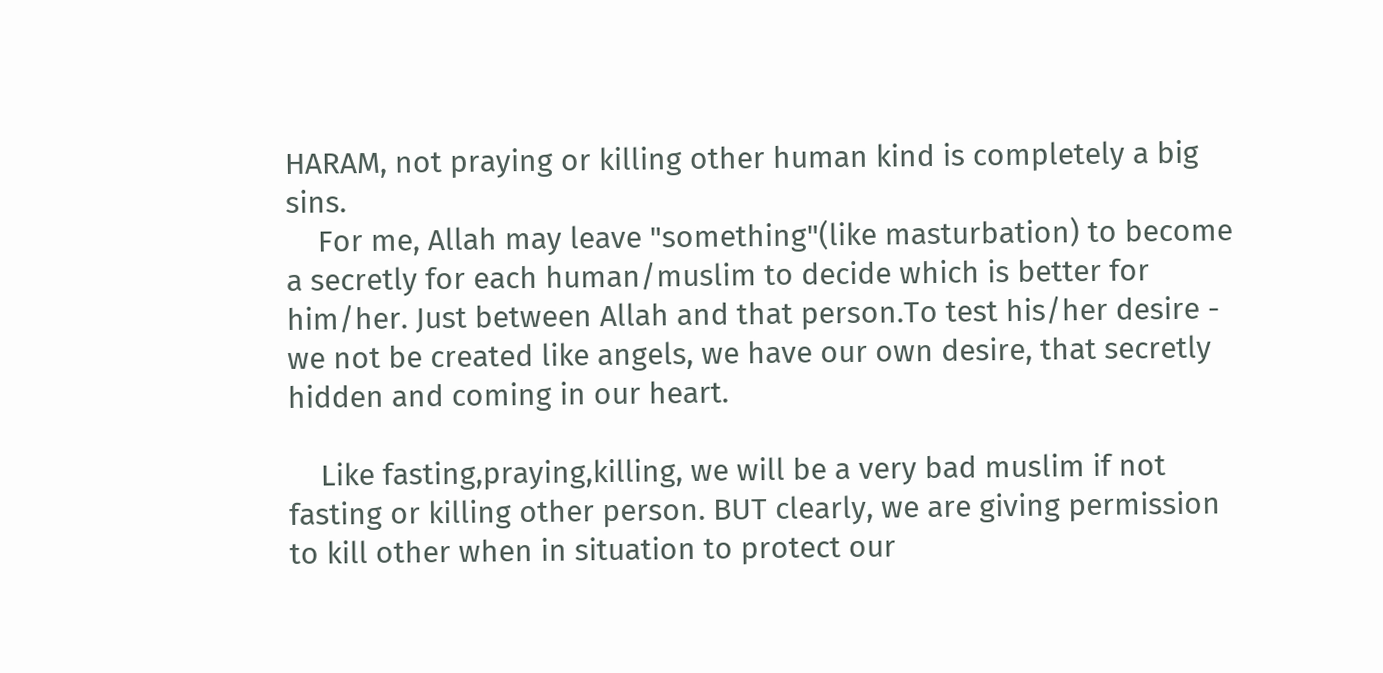HARAM, not praying or killing other human kind is completely a big sins.
    For me, Allah may leave "something"(like masturbation) to become a secretly for each human/muslim to decide which is better for him/her. Just between Allah and that person.To test his/her desire - we not be created like angels, we have our own desire, that secretly hidden and coming in our heart.

    Like fasting,praying,killing, we will be a very bad muslim if not fasting or killing other person. BUT clearly, we are giving permission to kill other when in situation to protect our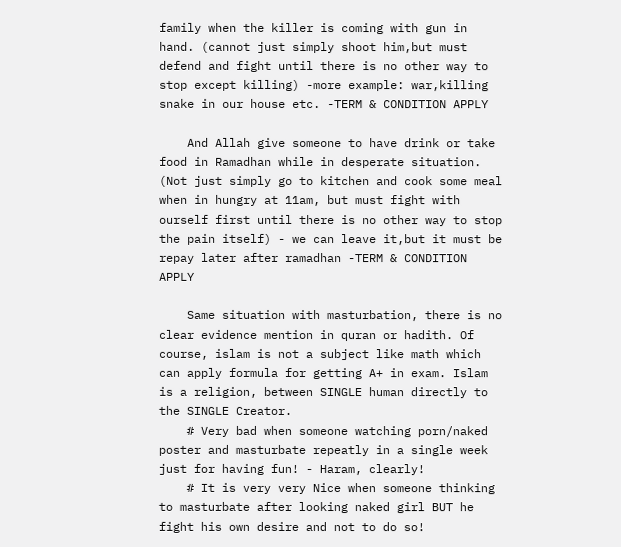family when the killer is coming with gun in hand. (cannot just simply shoot him,but must defend and fight until there is no other way to stop except killing) -more example: war,killing snake in our house etc. -TERM & CONDITION APPLY

    And Allah give someone to have drink or take food in Ramadhan while in desperate situation. (Not just simply go to kitchen and cook some meal when in hungry at 11am, but must fight with ourself first until there is no other way to stop the pain itself) - we can leave it,but it must be repay later after ramadhan -TERM & CONDITION APPLY

    Same situation with masturbation, there is no clear evidence mention in quran or hadith. Of course, islam is not a subject like math which can apply formula for getting A+ in exam. Islam is a religion, between SINGLE human directly to the SINGLE Creator.
    # Very bad when someone watching porn/naked poster and masturbate repeatly in a single week just for having fun! - Haram, clearly!
    # It is very very Nice when someone thinking to masturbate after looking naked girl BUT he fight his own desire and not to do so!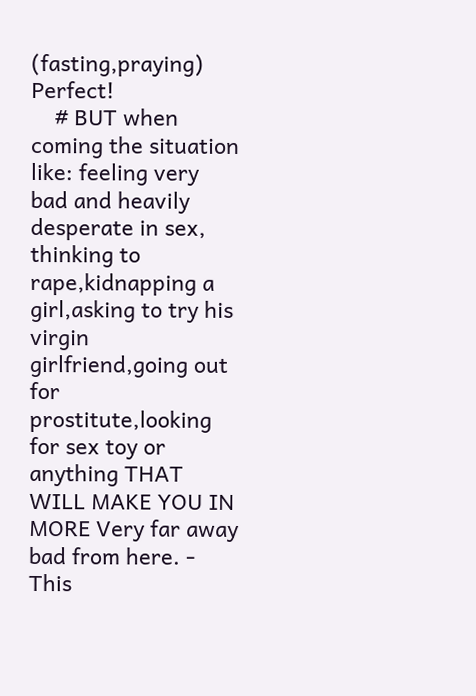(fasting,praying) Perfect!
    # BUT when coming the situation like: feeling very bad and heavily desperate in sex, thinking to rape,kidnapping a girl,asking to try his virgin girlfriend,going out for prostitute,looking for sex toy or anything THAT WILL MAKE YOU IN MORE Very far away bad from here. - This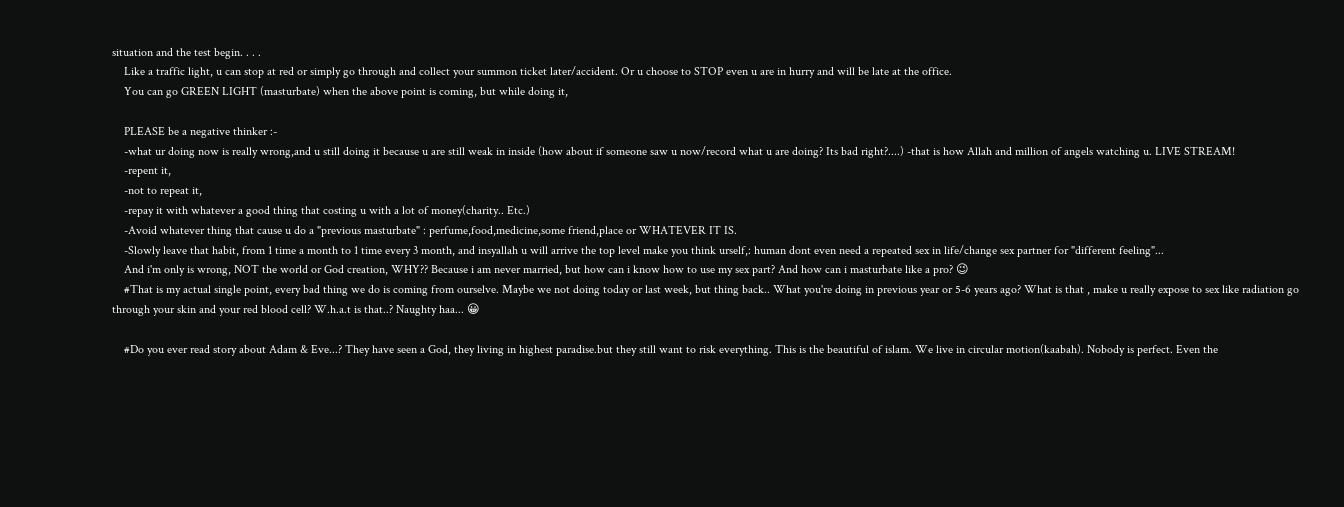situation and the test begin. . . .
    Like a traffic light, u can stop at red or simply go through and collect your summon ticket later/accident. Or u choose to STOP even u are in hurry and will be late at the office.
    You can go GREEN LIGHT (masturbate) when the above point is coming, but while doing it,

    PLEASE be a negative thinker :-
    -what ur doing now is really wrong,and u still doing it because u are still weak in inside (how about if someone saw u now/record what u are doing? Its bad right?....) -that is how Allah and million of angels watching u. LIVE STREAM!
    -repent it,
    -not to repeat it,
    -repay it with whatever a good thing that costing u with a lot of money(charity.. Etc.)
    -Avoid whatever thing that cause u do a "previous masturbate" : perfume,food,medicine,some friend,place or WHATEVER IT IS.
    -Slowly leave that habit, from 1 time a month to 1 time every 3 month, and insyallah u will arrive the top level make you think urself,: human dont even need a repeated sex in life/change sex partner for "different feeling"...
    And i'm only is wrong, NOT the world or God creation, WHY?? Because i am never married, but how can i know how to use my sex part? And how can i masturbate like a pro? 😉
    #That is my actual single point, every bad thing we do is coming from ourselve. Maybe we not doing today or last week, but thing back.. What you're doing in previous year or 5-6 years ago? What is that , make u really expose to sex like radiation go through your skin and your red blood cell? W.h.a.t is that..? Naughty haa... 😀

    #Do you ever read story about Adam & Eve...? They have seen a God, they living in highest paradise.but they still want to risk everything. This is the beautiful of islam. We live in circular motion(kaabah). Nobody is perfect. Even the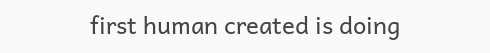first human created is doing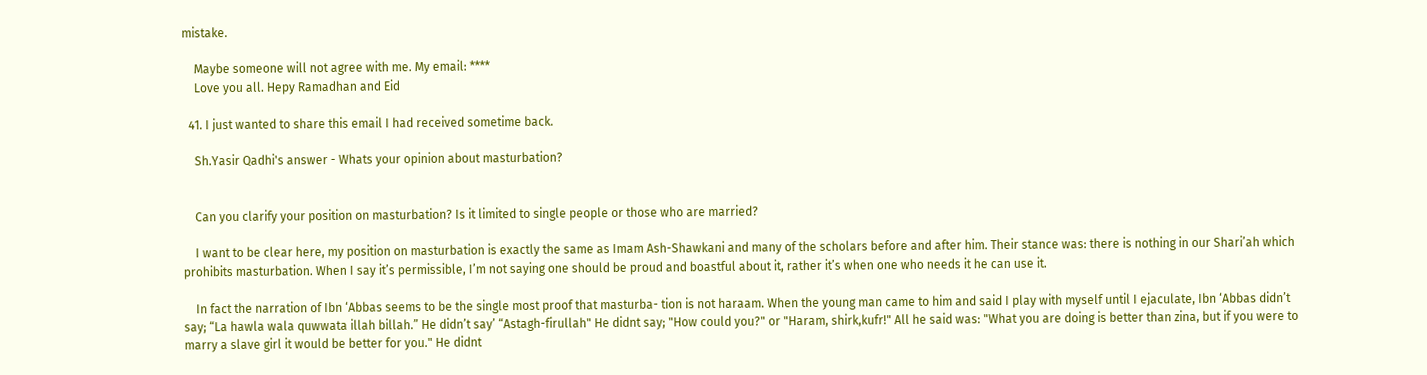mistake.

    Maybe someone will not agree with me. My email: ****
    Love you all. Hepy Ramadhan and Eid

  41. I just wanted to share this email I had received sometime back.

    Sh.Yasir Qadhi's answer - Whats your opinion about masturbation?


    Can you clarify your position on masturbation? Is it limited to single people or those who are married?

    I want to be clear here, my position on masturbation is exactly the same as Imam Ash-Shawkani and many of the scholars before and after him. Their stance was: there is nothing in our Shari’ah which prohibits masturbation. When I say it’s permissible, I’m not saying one should be proud and boastful about it, rather it’s when one who needs it he can use it.

    In fact the narration of Ibn ‘Abbas seems to be the single most proof that masturba- tion is not haraam. When the young man came to him and said I play with myself until I ejaculate, Ibn ‘Abbas didn’t say; “La hawla wala quwwata illah billah.” He didn’t say’ “Astagh-firullah" He didnt say; "How could you?" or "Haram, shirk,kufr!" All he said was: "What you are doing is better than zina, but if you were to marry a slave girl it would be better for you." He didnt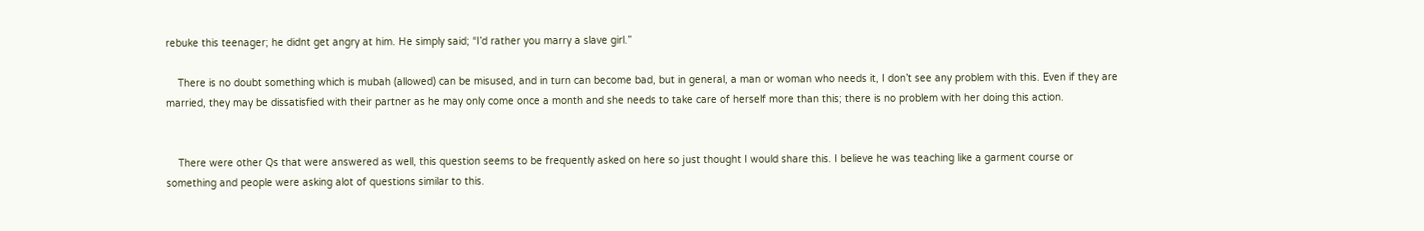rebuke this teenager; he didnt get angry at him. He simply said; “I’d rather you marry a slave girl.”

    There is no doubt something which is mubah (allowed) can be misused, and in turn can become bad, but in general, a man or woman who needs it, I don’t see any problem with this. Even if they are married, they may be dissatisfied with their partner as he may only come once a month and she needs to take care of herself more than this; there is no problem with her doing this action.


    There were other Qs that were answered as well, this question seems to be frequently asked on here so just thought I would share this. I believe he was teaching like a garment course or something and people were asking alot of questions similar to this.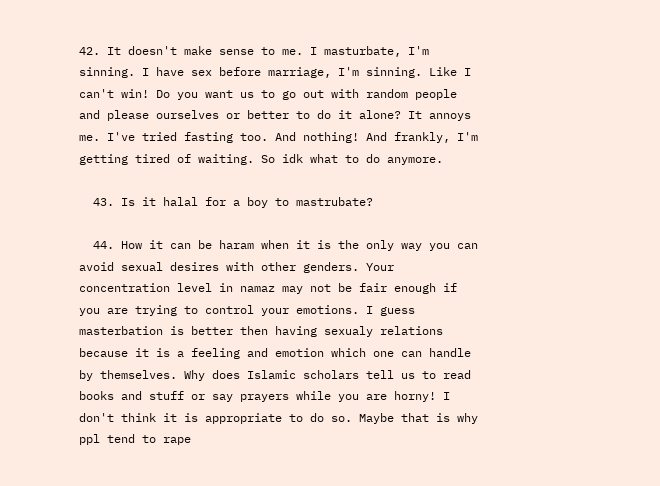42. It doesn't make sense to me. I masturbate, I'm sinning. I have sex before marriage, I'm sinning. Like I can't win! Do you want us to go out with random people and please ourselves or better to do it alone? It annoys me. I've tried fasting too. And nothing! And frankly, I'm getting tired of waiting. So idk what to do anymore.

  43. Is it halal for a boy to mastrubate?

  44. How it can be haram when it is the only way you can avoid sexual desires with other genders. Your concentration level in namaz may not be fair enough if you are trying to control your emotions. I guess masterbation is better then having sexualy relations because it is a feeling and emotion which one can handle by themselves. Why does Islamic scholars tell us to read books and stuff or say prayers while you are horny! I don't think it is appropriate to do so. Maybe that is why ppl tend to rape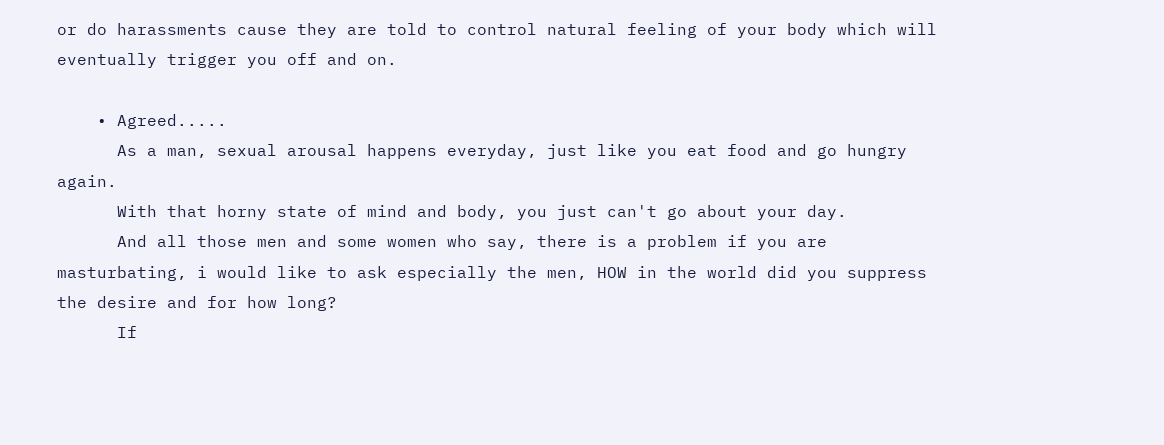or do harassments cause they are told to control natural feeling of your body which will eventually trigger you off and on.

    • Agreed.....
      As a man, sexual arousal happens everyday, just like you eat food and go hungry again.
      With that horny state of mind and body, you just can't go about your day.
      And all those men and some women who say, there is a problem if you are masturbating, i would like to ask especially the men, HOW in the world did you suppress the desire and for how long?
      If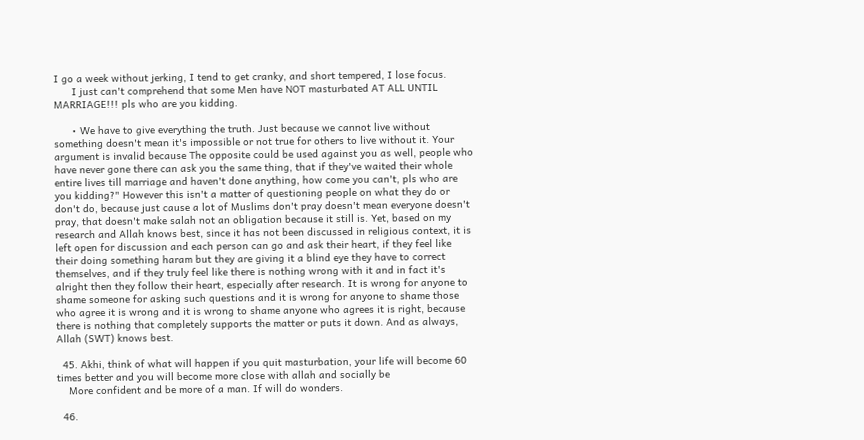I go a week without jerking, I tend to get cranky, and short tempered, I lose focus.
      I just can't comprehend that some Men have NOT masturbated AT ALL UNTIL MARRIAGE!!! pls who are you kidding.

      • We have to give everything the truth. Just because we cannot live without something doesn't mean it's impossible or not true for others to live without it. Your argument is invalid because The opposite could be used against you as well, people who have never gone there can ask you the same thing, that if they've waited their whole entire lives till marriage and haven't done anything, how come you can't, pls who are you kidding?" However this isn't a matter of questioning people on what they do or don't do, because just cause a lot of Muslims don't pray doesn't mean everyone doesn't pray, that doesn't make salah not an obligation because it still is. Yet, based on my research and Allah knows best, since it has not been discussed in religious context, it is left open for discussion and each person can go and ask their heart, if they feel like their doing something haram but they are giving it a blind eye they have to correct themselves, and if they truly feel like there is nothing wrong with it and in fact it's alright then they follow their heart, especially after research. It is wrong for anyone to shame someone for asking such questions and it is wrong for anyone to shame those who agree it is wrong and it is wrong to shame anyone who agrees it is right, because there is nothing that completely supports the matter or puts it down. And as always, Allah (SWT) knows best.

  45. Akhi, think of what will happen if you quit masturbation, your life will become 60 times better and you will become more close with allah and socially be
    More confident and be more of a man. If will do wonders.

  46.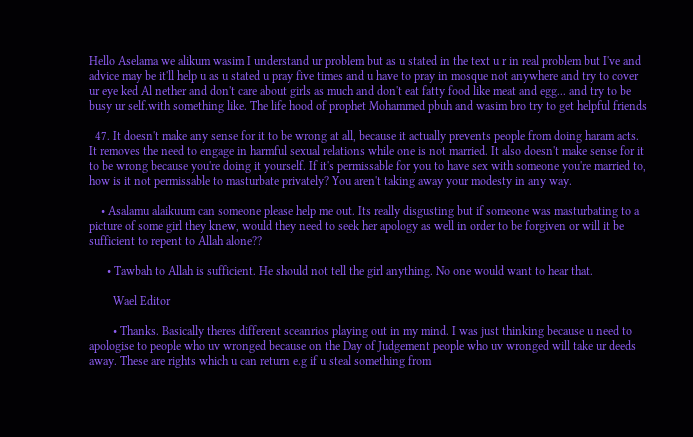Hello Aselama we alikum wasim I understand ur problem but as u stated in the text u r in real problem but I've and advice may be it'll help u as u stated u pray five times and u have to pray in mosque not anywhere and try to cover ur eye ked Al nether and don't care about girls as much and don't eat fatty food like meat and egg... and try to be busy ur self.with something like. The life hood of prophet Mohammed pbuh and wasim bro try to get helpful friends

  47. It doesn't make any sense for it to be wrong at all, because it actually prevents people from doing haram acts. It removes the need to engage in harmful sexual relations while one is not married. It also doesn't make sense for it to be wrong because you're doing it yourself. If it's permissable for you to have sex with someone you're married to, how is it not permissable to masturbate privately? You aren't taking away your modesty in any way.

    • Asalamu alaikuum can someone please help me out. Its really disgusting but if someone was masturbating to a picture of some girl they knew, would they need to seek her apology as well in order to be forgiven or will it be sufficient to repent to Allah alone??

      • Tawbah to Allah is sufficient. He should not tell the girl anything. No one would want to hear that.

        Wael Editor

        • Thanks. Basically theres different sceanrios playing out in my mind. I was just thinking because u need to apologise to people who uv wronged because on the Day of Judgement people who uv wronged will take ur deeds away. These are rights which u can return e.g if u steal something from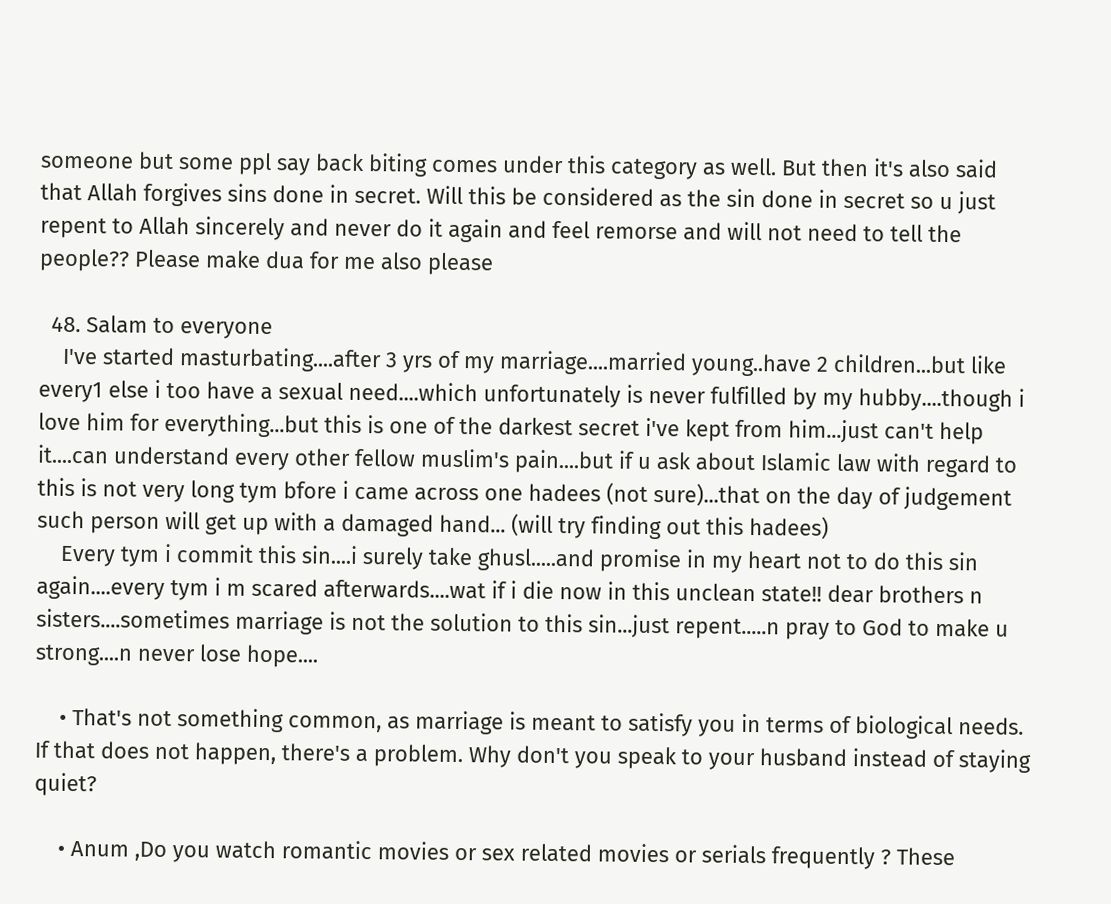someone but some ppl say back biting comes under this category as well. But then it's also said that Allah forgives sins done in secret. Will this be considered as the sin done in secret so u just repent to Allah sincerely and never do it again and feel remorse and will not need to tell the people?? Please make dua for me also please

  48. Salam to everyone
    I've started masturbating....after 3 yrs of my marriage....married young..have 2 children...but like every1 else i too have a sexual need....which unfortunately is never fulfilled by my hubby....though i love him for everything...but this is one of the darkest secret i've kept from him...just can't help it....can understand every other fellow muslim's pain....but if u ask about Islamic law with regard to this is not very long tym bfore i came across one hadees (not sure)...that on the day of judgement such person will get up with a damaged hand... (will try finding out this hadees)
    Every tym i commit this sin....i surely take ghusl.....and promise in my heart not to do this sin again....every tym i m scared afterwards....wat if i die now in this unclean state!! dear brothers n sisters....sometimes marriage is not the solution to this sin...just repent.....n pray to God to make u strong....n never lose hope....

    • That's not something common, as marriage is meant to satisfy you in terms of biological needs. If that does not happen, there's a problem. Why don't you speak to your husband instead of staying quiet?

    • Anum ,Do you watch romantic movies or sex related movies or serials frequently ? These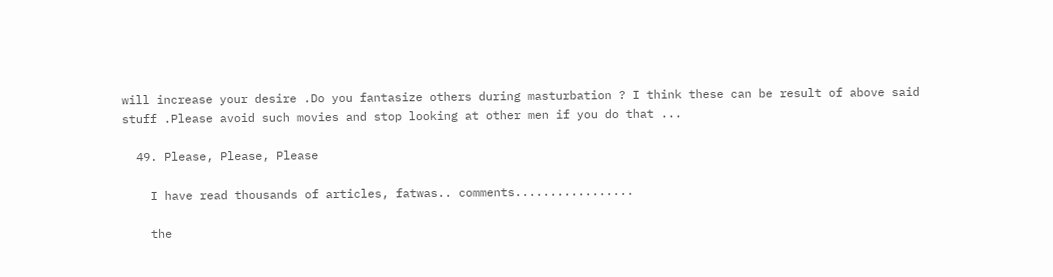will increase your desire .Do you fantasize others during masturbation ? I think these can be result of above said stuff .Please avoid such movies and stop looking at other men if you do that ...

  49. Please, Please, Please

    I have read thousands of articles, fatwas.. comments.................

    the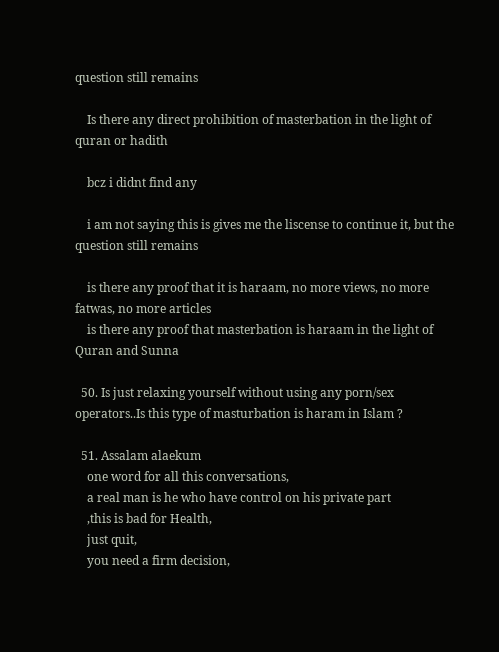question still remains

    Is there any direct prohibition of masterbation in the light of quran or hadith

    bcz i didnt find any

    i am not saying this is gives me the liscense to continue it, but the question still remains

    is there any proof that it is haraam, no more views, no more fatwas, no more articles
    is there any proof that masterbation is haraam in the light of Quran and Sunna

  50. Is just relaxing yourself without using any porn/sex operators..Is this type of masturbation is haram in Islam ?

  51. Assalam alaekum
    one word for all this conversations,
    a real man is he who have control on his private part
    ,this is bad for Health,
    just quit,
    you need a firm decision,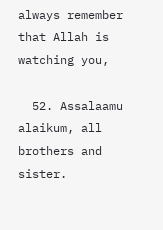always remember that Allah is watching you,

  52. Assalaamu alaikum, all brothers and sister.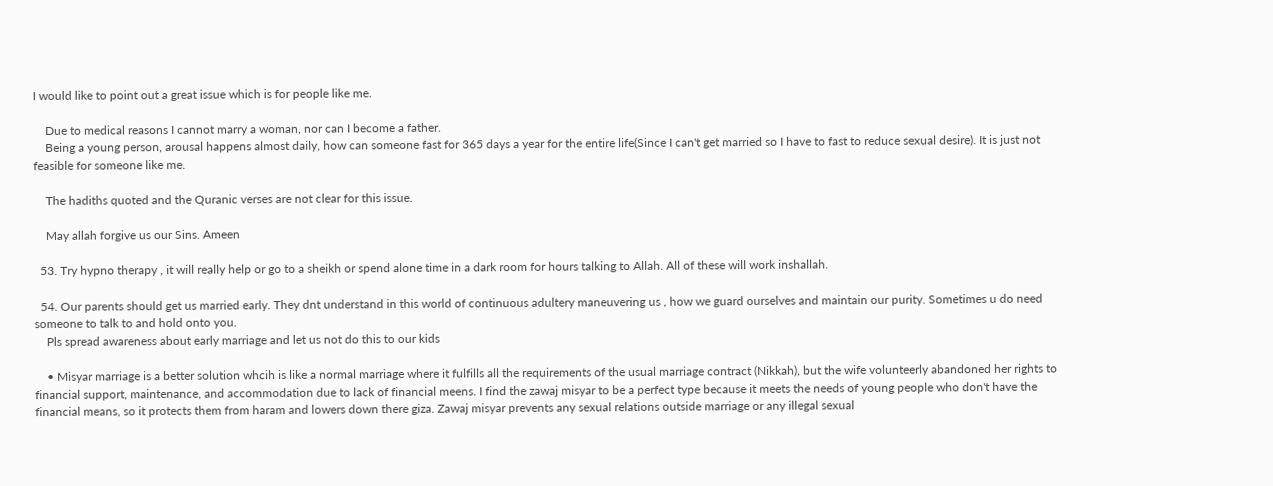I would like to point out a great issue which is for people like me.

    Due to medical reasons I cannot marry a woman, nor can I become a father.
    Being a young person, arousal happens almost daily, how can someone fast for 365 days a year for the entire life(Since I can't get married so I have to fast to reduce sexual desire). It is just not feasible for someone like me.

    The hadiths quoted and the Quranic verses are not clear for this issue.

    May allah forgive us our Sins. Ameen

  53. Try hypno therapy , it will really help or go to a sheikh or spend alone time in a dark room for hours talking to Allah. All of these will work inshallah.

  54. Our parents should get us married early. They dnt understand in this world of continuous adultery maneuvering us , how we guard ourselves and maintain our purity. Sometimes u do need someone to talk to and hold onto you.
    Pls spread awareness about early marriage and let us not do this to our kids

    • Misyar marriage is a better solution whcih is like a normal marriage where it fulfills all the requirements of the usual marriage contract (Nikkah), but the wife volunteerly abandoned her rights to financial support, maintenance, and accommodation due to lack of financial meens. I find the zawaj misyar to be a perfect type because it meets the needs of young people who don't have the financial means, so it protects them from haram and lowers down there giza. Zawaj misyar prevents any sexual relations outside marriage or any illegal sexual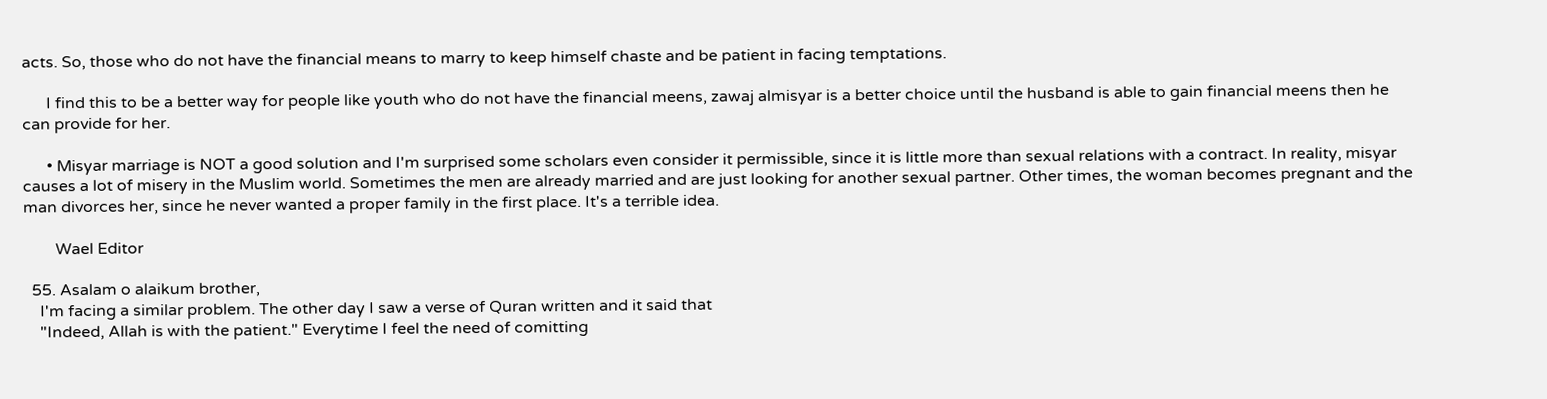acts. So, those who do not have the financial means to marry to keep himself chaste and be patient in facing temptations.

      I find this to be a better way for people like youth who do not have the financial meens, zawaj almisyar is a better choice until the husband is able to gain financial meens then he can provide for her.

      • Misyar marriage is NOT a good solution and I'm surprised some scholars even consider it permissible, since it is little more than sexual relations with a contract. In reality, misyar causes a lot of misery in the Muslim world. Sometimes the men are already married and are just looking for another sexual partner. Other times, the woman becomes pregnant and the man divorces her, since he never wanted a proper family in the first place. It's a terrible idea.

        Wael Editor

  55. Asalam o alaikum brother,
    I'm facing a similar problem. The other day I saw a verse of Quran written and it said that
    "Indeed, Allah is with the patient." Everytime I feel the need of comitting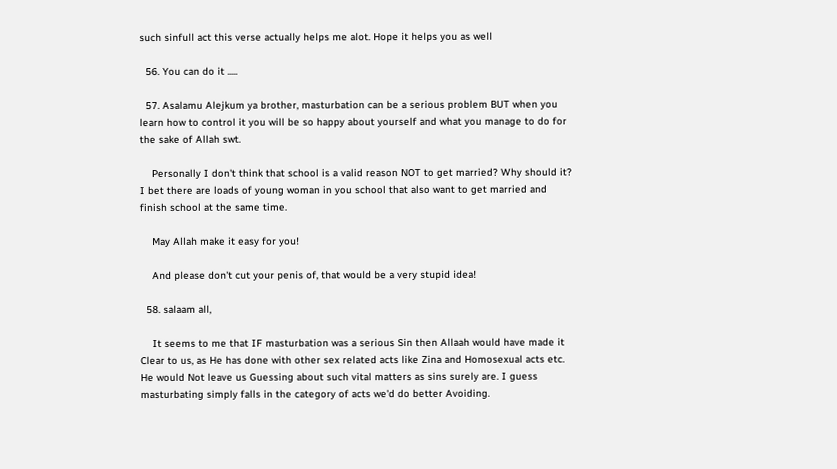such sinfull act this verse actually helps me alot. Hope it helps you as well

  56. You can do it .....

  57. Asalamu Alejkum ya brother, masturbation can be a serious problem BUT when you learn how to control it you will be so happy about yourself and what you manage to do for the sake of Allah swt.

    Personally I don't think that school is a valid reason NOT to get married? Why should it? I bet there are loads of young woman in you school that also want to get married and finish school at the same time.

    May Allah make it easy for you!

    And please don't cut your penis of, that would be a very stupid idea!

  58. salaam all,

    It seems to me that IF masturbation was a serious Sin then Allaah would have made it Clear to us, as He has done with other sex related acts like Zina and Homosexual acts etc. He would Not leave us Guessing about such vital matters as sins surely are. I guess masturbating simply falls in the category of acts we'd do better Avoiding.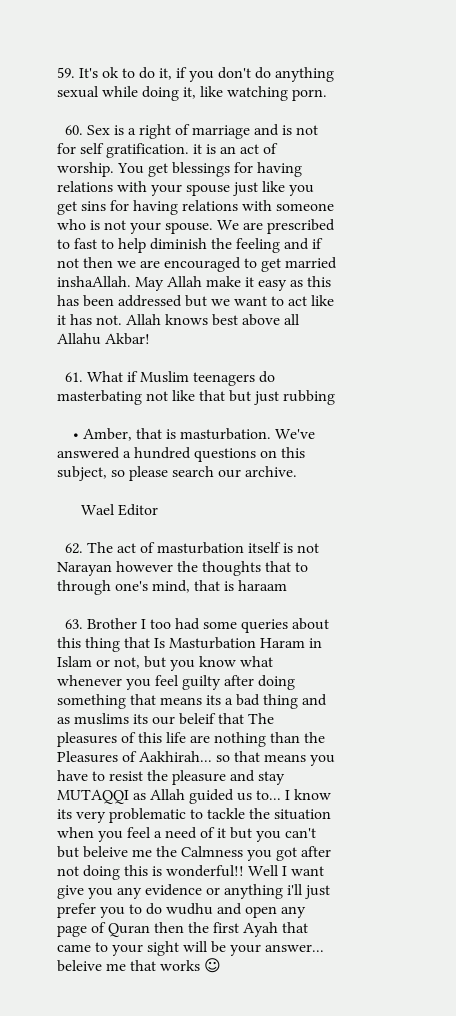59. It's ok to do it, if you don't do anything sexual while doing it, like watching porn.

  60. Sex is a right of marriage and is not for self gratification. it is an act of worship. You get blessings for having relations with your spouse just like you get sins for having relations with someone who is not your spouse. We are prescribed to fast to help diminish the feeling and if not then we are encouraged to get married inshaAllah. May Allah make it easy as this has been addressed but we want to act like it has not. Allah knows best above all Allahu Akbar!

  61. What if Muslim teenagers do masterbating not like that but just rubbing

    • Amber, that is masturbation. We've answered a hundred questions on this subject, so please search our archive.

      Wael Editor

  62. The act of masturbation itself is not Narayan however the thoughts that to through one's mind, that is haraam

  63. Brother I too had some queries about this thing that Is Masturbation Haram in Islam or not, but you know what whenever you feel guilty after doing something that means its a bad thing and as muslims its our beleif that The pleasures of this life are nothing than the Pleasures of Aakhirah... so that means you have to resist the pleasure and stay MUTAQQI as Allah guided us to... I know its very problematic to tackle the situation when you feel a need of it but you can't but beleive me the Calmness you got after not doing this is wonderful!! Well I want give you any evidence or anything i'll just prefer you to do wudhu and open any page of Quran then the first Ayah that came to your sight will be your answer... beleive me that works ☺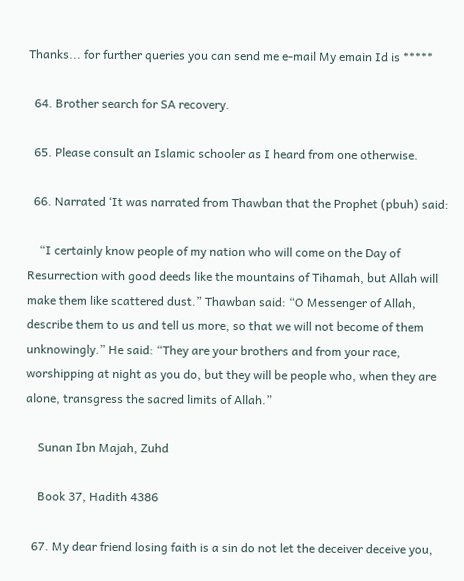Thanks... for further queries you can send me e-mail My emain Id is *****

  64. Brother search for SA recovery.

  65. Please consult an Islamic schooler as I heard from one otherwise.

  66. Narrated ‘It was narrated from Thawban that the Prophet (pbuh) said:

    “I certainly know people of my nation who will come on the Day of Resurrection with good deeds like the mountains of Tihamah, but Allah will make them like scattered dust.” Thawban said: “O Messenger of Allah, describe them to us and tell us more, so that we will not become of them unknowingly.” He said: “They are your brothers and from your race, worshipping at night as you do, but they will be people who, when they are alone, transgress the sacred limits of Allah.”

    Sunan Ibn Majah, Zuhd

    Book 37, Hadith 4386

  67. My dear friend losing faith is a sin do not let the deceiver deceive you,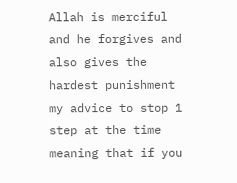Allah is merciful and he forgives and also gives the hardest punishment my advice to stop 1 step at the time meaning that if you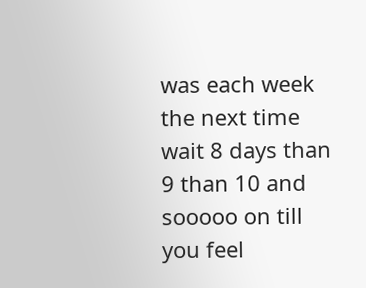was each week the next time wait 8 days than 9 than 10 and sooooo on till you feel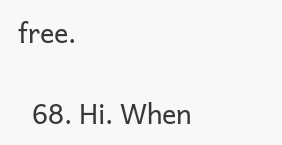free.

  68. Hi. When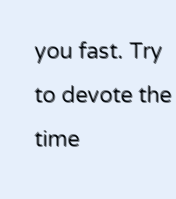you fast. Try to devote the time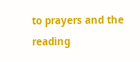to prayers and the reading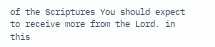of the Scriptures You should expect to receive more from the Lord. in this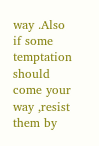way .Also if some temptation should come your way ,resist them by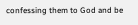confessing them to God and be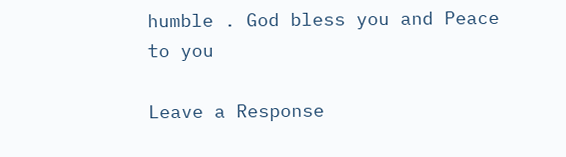humble . God bless you and Peace to you

Leave a Response